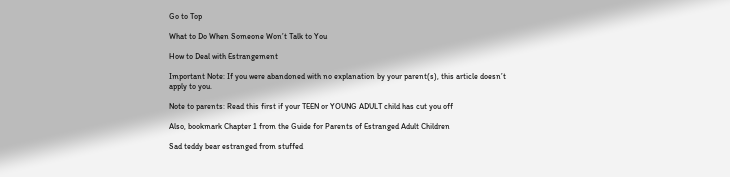Go to Top

What to Do When Someone Won’t Talk to You

How to Deal with Estrangement

Important Note: If you were abandoned with no explanation by your parent(s), this article doesn’t apply to you.

Note to parents: Read this first if your TEEN or YOUNG ADULT child has cut you off

Also, bookmark Chapter 1 from the Guide for Parents of Estranged Adult Children

Sad teddy bear estranged from stuffed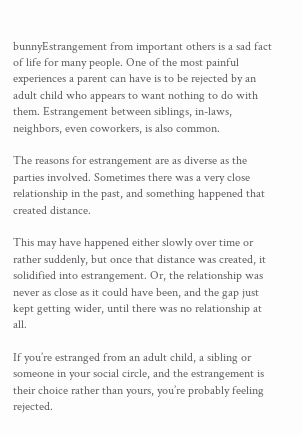bunnyEstrangement from important others is a sad fact of life for many people. One of the most painful experiences a parent can have is to be rejected by an adult child who appears to want nothing to do with them. Estrangement between siblings, in-laws, neighbors, even coworkers, is also common.

The reasons for estrangement are as diverse as the parties involved. Sometimes there was a very close relationship in the past, and something happened that created distance.

This may have happened either slowly over time or rather suddenly, but once that distance was created, it solidified into estrangement. Or, the relationship was never as close as it could have been, and the gap just kept getting wider, until there was no relationship at all.

If you’re estranged from an adult child, a sibling or someone in your social circle, and the estrangement is their choice rather than yours, you’re probably feeling rejected.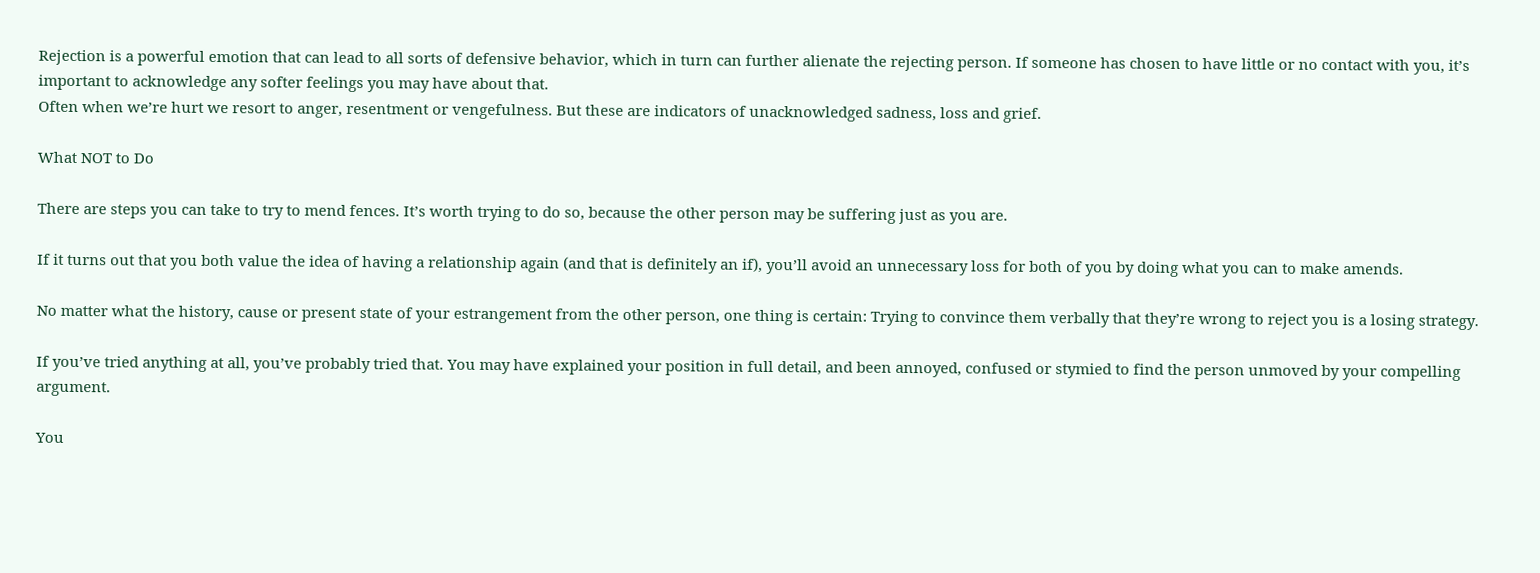Rejection is a powerful emotion that can lead to all sorts of defensive behavior, which in turn can further alienate the rejecting person. If someone has chosen to have little or no contact with you, it’s important to acknowledge any softer feelings you may have about that.
Often when we’re hurt we resort to anger, resentment or vengefulness. But these are indicators of unacknowledged sadness, loss and grief.

What NOT to Do

There are steps you can take to try to mend fences. It’s worth trying to do so, because the other person may be suffering just as you are.

If it turns out that you both value the idea of having a relationship again (and that is definitely an if), you’ll avoid an unnecessary loss for both of you by doing what you can to make amends.

No matter what the history, cause or present state of your estrangement from the other person, one thing is certain: Trying to convince them verbally that they’re wrong to reject you is a losing strategy.

If you’ve tried anything at all, you’ve probably tried that. You may have explained your position in full detail, and been annoyed, confused or stymied to find the person unmoved by your compelling argument.

You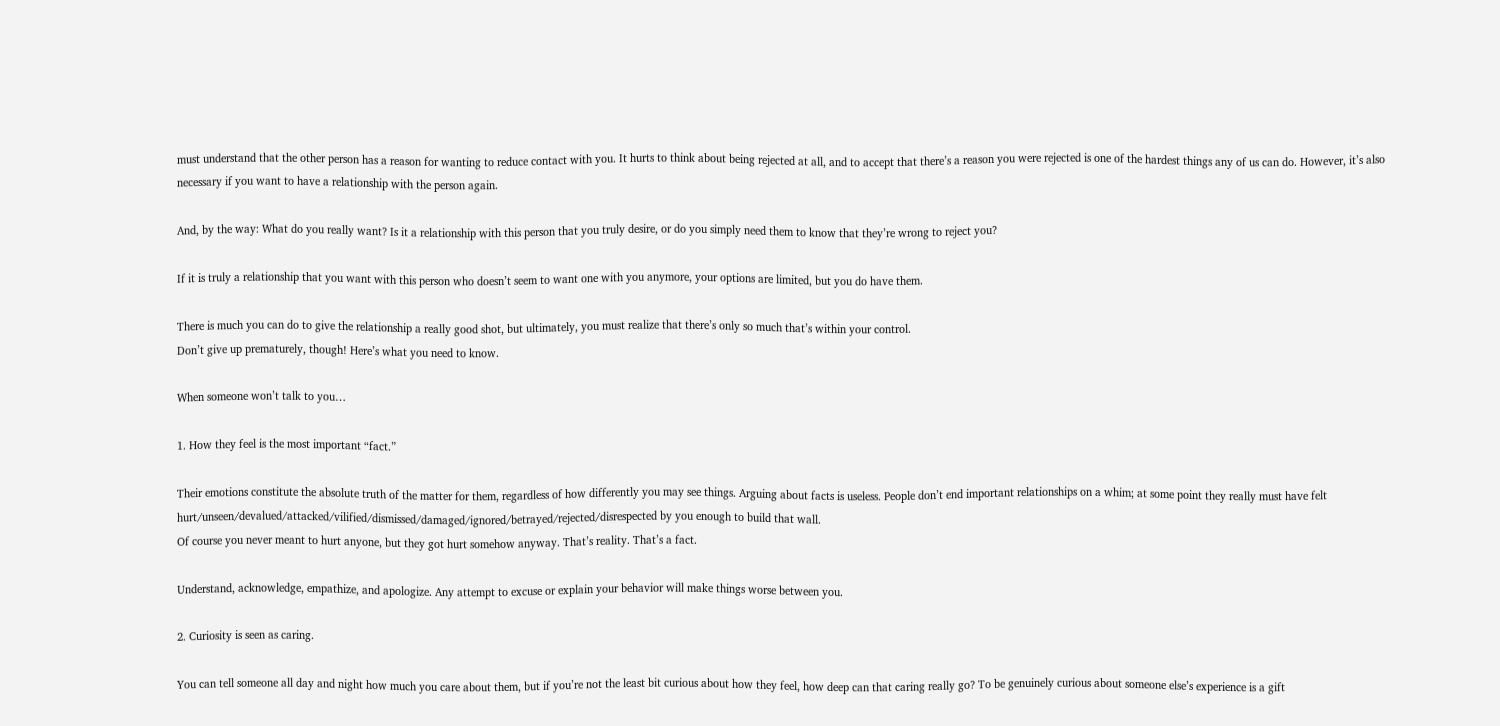must understand that the other person has a reason for wanting to reduce contact with you. It hurts to think about being rejected at all, and to accept that there’s a reason you were rejected is one of the hardest things any of us can do. However, it’s also necessary if you want to have a relationship with the person again.

And, by the way: What do you really want? Is it a relationship with this person that you truly desire, or do you simply need them to know that they’re wrong to reject you?

If it is truly a relationship that you want with this person who doesn’t seem to want one with you anymore, your options are limited, but you do have them.

There is much you can do to give the relationship a really good shot, but ultimately, you must realize that there’s only so much that’s within your control.
Don’t give up prematurely, though! Here’s what you need to know.

When someone won’t talk to you…

1. How they feel is the most important “fact.”

Their emotions constitute the absolute truth of the matter for them, regardless of how differently you may see things. Arguing about facts is useless. People don’t end important relationships on a whim; at some point they really must have felt hurt/unseen/devalued/attacked/vilified/dismissed/damaged/ignored/betrayed/rejected/disrespected by you enough to build that wall.
Of course you never meant to hurt anyone, but they got hurt somehow anyway. That’s reality. That’s a fact.

Understand, acknowledge, empathize, and apologize. Any attempt to excuse or explain your behavior will make things worse between you.

2. Curiosity is seen as caring.

You can tell someone all day and night how much you care about them, but if you’re not the least bit curious about how they feel, how deep can that caring really go? To be genuinely curious about someone else’s experience is a gift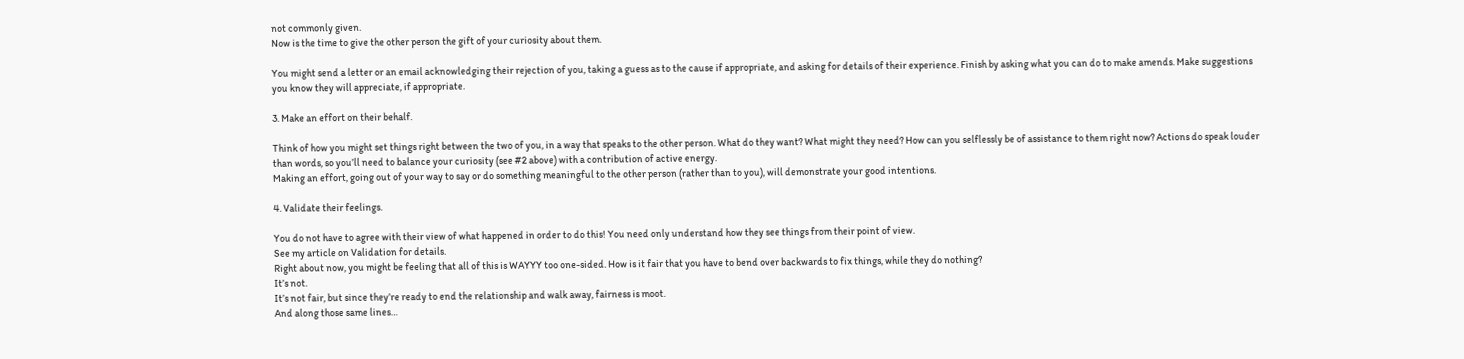not commonly given.
Now is the time to give the other person the gift of your curiosity about them.

You might send a letter or an email acknowledging their rejection of you, taking a guess as to the cause if appropriate, and asking for details of their experience. Finish by asking what you can do to make amends. Make suggestions you know they will appreciate, if appropriate.

3. Make an effort on their behalf.

Think of how you might set things right between the two of you, in a way that speaks to the other person. What do they want? What might they need? How can you selflessly be of assistance to them right now? Actions do speak louder than words, so you’ll need to balance your curiosity (see #2 above) with a contribution of active energy.
Making an effort, going out of your way to say or do something meaningful to the other person (rather than to you), will demonstrate your good intentions.

4. Validate their feelings.

You do not have to agree with their view of what happened in order to do this! You need only understand how they see things from their point of view.
See my article on Validation for details.
Right about now, you might be feeling that all of this is WAYYY too one-sided. How is it fair that you have to bend over backwards to fix things, while they do nothing?
It’s not.
It’s not fair, but since they’re ready to end the relationship and walk away, fairness is moot.
And along those same lines…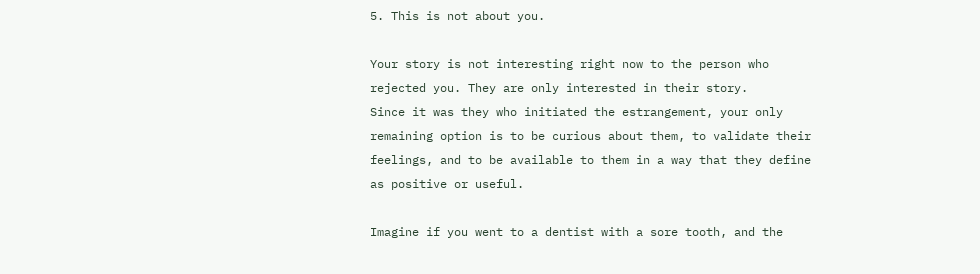5. This is not about you.

Your story is not interesting right now to the person who rejected you. They are only interested in their story.
Since it was they who initiated the estrangement, your only remaining option is to be curious about them, to validate their feelings, and to be available to them in a way that they define as positive or useful.

Imagine if you went to a dentist with a sore tooth, and the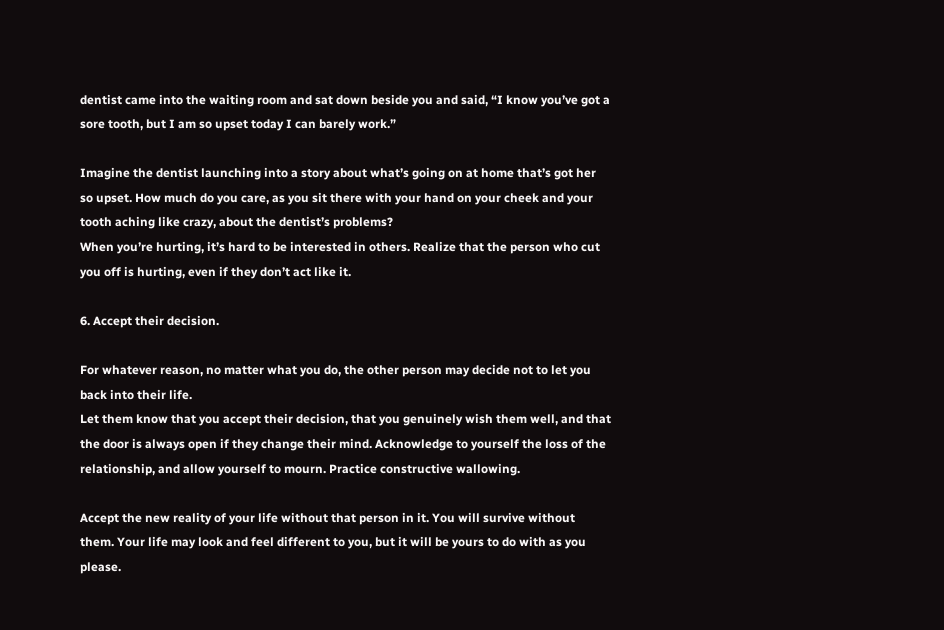dentist came into the waiting room and sat down beside you and said, “I know you’ve got a sore tooth, but I am so upset today I can barely work.”

Imagine the dentist launching into a story about what’s going on at home that’s got her so upset. How much do you care, as you sit there with your hand on your cheek and your tooth aching like crazy, about the dentist’s problems?
When you’re hurting, it’s hard to be interested in others. Realize that the person who cut you off is hurting, even if they don’t act like it.

6. Accept their decision.

For whatever reason, no matter what you do, the other person may decide not to let you back into their life.
Let them know that you accept their decision, that you genuinely wish them well, and that the door is always open if they change their mind. Acknowledge to yourself the loss of the relationship, and allow yourself to mourn. Practice constructive wallowing.

Accept the new reality of your life without that person in it. You will survive without them. Your life may look and feel different to you, but it will be yours to do with as you please.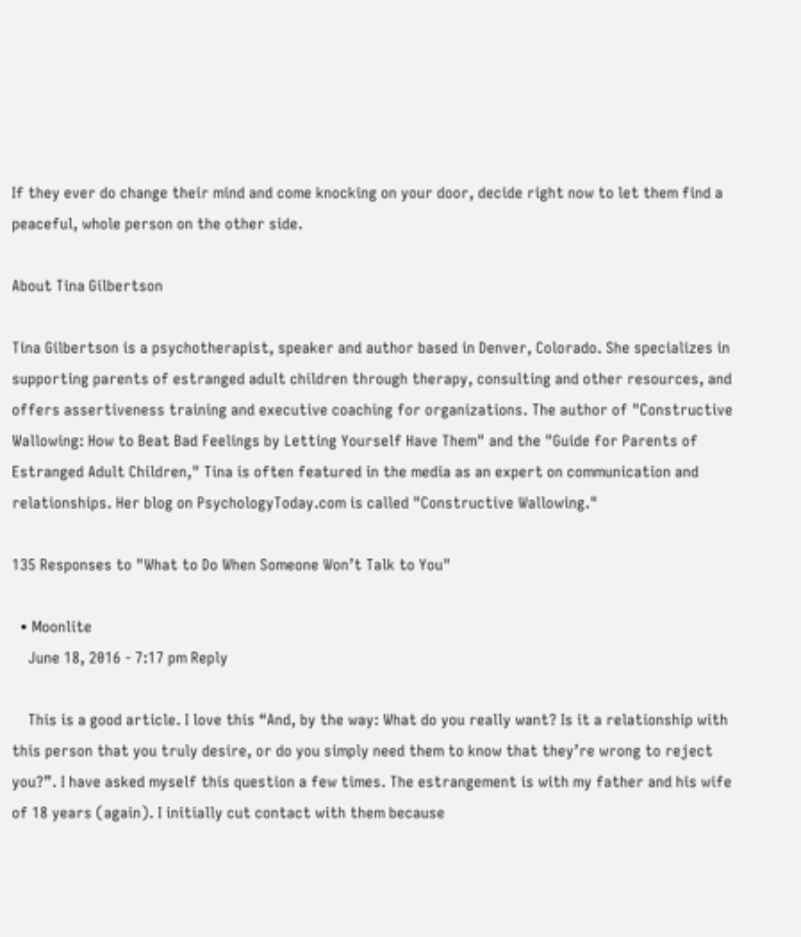If they ever do change their mind and come knocking on your door, decide right now to let them find a peaceful, whole person on the other side.

About Tina Gilbertson

Tina Gilbertson is a psychotherapist, speaker and author based in Denver, Colorado. She specializes in supporting parents of estranged adult children through therapy, consulting and other resources, and offers assertiveness training and executive coaching for organizations. The author of "Constructive Wallowing: How to Beat Bad Feelings by Letting Yourself Have Them" and the "Guide for Parents of Estranged Adult Children," Tina is often featured in the media as an expert on communication and relationships. Her blog on PsychologyToday.com is called "Constructive Wallowing."

135 Responses to "What to Do When Someone Won’t Talk to You"

  • Moonlite
    June 18, 2016 - 7:17 pm Reply

    This is a good article. I love this “And, by the way: What do you really want? Is it a relationship with this person that you truly desire, or do you simply need them to know that they’re wrong to reject you?”. I have asked myself this question a few times. The estrangement is with my father and his wife of 18 years (again). I initially cut contact with them because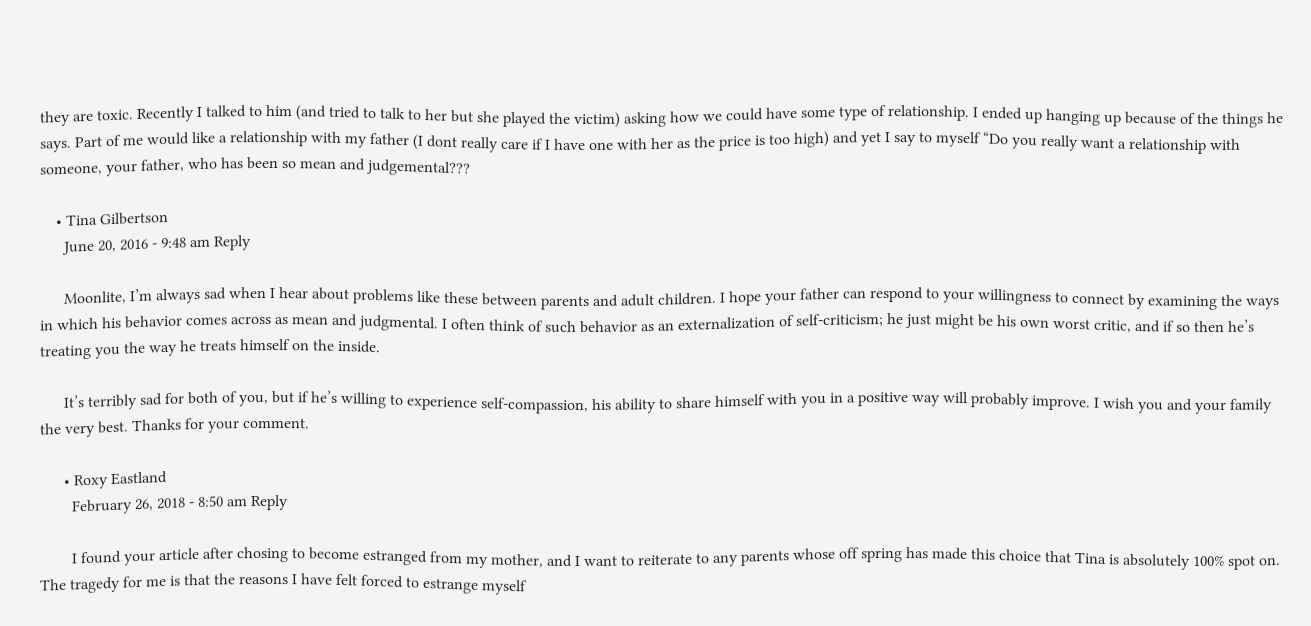they are toxic. Recently I talked to him (and tried to talk to her but she played the victim) asking how we could have some type of relationship. I ended up hanging up because of the things he says. Part of me would like a relationship with my father (I dont really care if I have one with her as the price is too high) and yet I say to myself “Do you really want a relationship with someone, your father, who has been so mean and judgemental???

    • Tina Gilbertson
      June 20, 2016 - 9:48 am Reply

      Moonlite, I’m always sad when I hear about problems like these between parents and adult children. I hope your father can respond to your willingness to connect by examining the ways in which his behavior comes across as mean and judgmental. I often think of such behavior as an externalization of self-criticism; he just might be his own worst critic, and if so then he’s treating you the way he treats himself on the inside.

      It’s terribly sad for both of you, but if he’s willing to experience self-compassion, his ability to share himself with you in a positive way will probably improve. I wish you and your family the very best. Thanks for your comment.

      • Roxy Eastland
        February 26, 2018 - 8:50 am Reply

        I found your article after chosing to become estranged from my mother, and I want to reiterate to any parents whose off spring has made this choice that Tina is absolutely 100% spot on. The tragedy for me is that the reasons I have felt forced to estrange myself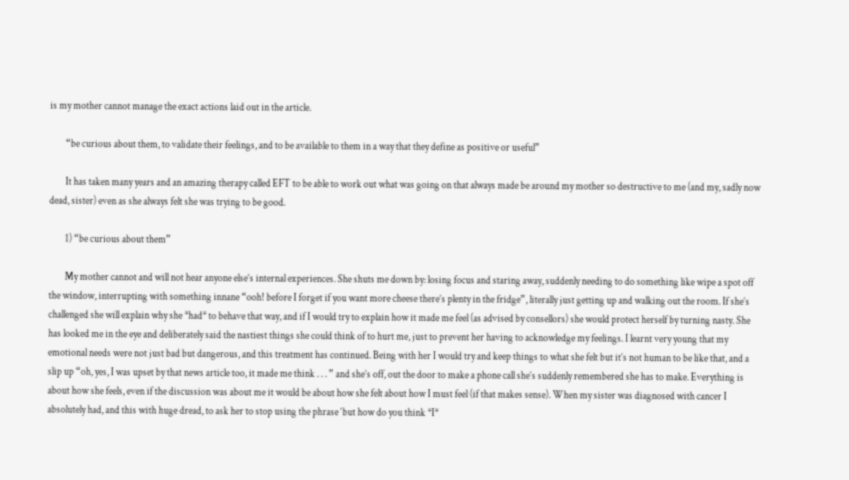is my mother cannot manage the exact actions laid out in the article.

        “be curious about them, to validate their feelings, and to be available to them in a way that they define as positive or useful”

        It has taken many years and an amazing therapy called EFT to be able to work out what was going on that always made be around my mother so destructive to me (and my, sadly now dead, sister) even as she always felt she was trying to be good.

        1) “be curious about them”

        My mother cannot and will not hear anyone else’s internal experiences. She shuts me down by: losing focus and staring away, suddenly needing to do something like wipe a spot off the window, interrupting with something innane “ooh! before I forget if you want more cheese there’s plenty in the fridge”, literally just getting up and walking out the room. If she’s challenged she will explain why she *had* to behave that way, and if I would try to explain how it made me feel (as advised by consellors) she would protect herself by turning nasty. She has looked me in the eye and deliberately said the nastiest things she could think of to hurt me, just to prevent her having to acknowledge my feelings. I learnt very young that my emotional needs were not just bad but dangerous, and this treatment has continued. Being with her I would try and keep things to what she felt but it’s not human to be like that, and a slip up “oh, yes, I was upset by that news article too, it made me think . . . ” and she’s off, out the door to make a phone call she’s suddenly remembered she has to make. Everything is about how she feels, even if the discussion was about me it would be about how she felt about how I must feel (if that makes sense). When my sister was diagnosed with cancer I absolutely had, and this with huge dread, to ask her to stop using the phrase ‘but how do you think *I*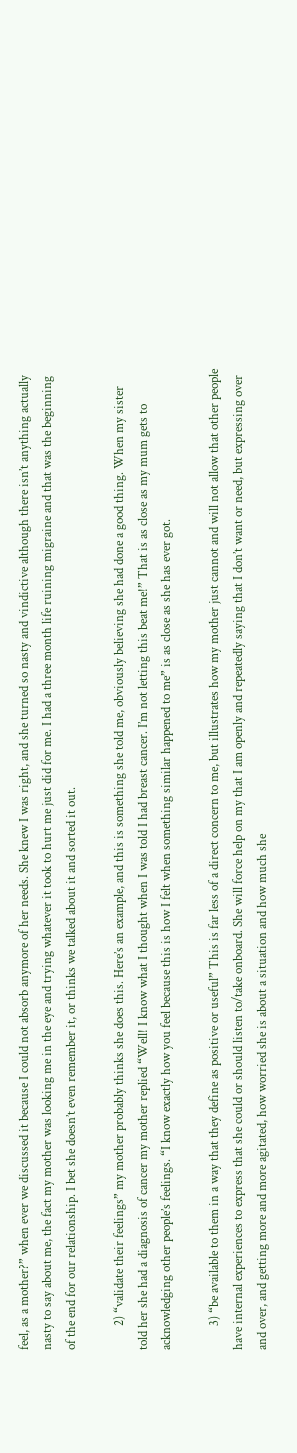feel, as a mother?” when ever we discussed it because I could not absorb anymore of her needs. She knew I was right, and she turned so nasty and vindictive although there isn’t anything actually nasty to say about me, the fact my mother was looking me in the eye and trying whatever it took to hurt me just did for me. I had a three month life ruining migraine and that was the beginning of the end for our relationship. I bet she doesn’t even remember it, or thinks we talked about it and sorted it out.

        2) “validate their feelings” my mother probably thinks she does this. Here’s an example, and this is something she told me, obviously believing she had done a good thing. When my sister told her she had a diagnosis of cancer my mother replied “Well! I know what I thought when I was told I had breast cancer. I’m not letting this beat me!” That is as close as my mum gets to acknowledging other people’s feelings. “I know exactly how you feel because this is how I felt when something similar happened to me” is as close as she has ever got.

        3) “be available to them in a way that they define as positive or useful” This is far less of a direct concern to me, but illustrates how my mother just cannot and will not allow that other people have internal experiences to express that she could or should listen to/take onboard. She will force help on my that I am openly and repeatedly saying that I don’t want or need, but expressing over and over, and getting more and more agitated, how worried she is about a situation and how much she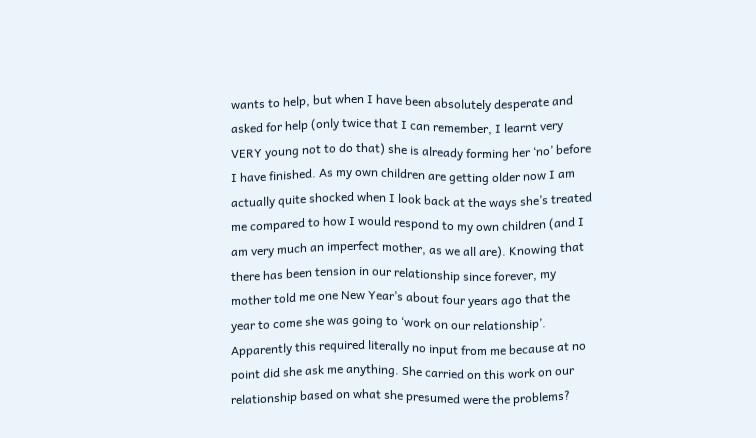wants to help, but when I have been absolutely desperate and asked for help (only twice that I can remember, I learnt very VERY young not to do that) she is already forming her ‘no’ before I have finished. As my own children are getting older now I am actually quite shocked when I look back at the ways she’s treated me compared to how I would respond to my own children (and I am very much an imperfect mother, as we all are). Knowing that there has been tension in our relationship since forever, my mother told me one New Year’s about four years ago that the year to come she was going to ‘work on our relationship’. Apparently this required literally no input from me because at no point did she ask me anything. She carried on this work on our relationship based on what she presumed were the problems?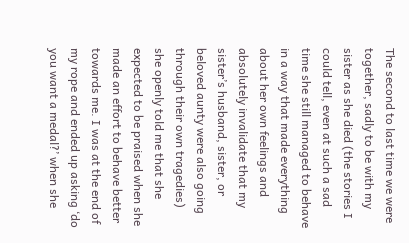The second to last time we were together, sadly to be with my sister as she died (the stories I could tell, even at such a sad time she still managed to behave in a way that made everything about her own feelings and absolutely invalidate that my sister’s husband, sister, or beloved aunty were also going through their own tragedies) she openly told me that she expected to be praised when she made an effort to behave better towards me. I was at the end of my rope and ended up asking ‘do you want a medal?’ when she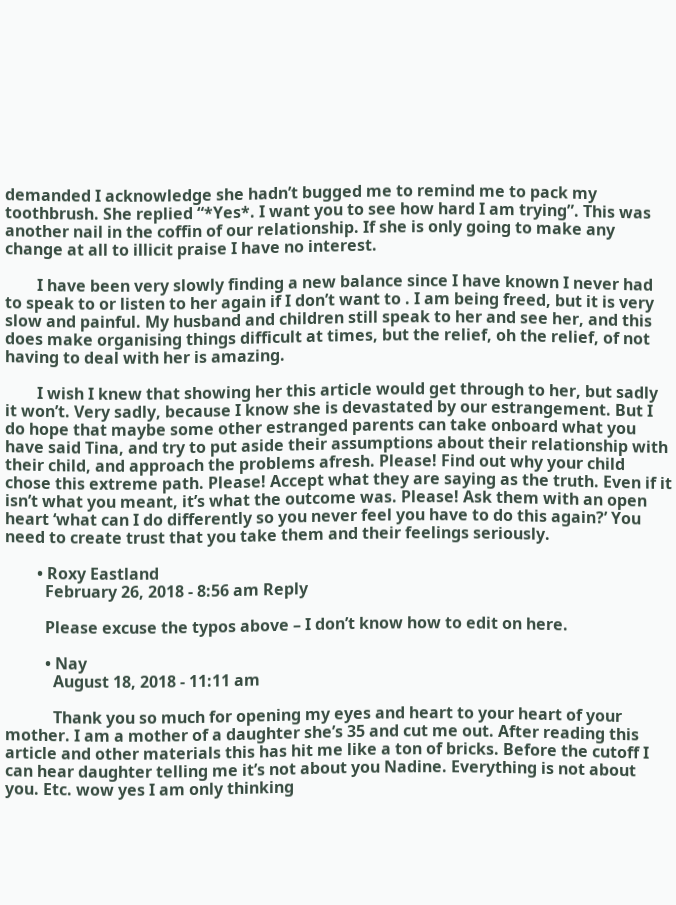demanded I acknowledge she hadn’t bugged me to remind me to pack my toothbrush. She replied “*Yes*. I want you to see how hard I am trying”. This was another nail in the coffin of our relationship. If she is only going to make any change at all to illicit praise I have no interest.

        I have been very slowly finding a new balance since I have known I never had to speak to or listen to her again if I don’t want to . I am being freed, but it is very slow and painful. My husband and children still speak to her and see her, and this does make organising things difficult at times, but the relief, oh the relief, of not having to deal with her is amazing.

        I wish I knew that showing her this article would get through to her, but sadly it won’t. Very sadly, because I know she is devastated by our estrangement. But I do hope that maybe some other estranged parents can take onboard what you have said Tina, and try to put aside their assumptions about their relationship with their child, and approach the problems afresh. Please! Find out why your child chose this extreme path. Please! Accept what they are saying as the truth. Even if it isn’t what you meant, it’s what the outcome was. Please! Ask them with an open heart ‘what can I do differently so you never feel you have to do this again?’ You need to create trust that you take them and their feelings seriously.

        • Roxy Eastland
          February 26, 2018 - 8:56 am Reply

          Please excuse the typos above – I don’t know how to edit on here.

          • Nay
            August 18, 2018 - 11:11 am

            Thank you so much for opening my eyes and heart to your heart of your mother. I am a mother of a daughter she’s 35 and cut me out. After reading this article and other materials this has hit me like a ton of bricks. Before the cutoff I can hear daughter telling me it’s not about you Nadine. Everything is not about you. Etc. wow yes I am only thinking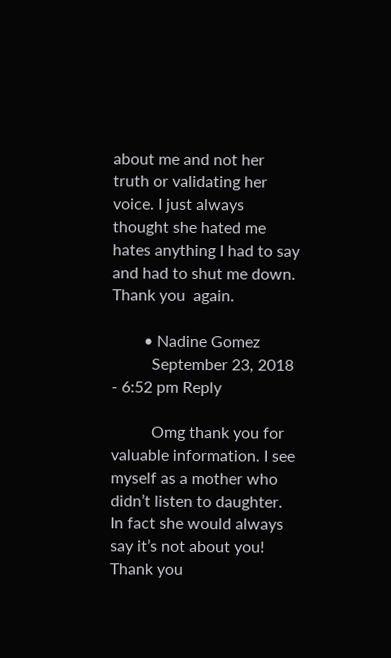about me and not her truth or validating her voice. I just always thought she hated me hates anything I had to say and had to shut me down. Thank you  again.

        • Nadine Gomez
          September 23, 2018 - 6:52 pm Reply

          Omg thank you for valuable information. I see myself as a mother who didn’t listen to daughter. In fact she would always say it’s not about you! Thank you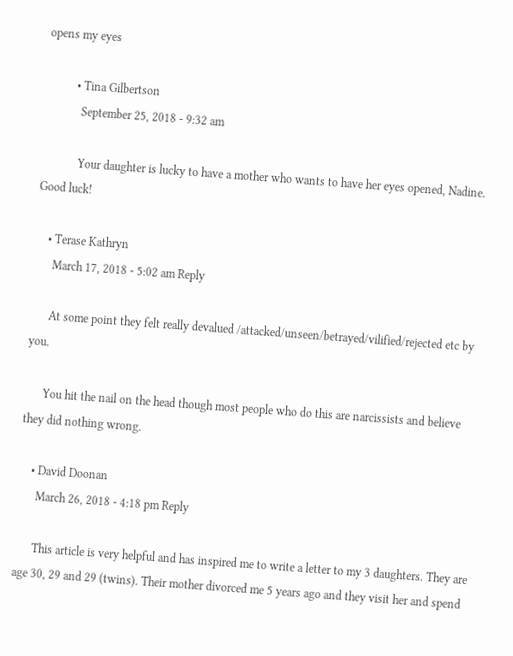opens my eyes

          • Tina Gilbertson
            September 25, 2018 - 9:32 am

            Your daughter is lucky to have a mother who wants to have her eyes opened, Nadine. Good luck!

    • Terase Kathryn
      March 17, 2018 - 5:02 am Reply

      At some point they felt really devalued /attacked/unseen/betrayed/vilified/rejected etc by you.

      You hit the nail on the head though most people who do this are narcissists and believe they did nothing wrong.

    • David Doonan
      March 26, 2018 - 4:18 pm Reply

      This article is very helpful and has inspired me to write a letter to my 3 daughters. They are age 30, 29 and 29 (twins). Their mother divorced me 5 years ago and they visit her and spend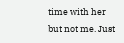time with her but not me. Just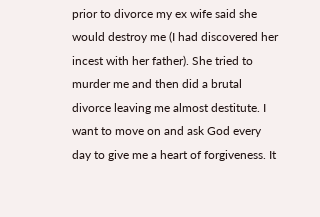prior to divorce my ex wife said she would destroy me (I had discovered her incest with her father). She tried to murder me and then did a brutal divorce leaving me almost destitute. I want to move on and ask God every day to give me a heart of forgiveness. It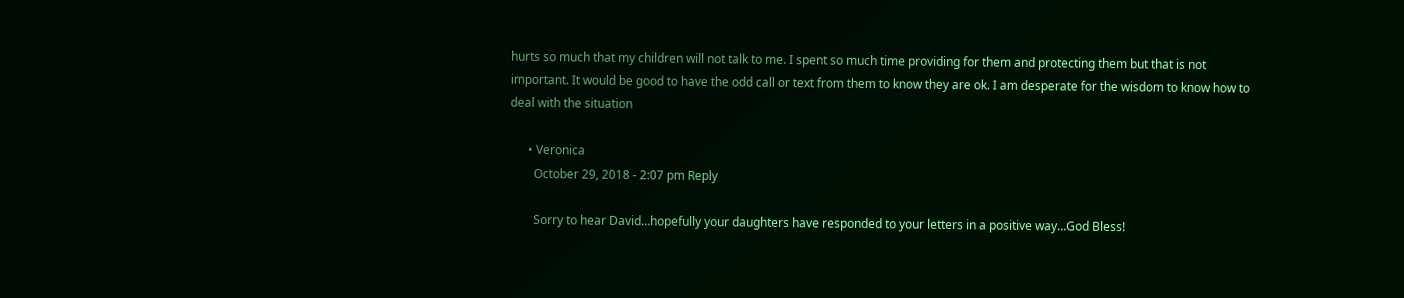hurts so much that my children will not talk to me. I spent so much time providing for them and protecting them but that is not important. It would be good to have the odd call or text from them to know they are ok. I am desperate for the wisdom to know how to deal with the situation

      • Veronica
        October 29, 2018 - 2:07 pm Reply

        Sorry to hear David…hopefully your daughters have responded to your letters in a positive way…God Bless!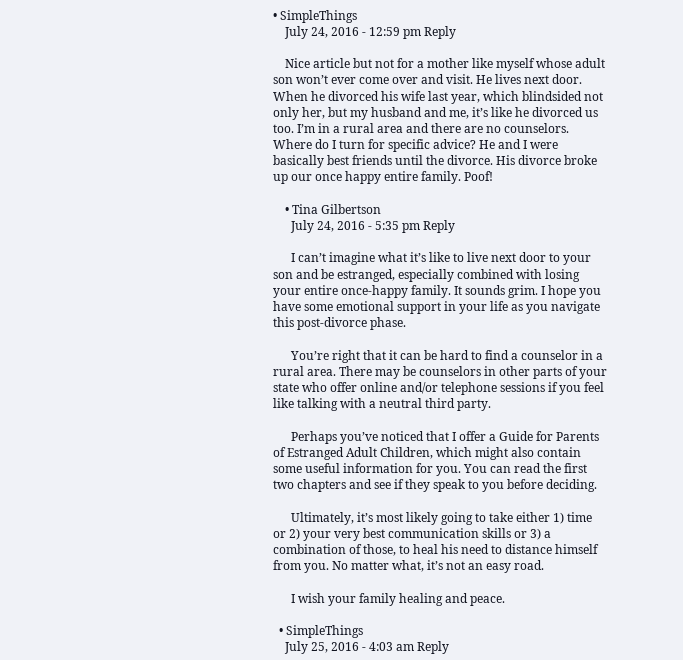• SimpleThings
    July 24, 2016 - 12:59 pm Reply

    Nice article but not for a mother like myself whose adult son won’t ever come over and visit. He lives next door. When he divorced his wife last year, which blindsided not only her, but my husband and me, it’s like he divorced us too. I’m in a rural area and there are no counselors. Where do I turn for specific advice? He and I were basically best friends until the divorce. His divorce broke up our once happy entire family. Poof!

    • Tina Gilbertson
      July 24, 2016 - 5:35 pm Reply

      I can’t imagine what it’s like to live next door to your son and be estranged, especially combined with losing your entire once-happy family. It sounds grim. I hope you have some emotional support in your life as you navigate this post-divorce phase.

      You’re right that it can be hard to find a counselor in a rural area. There may be counselors in other parts of your state who offer online and/or telephone sessions if you feel like talking with a neutral third party.

      Perhaps you’ve noticed that I offer a Guide for Parents of Estranged Adult Children, which might also contain some useful information for you. You can read the first two chapters and see if they speak to you before deciding.

      Ultimately, it’s most likely going to take either 1) time or 2) your very best communication skills or 3) a combination of those, to heal his need to distance himself from you. No matter what, it’s not an easy road.

      I wish your family healing and peace.

  • SimpleThings
    July 25, 2016 - 4:03 am Reply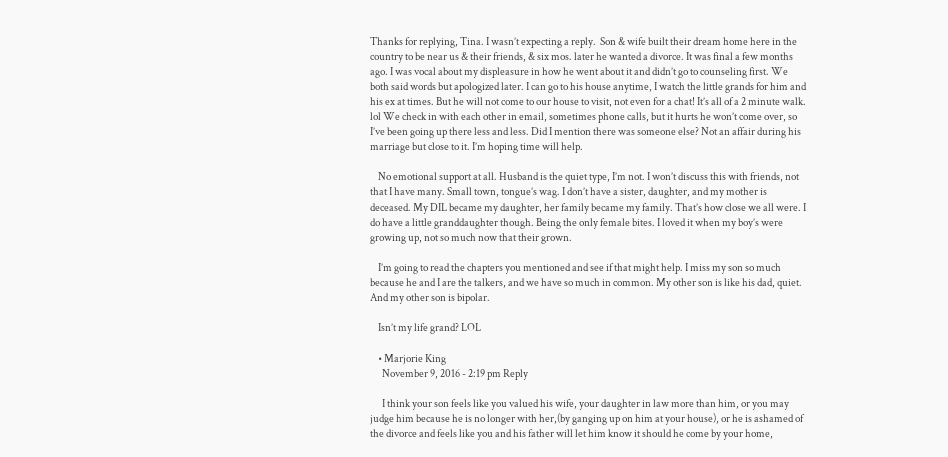Thanks for replying, Tina. I wasn’t expecting a reply.  Son & wife built their dream home here in the country to be near us & their friends, & six mos. later he wanted a divorce. It was final a few months ago. I was vocal about my displeasure in how he went about it and didn’t go to counseling first. We both said words but apologized later. I can go to his house anytime, I watch the little grands for him and his ex at times. But he will not come to our house to visit, not even for a chat! It’s all of a 2 minute walk. lol We check in with each other in email, sometimes phone calls, but it hurts he won’t come over, so I’ve been going up there less and less. Did I mention there was someone else? Not an affair during his marriage but close to it. I’m hoping time will help.

    No emotional support at all. Husband is the quiet type, I’m not. I won’t discuss this with friends, not that I have many. Small town, tongue’s wag. I don’t have a sister, daughter, and my mother is deceased. My DIL became my daughter, her family became my family. That’s how close we all were. I do have a little granddaughter though. Being the only female bites. I loved it when my boy’s were growing up, not so much now that their grown.

    I’m going to read the chapters you mentioned and see if that might help. I miss my son so much because he and I are the talkers, and we have so much in common. My other son is like his dad, quiet. And my other son is bipolar.

    Isn’t my life grand? LOL

    • Marjorie King
      November 9, 2016 - 2:19 pm Reply

      I think your son feels like you valued his wife, your daughter in law more than him, or you may judge him because he is no longer with her,(by ganging up on him at your house), or he is ashamed of the divorce and feels like you and his father will let him know it should he come by your home,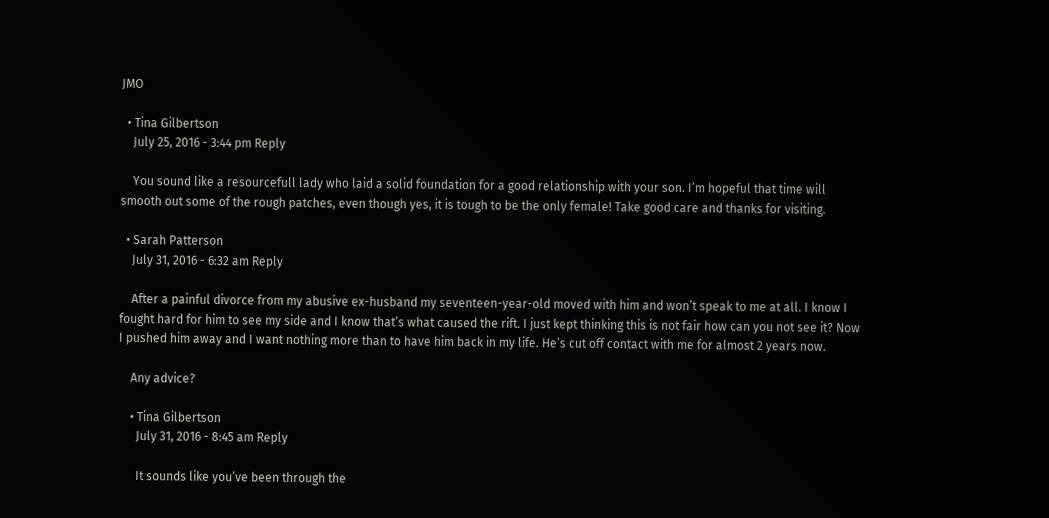JMO

  • Tina Gilbertson
    July 25, 2016 - 3:44 pm Reply

    You sound like a resourcefull lady who laid a solid foundation for a good relationship with your son. I’m hopeful that time will smooth out some of the rough patches, even though yes, it is tough to be the only female! Take good care and thanks for visiting.

  • Sarah Patterson
    July 31, 2016 - 6:32 am Reply

    After a painful divorce from my abusive ex-husband my seventeen-year-old moved with him and won’t speak to me at all. I know I fought hard for him to see my side and I know that’s what caused the rift. I just kept thinking this is not fair how can you not see it? Now I pushed him away and I want nothing more than to have him back in my life. He’s cut off contact with me for almost 2 years now.

    Any advice?

    • Tina Gilbertson
      July 31, 2016 - 8:45 am Reply

      It sounds like you’ve been through the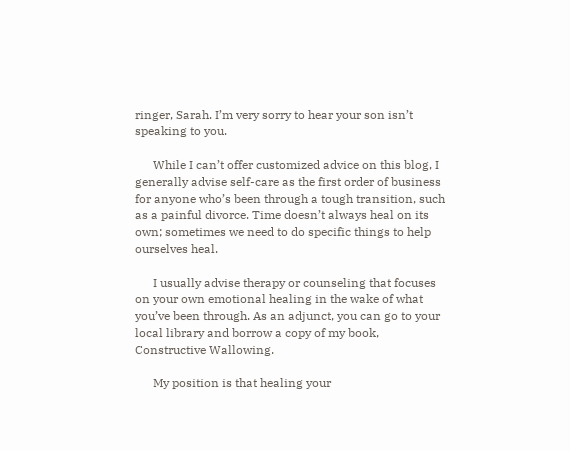ringer, Sarah. I’m very sorry to hear your son isn’t speaking to you.

      While I can’t offer customized advice on this blog, I generally advise self-care as the first order of business for anyone who’s been through a tough transition, such as a painful divorce. Time doesn’t always heal on its own; sometimes we need to do specific things to help ourselves heal.

      I usually advise therapy or counseling that focuses on your own emotional healing in the wake of what you’ve been through. As an adjunct, you can go to your local library and borrow a copy of my book, Constructive Wallowing.

      My position is that healing your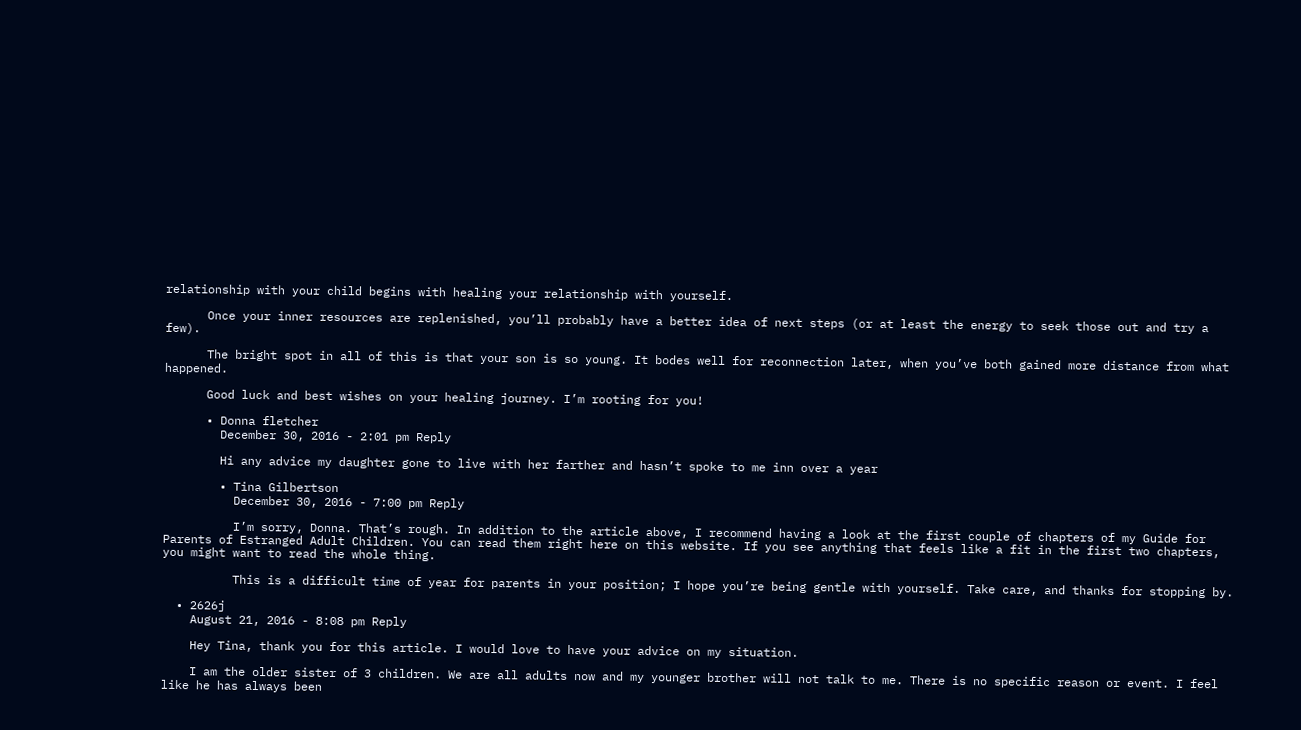relationship with your child begins with healing your relationship with yourself.

      Once your inner resources are replenished, you’ll probably have a better idea of next steps (or at least the energy to seek those out and try a few).

      The bright spot in all of this is that your son is so young. It bodes well for reconnection later, when you’ve both gained more distance from what happened.

      Good luck and best wishes on your healing journey. I’m rooting for you!

      • Donna fletcher
        December 30, 2016 - 2:01 pm Reply

        Hi any advice my daughter gone to live with her farther and hasn’t spoke to me inn over a year

        • Tina Gilbertson
          December 30, 2016 - 7:00 pm Reply

          I’m sorry, Donna. That’s rough. In addition to the article above, I recommend having a look at the first couple of chapters of my Guide for Parents of Estranged Adult Children. You can read them right here on this website. If you see anything that feels like a fit in the first two chapters, you might want to read the whole thing.

          This is a difficult time of year for parents in your position; I hope you’re being gentle with yourself. Take care, and thanks for stopping by.

  • 2626j
    August 21, 2016 - 8:08 pm Reply

    Hey Tina, thank you for this article. I would love to have your advice on my situation.

    I am the older sister of 3 children. We are all adults now and my younger brother will not talk to me. There is no specific reason or event. I feel like he has always been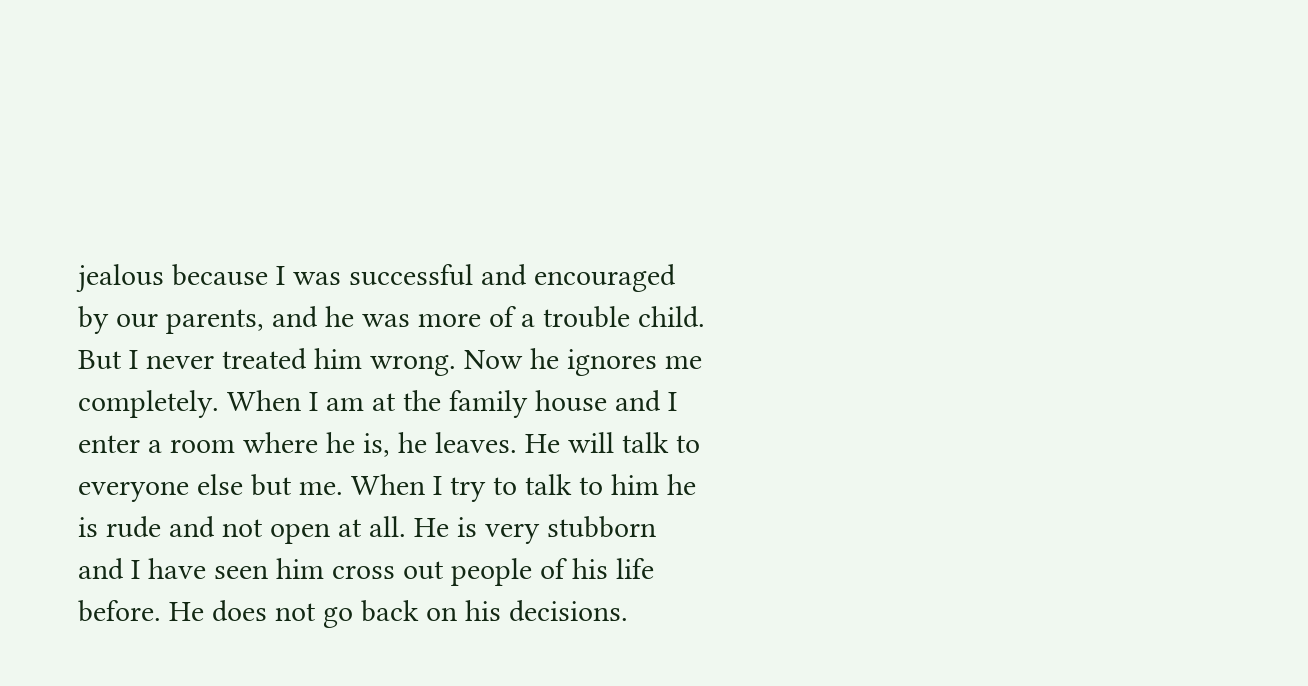jealous because I was successful and encouraged by our parents, and he was more of a trouble child. But I never treated him wrong. Now he ignores me completely. When I am at the family house and I enter a room where he is, he leaves. He will talk to everyone else but me. When I try to talk to him he is rude and not open at all. He is very stubborn and I have seen him cross out people of his life before. He does not go back on his decisions.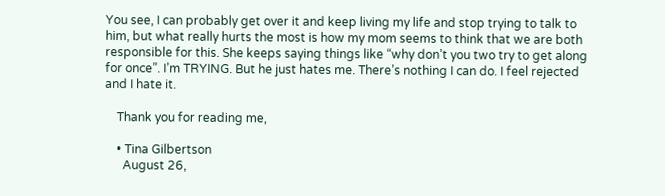You see, I can probably get over it and keep living my life and stop trying to talk to him, but what really hurts the most is how my mom seems to think that we are both responsible for this. She keeps saying things like “why don’t you two try to get along for once”. I’m TRYING. But he just hates me. There’s nothing I can do. I feel rejected and I hate it.

    Thank you for reading me,

    • Tina Gilbertson
      August 26,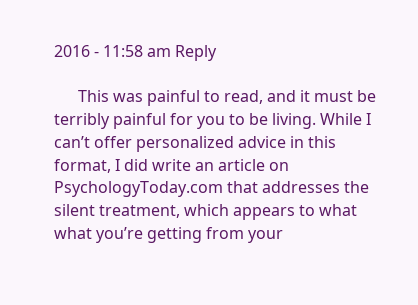2016 - 11:58 am Reply

      This was painful to read, and it must be terribly painful for you to be living. While I can’t offer personalized advice in this format, I did write an article on PsychologyToday.com that addresses the silent treatment, which appears to what what you’re getting from your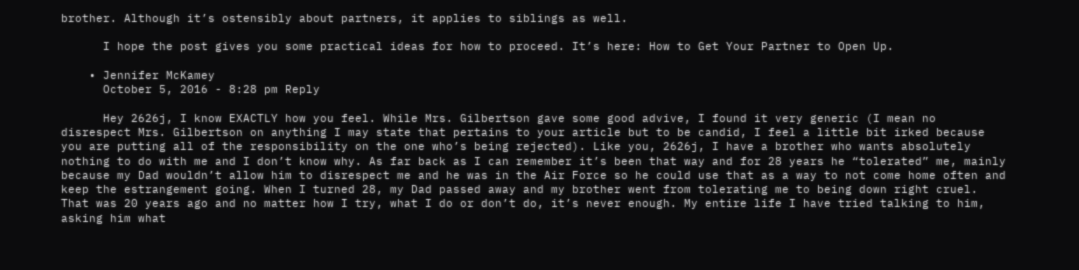brother. Although it’s ostensibly about partners, it applies to siblings as well.

      I hope the post gives you some practical ideas for how to proceed. It’s here: How to Get Your Partner to Open Up.

    • Jennifer McKamey
      October 5, 2016 - 8:28 pm Reply

      Hey 2626j, I know EXACTLY how you feel. While Mrs. Gilbertson gave some good advive, I found it very generic (I mean no disrespect Mrs. Gilbertson on anything I may state that pertains to your article but to be candid, I feel a little bit irked because you are putting all of the responsibility on the one who’s being rejected). Like you, 2626j, I have a brother who wants absolutely nothing to do with me and I don’t know why. As far back as I can remember it’s been that way and for 28 years he “tolerated” me, mainly because my Dad wouldn’t allow him to disrespect me and he was in the Air Force so he could use that as a way to not come home often and keep the estrangement going. When I turned 28, my Dad passed away and my brother went from tolerating me to being down right cruel. That was 20 years ago and no matter how I try, what I do or don’t do, it’s never enough. My entire life I have tried talking to him, asking him what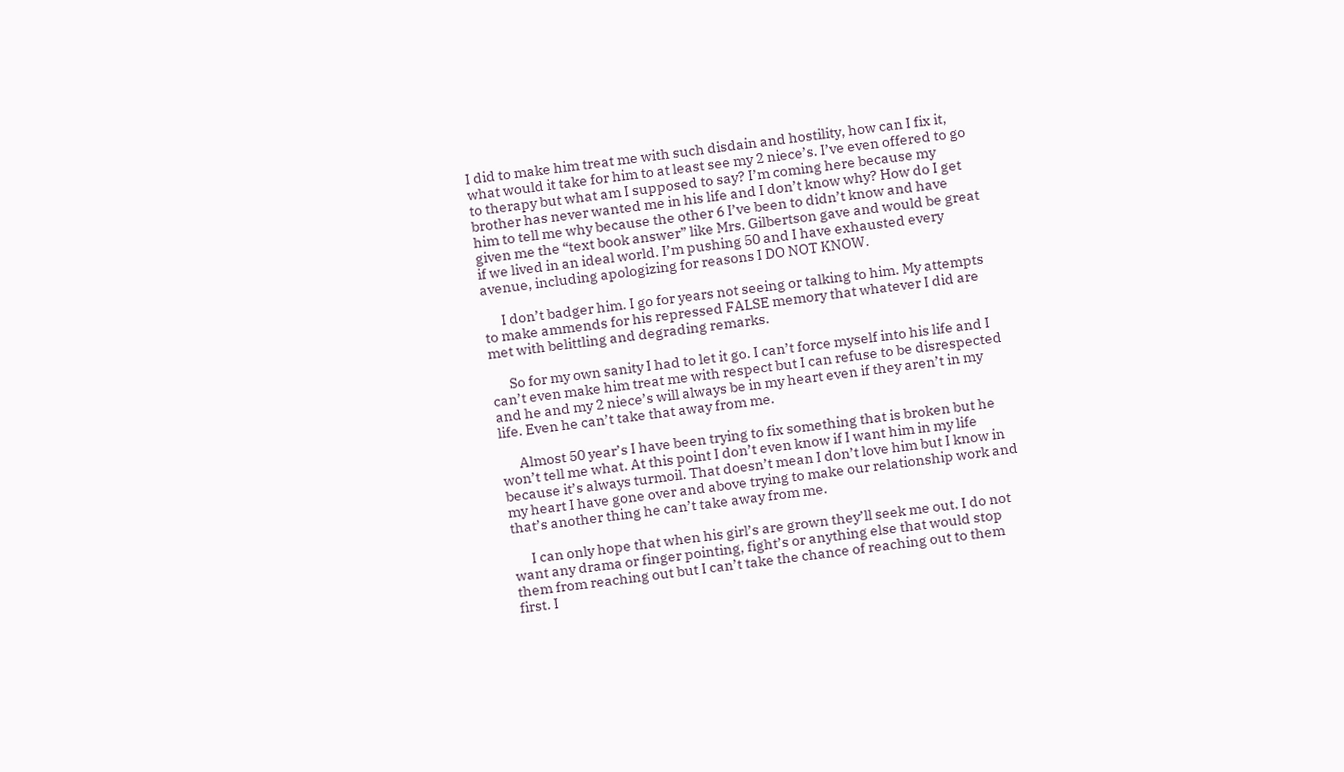I did to make him treat me with such disdain and hostility, how can I fix it, what would it take for him to at least see my 2 niece’s. I’ve even offered to go to therapy but what am I supposed to say? I’m coming here because my brother has never wanted me in his life and I don’t know why? How do I get him to tell me why because the other 6 I’ve been to didn’t know and have given me the “text book answer” like Mrs. Gilbertson gave and would be great if we lived in an ideal world. I’m pushing 50 and I have exhausted every avenue, including apologizing for reasons I DO NOT KNOW.

      I don’t badger him. I go for years not seeing or talking to him. My attempts to make ammends for his repressed FALSE memory that whatever I did are met with belittling and degrading remarks.

      So for my own sanity I had to let it go. I can’t force myself into his life and I can’t even make him treat me with respect but I can refuse to be disrespected and he and my 2 niece’s will always be in my heart even if they aren’t in my life. Even he can’t take that away from me.

      Almost 50 year’s I have been trying to fix something that is broken but he won’t tell me what. At this point I don’t even know if I want him in my life because it’s always turmoil. That doesn’t mean I don’t love him but I know in my heart I have gone over and above trying to make our relationship work and that’s another thing he can’t take away from me.

      I can only hope that when his girl’s are grown they’ll seek me out. I do not want any drama or finger pointing, fight’s or anything else that would stop them from reaching out but I can’t take the chance of reaching out to them first. I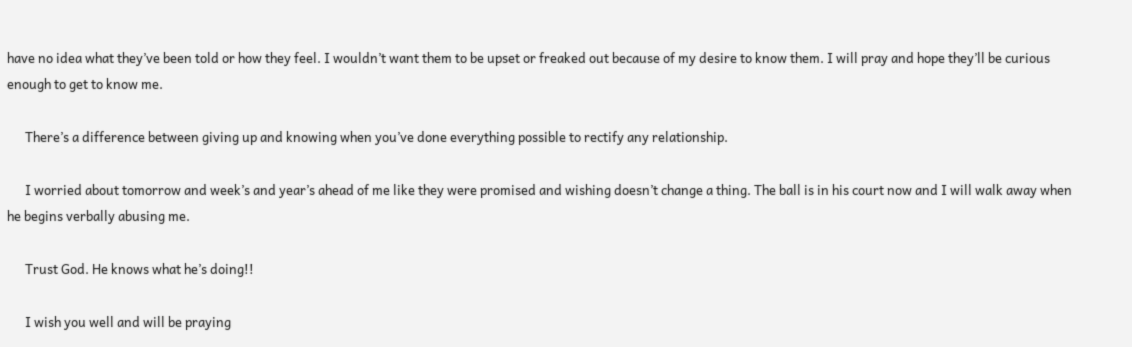have no idea what they’ve been told or how they feel. I wouldn’t want them to be upset or freaked out because of my desire to know them. I will pray and hope they’ll be curious enough to get to know me.

      There’s a difference between giving up and knowing when you’ve done everything possible to rectify any relationship.

      I worried about tomorrow and week’s and year’s ahead of me like they were promised and wishing doesn’t change a thing. The ball is in his court now and I will walk away when he begins verbally abusing me.

      Trust God. He knows what he’s doing!!

      I wish you well and will be praying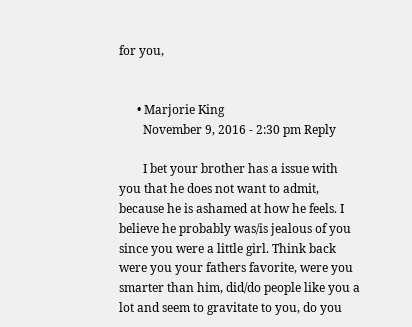for you,


      • Marjorie King
        November 9, 2016 - 2:30 pm Reply

        I bet your brother has a issue with you that he does not want to admit, because he is ashamed at how he feels. I believe he probably was/is jealous of you since you were a little girl. Think back were you your fathers favorite, were you smarter than him, did/do people like you a lot and seem to gravitate to you, do you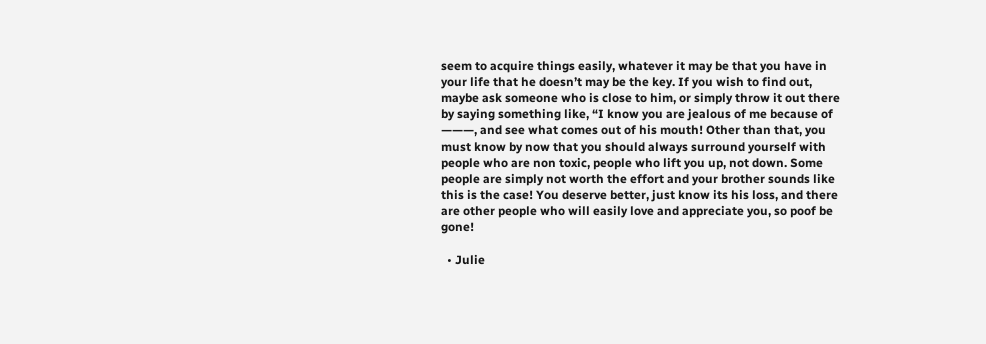seem to acquire things easily, whatever it may be that you have in your life that he doesn’t may be the key. If you wish to find out, maybe ask someone who is close to him, or simply throw it out there by saying something like, “I know you are jealous of me because of ———, and see what comes out of his mouth! Other than that, you must know by now that you should always surround yourself with people who are non toxic, people who lift you up, not down. Some people are simply not worth the effort and your brother sounds like this is the case! You deserve better, just know its his loss, and there are other people who will easily love and appreciate you, so poof be gone!

  • Julie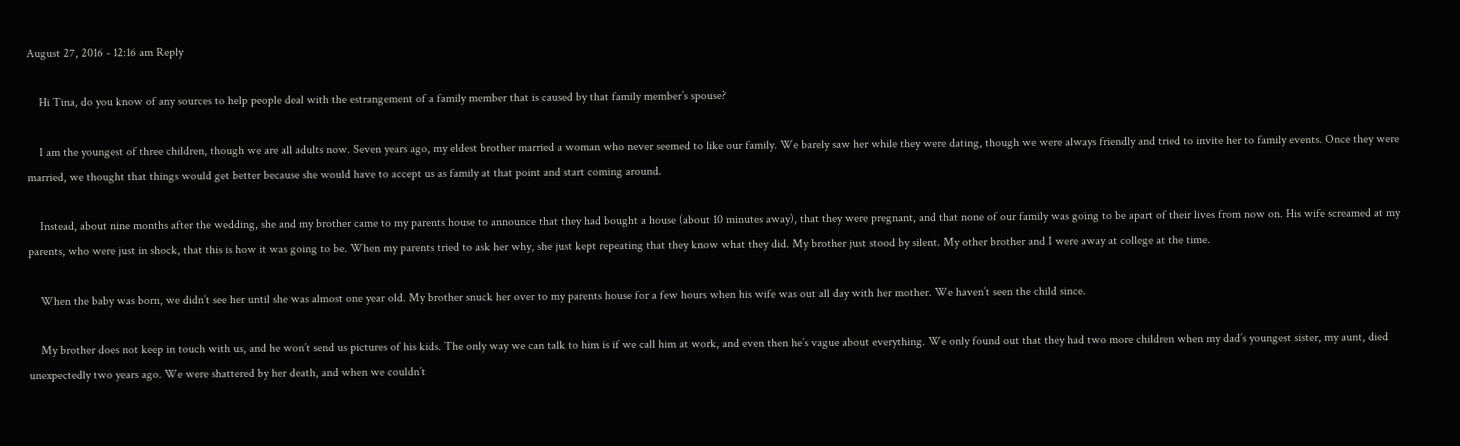August 27, 2016 - 12:16 am Reply

    Hi Tina, do you know of any sources to help people deal with the estrangement of a family member that is caused by that family member’s spouse?

    I am the youngest of three children, though we are all adults now. Seven years ago, my eldest brother married a woman who never seemed to like our family. We barely saw her while they were dating, though we were always friendly and tried to invite her to family events. Once they were married, we thought that things would get better because she would have to accept us as family at that point and start coming around.

    Instead, about nine months after the wedding, she and my brother came to my parents house to announce that they had bought a house (about 10 minutes away), that they were pregnant, and that none of our family was going to be apart of their lives from now on. His wife screamed at my parents, who were just in shock, that this is how it was going to be. When my parents tried to ask her why, she just kept repeating that they know what they did. My brother just stood by silent. My other brother and I were away at college at the time.

    When the baby was born, we didn’t see her until she was almost one year old. My brother snuck her over to my parents house for a few hours when his wife was out all day with her mother. We haven’t seen the child since.

    My brother does not keep in touch with us, and he won’t send us pictures of his kids. The only way we can talk to him is if we call him at work, and even then he’s vague about everything. We only found out that they had two more children when my dad’s youngest sister, my aunt, died unexpectedly two years ago. We were shattered by her death, and when we couldn’t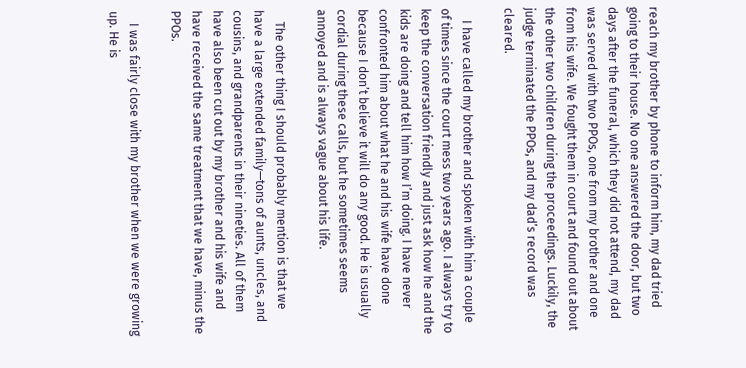reach my brother by phone to inform him, my dad tried going to their house. No one answered the door, but two days after the funeral, which they did not attend, my dad was served with two PPOs, one from my brother and one from his wife. We fought them in court and found out about the other two children during the proceedings. Luckily, the judge terminated the PPOs, and my dad’s record was cleared.

    I have called my brother and spoken with him a couple of times since the court mess two years ago. I always try to keep the conversation friendly and just ask how he and the kids are doing and tell him how I’m doing. I have never confronted him about what he and his wife have done because I don’t believe it will do any good. He is usually cordial during these calls, but he sometimes seems annoyed and is always vague about his life.

    The other thing I should probably mention is that we have a large extended family—tons of aunts, uncles, and cousins, and grandparents in their nineties. All of them have also been cut out by my brother and his wife and have received the same treatment that we have, minus the PPOs.

    I was fairly close with my brother when we were growing up. He is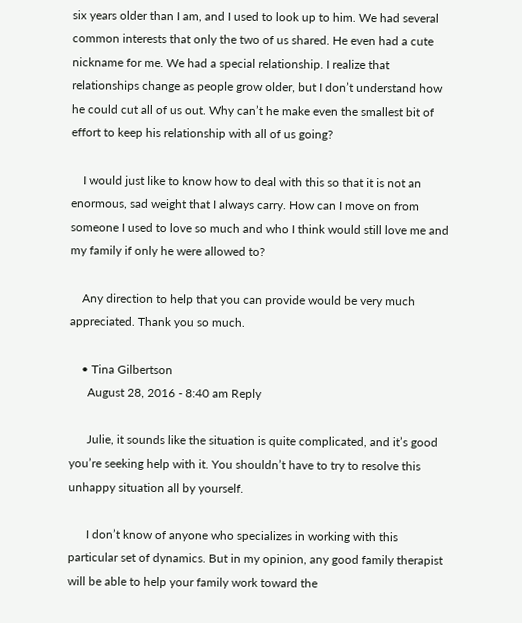six years older than I am, and I used to look up to him. We had several common interests that only the two of us shared. He even had a cute nickname for me. We had a special relationship. I realize that relationships change as people grow older, but I don’t understand how he could cut all of us out. Why can’t he make even the smallest bit of effort to keep his relationship with all of us going?

    I would just like to know how to deal with this so that it is not an enormous, sad weight that I always carry. How can I move on from someone I used to love so much and who I think would still love me and my family if only he were allowed to?

    Any direction to help that you can provide would be very much appreciated. Thank you so much.

    • Tina Gilbertson
      August 28, 2016 - 8:40 am Reply

      Julie, it sounds like the situation is quite complicated, and it’s good you’re seeking help with it. You shouldn’t have to try to resolve this unhappy situation all by yourself.

      I don’t know of anyone who specializes in working with this particular set of dynamics. But in my opinion, any good family therapist will be able to help your family work toward the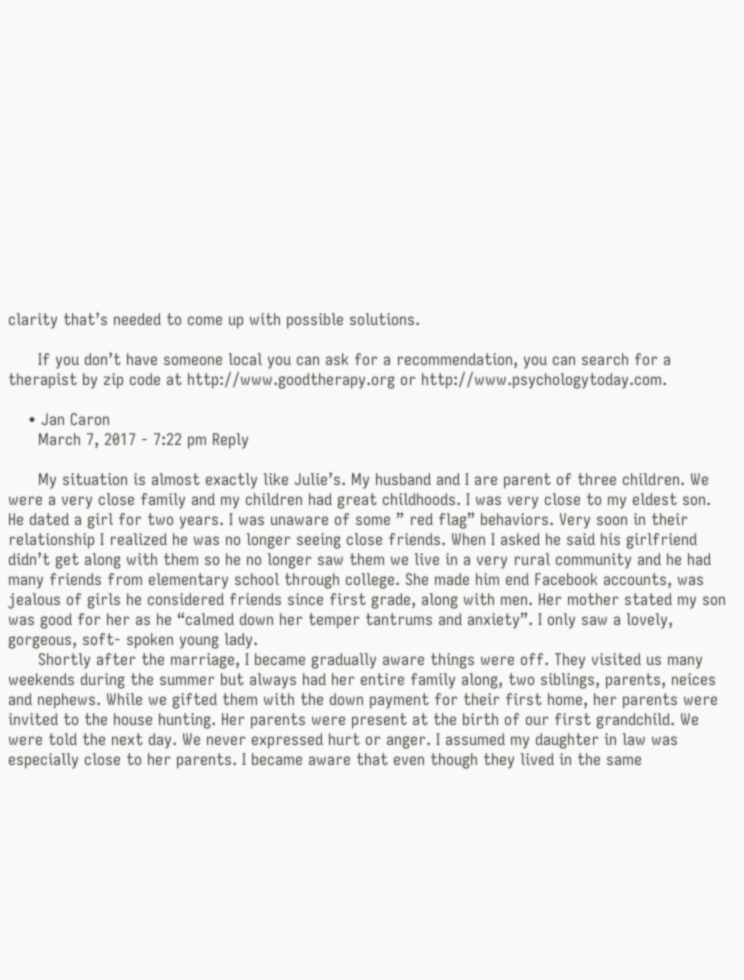clarity that’s needed to come up with possible solutions.

      If you don’t have someone local you can ask for a recommendation, you can search for a therapist by zip code at http://www.goodtherapy.org or http://www.psychologytoday.com.

    • Jan Caron
      March 7, 2017 - 7:22 pm Reply

      My situation is almost exactly like Julie’s. My husband and I are parent of three children. We were a very close family and my children had great childhoods. I was very close to my eldest son. He dated a girl for two years. I was unaware of some ” red flag” behaviors. Very soon in their relationship I realized he was no longer seeing close friends. When I asked he said his girlfriend didn’t get along with them so he no longer saw them we live in a very rural community and he had many friends from elementary school through college. She made him end Facebook accounts, was jealous of girls he considered friends since first grade, along with men. Her mother stated my son was good for her as he “calmed down her temper tantrums and anxiety”. I only saw a lovely, gorgeous, soft- spoken young lady.
      Shortly after the marriage, I became gradually aware things were off. They visited us many weekends during the summer but always had her entire family along, two siblings, parents, neices and nephews. While we gifted them with the down payment for their first home, her parents were invited to the house hunting. Her parents were present at the birth of our first grandchild. We were told the next day. We never expressed hurt or anger. I assumed my daughter in law was especially close to her parents. I became aware that even though they lived in the same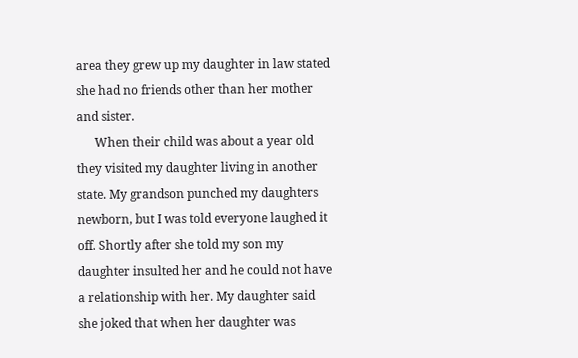area they grew up my daughter in law stated she had no friends other than her mother and sister.
      When their child was about a year old they visited my daughter living in another state. My grandson punched my daughters newborn, but I was told everyone laughed it off. Shortly after she told my son my daughter insulted her and he could not have a relationship with her. My daughter said she joked that when her daughter was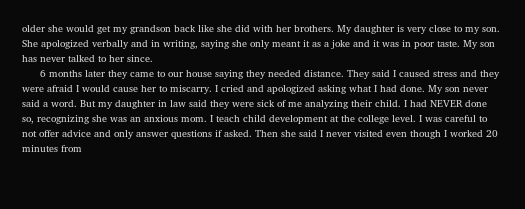older she would get my grandson back like she did with her brothers. My daughter is very close to my son. She apologized verbally and in writing, saying she only meant it as a joke and it was in poor taste. My son has never talked to her since.
      6 months later they came to our house saying they needed distance. They said I caused stress and they were afraid I would cause her to miscarry. I cried and apologized asking what I had done. My son never said a word. But my daughter in law said they were sick of me analyzing their child. I had NEVER done so, recognizing she was an anxious mom. I teach child development at the college level. I was careful to not offer advice and only answer questions if asked. Then she said I never visited even though I worked 20 minutes from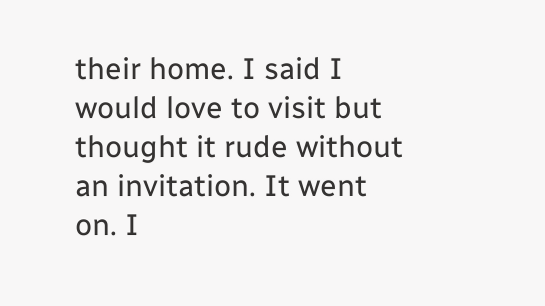their home. I said I would love to visit but thought it rude without an invitation. It went on. I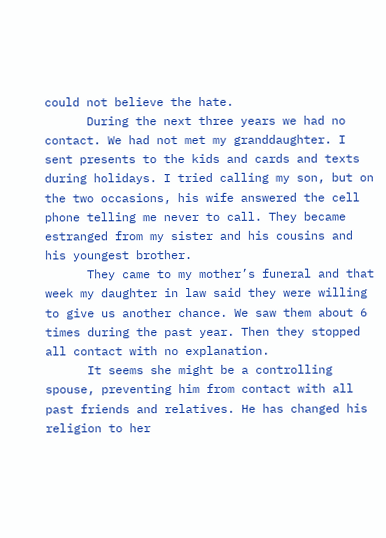could not believe the hate.
      During the next three years we had no contact. We had not met my granddaughter. I sent presents to the kids and cards and texts during holidays. I tried calling my son, but on the two occasions, his wife answered the cell phone telling me never to call. They became estranged from my sister and his cousins and his youngest brother.
      They came to my mother’s funeral and that week my daughter in law said they were willing to give us another chance. We saw them about 6 times during the past year. Then they stopped all contact with no explanation.
      It seems she might be a controlling spouse, preventing him from contact with all past friends and relatives. He has changed his religion to her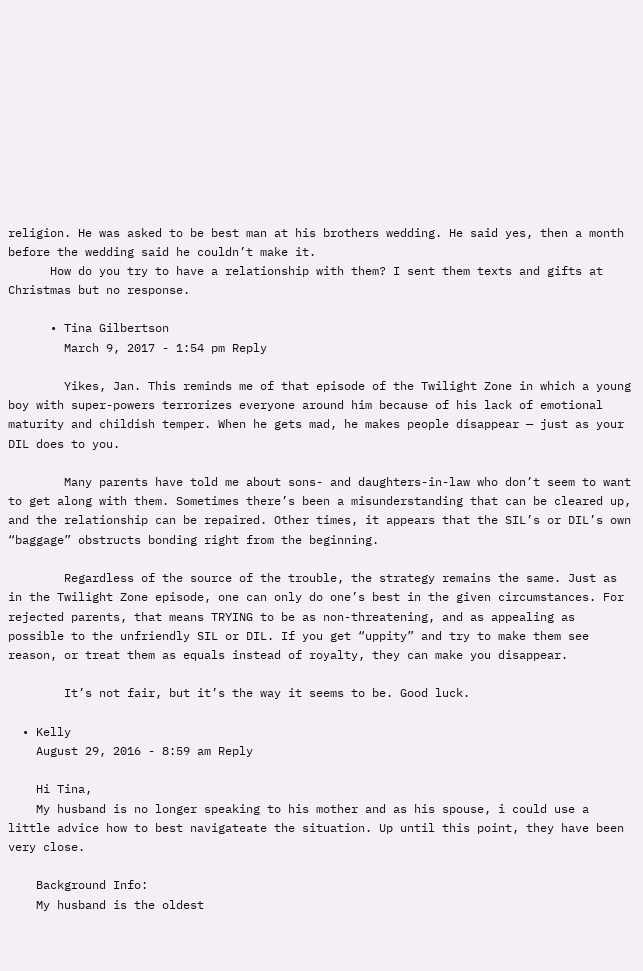religion. He was asked to be best man at his brothers wedding. He said yes, then a month before the wedding said he couldn’t make it.
      How do you try to have a relationship with them? I sent them texts and gifts at Christmas but no response.

      • Tina Gilbertson
        March 9, 2017 - 1:54 pm Reply

        Yikes, Jan. This reminds me of that episode of the Twilight Zone in which a young boy with super-powers terrorizes everyone around him because of his lack of emotional maturity and childish temper. When he gets mad, he makes people disappear — just as your DIL does to you.

        Many parents have told me about sons- and daughters-in-law who don’t seem to want to get along with them. Sometimes there’s been a misunderstanding that can be cleared up, and the relationship can be repaired. Other times, it appears that the SIL’s or DIL’s own “baggage” obstructs bonding right from the beginning.

        Regardless of the source of the trouble, the strategy remains the same. Just as in the Twilight Zone episode, one can only do one’s best in the given circumstances. For rejected parents, that means TRYING to be as non-threatening, and as appealing as possible to the unfriendly SIL or DIL. If you get “uppity” and try to make them see reason, or treat them as equals instead of royalty, they can make you disappear.

        It’s not fair, but it’s the way it seems to be. Good luck.

  • Kelly
    August 29, 2016 - 8:59 am Reply

    Hi Tina,
    My husband is no longer speaking to his mother and as his spouse, i could use a little advice how to best navigateate the situation. Up until this point, they have been very close.

    Background Info:
    My husband is the oldest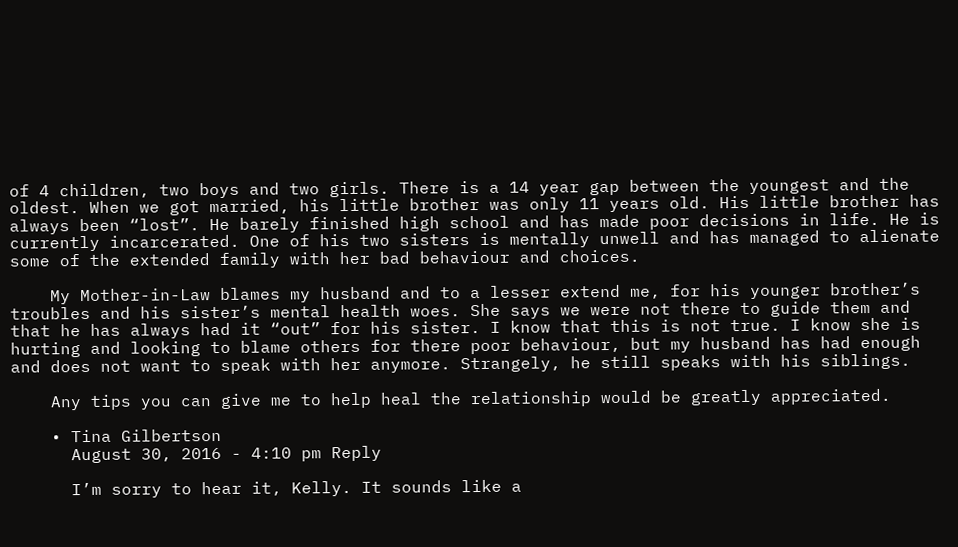of 4 children, two boys and two girls. There is a 14 year gap between the youngest and the oldest. When we got married, his little brother was only 11 years old. His little brother has always been “lost”. He barely finished high school and has made poor decisions in life. He is currently incarcerated. One of his two sisters is mentally unwell and has managed to alienate some of the extended family with her bad behaviour and choices.

    My Mother-in-Law blames my husband and to a lesser extend me, for his younger brother’s troubles and his sister’s mental health woes. She says we were not there to guide them and that he has always had it “out” for his sister. I know that this is not true. I know she is hurting and looking to blame others for there poor behaviour, but my husband has had enough and does not want to speak with her anymore. Strangely, he still speaks with his siblings.

    Any tips you can give me to help heal the relationship would be greatly appreciated.

    • Tina Gilbertson
      August 30, 2016 - 4:10 pm Reply

      I’m sorry to hear it, Kelly. It sounds like a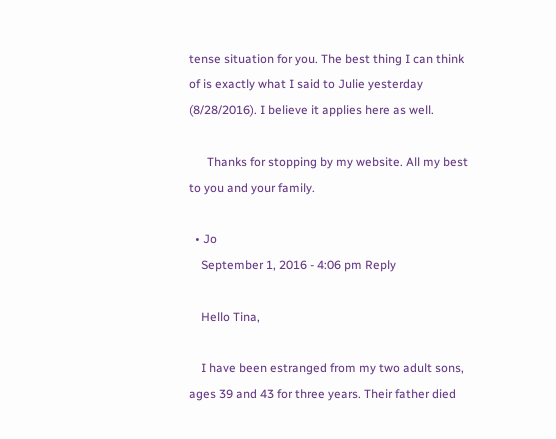tense situation for you. The best thing I can think of is exactly what I said to Julie yesterday (8/28/2016). I believe it applies here as well.

      Thanks for stopping by my website. All my best to you and your family.

  • Jo
    September 1, 2016 - 4:06 pm Reply

    Hello Tina,

    I have been estranged from my two adult sons, ages 39 and 43 for three years. Their father died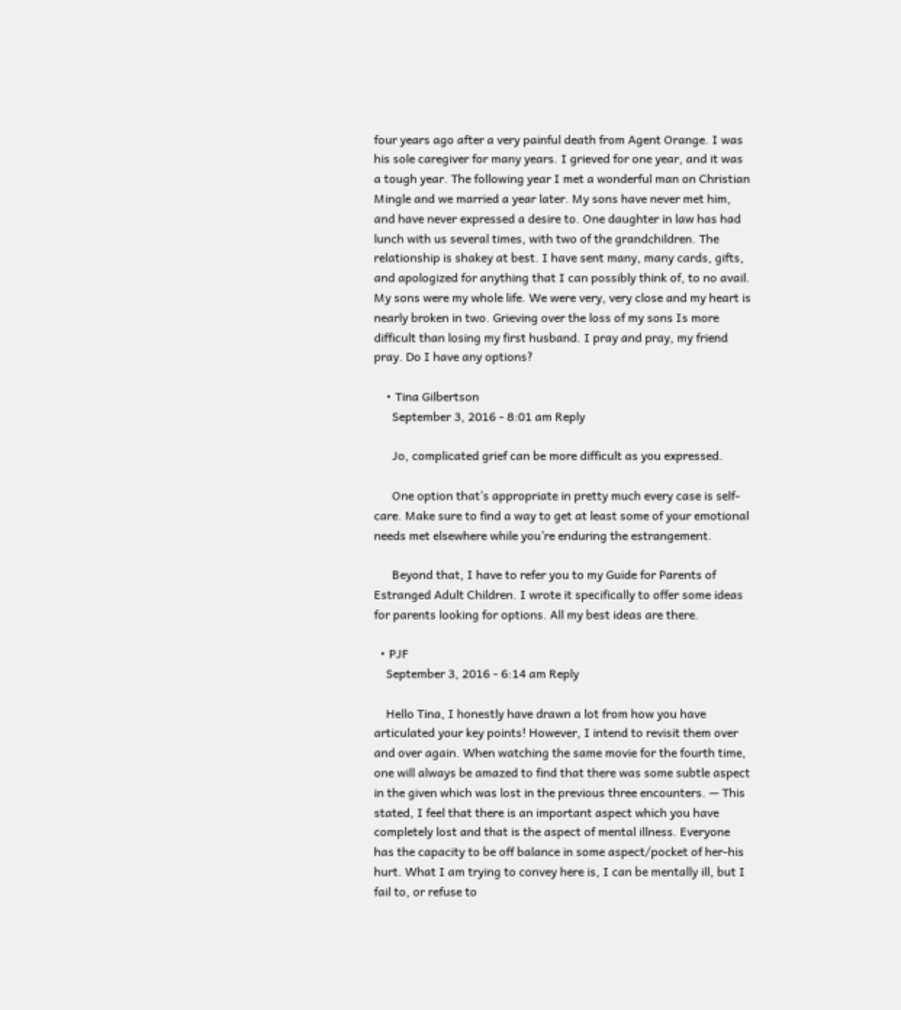four years ago after a very painful death from Agent Orange. I was his sole caregiver for many years. I grieved for one year, and it was a tough year. The following year I met a wonderful man on Christian Mingle and we married a year later. My sons have never met him, and have never expressed a desire to. One daughter in law has had lunch with us several times, with two of the grandchildren. The relationship is shakey at best. I have sent many, many cards, gifts, and apologized for anything that I can possibly think of, to no avail. My sons were my whole life. We were very, very close and my heart is nearly broken in two. Grieving over the loss of my sons Is more difficult than losing my first husband. I pray and pray, my friend pray. Do I have any options?

    • Tina Gilbertson
      September 3, 2016 - 8:01 am Reply

      Jo, complicated grief can be more difficult as you expressed.

      One option that’s appropriate in pretty much every case is self-care. Make sure to find a way to get at least some of your emotional needs met elsewhere while you’re enduring the estrangement.

      Beyond that, I have to refer you to my Guide for Parents of Estranged Adult Children. I wrote it specifically to offer some ideas for parents looking for options. All my best ideas are there.

  • PJF
    September 3, 2016 - 6:14 am Reply

    Hello Tina, I honestly have drawn a lot from how you have articulated your key points! However, I intend to revisit them over and over again. When watching the same movie for the fourth time, one will always be amazed to find that there was some subtle aspect in the given which was lost in the previous three encounters. — This stated, I feel that there is an important aspect which you have completely lost and that is the aspect of mental illness. Everyone has the capacity to be off balance in some aspect/pocket of her-his hurt. What I am trying to convey here is, I can be mentally ill, but I fail to, or refuse to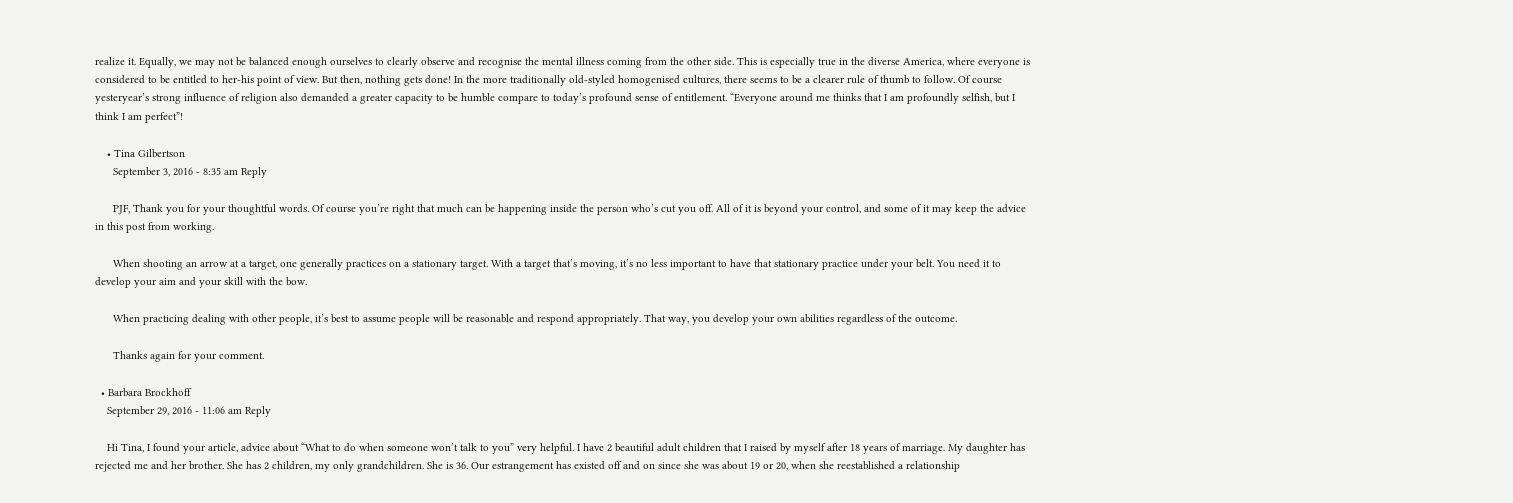realize it. Equally, we may not be balanced enough ourselves to clearly observe and recognise the mental illness coming from the other side. This is especially true in the diverse America, where everyone is considered to be entitled to her-his point of view. But then, nothing gets done! In the more traditionally old-styled homogenised cultures, there seems to be a clearer rule of thumb to follow. Of course yesteryear’s strong influence of religion also demanded a greater capacity to be humble compare to today’s profound sense of entitlement. “Everyone around me thinks that I am profoundly selfish, but I think I am perfect”!

    • Tina Gilbertson
      September 3, 2016 - 8:35 am Reply

      PJF, Thank you for your thoughtful words. Of course you’re right that much can be happening inside the person who’s cut you off. All of it is beyond your control, and some of it may keep the advice in this post from working.

      When shooting an arrow at a target, one generally practices on a stationary target. With a target that’s moving, it’s no less important to have that stationary practice under your belt. You need it to develop your aim and your skill with the bow.

      When practicing dealing with other people, it’s best to assume people will be reasonable and respond appropriately. That way, you develop your own abilities regardless of the outcome.

      Thanks again for your comment.

  • Barbara Brockhoff
    September 29, 2016 - 11:06 am Reply

    Hi Tina, I found your article, advice about “What to do when someone won’t talk to you” very helpful. I have 2 beautiful adult children that I raised by myself after 18 years of marriage. My daughter has rejected me and her brother. She has 2 children, my only grandchildren. She is 36. Our estrangement has existed off and on since she was about 19 or 20, when she reestablished a relationship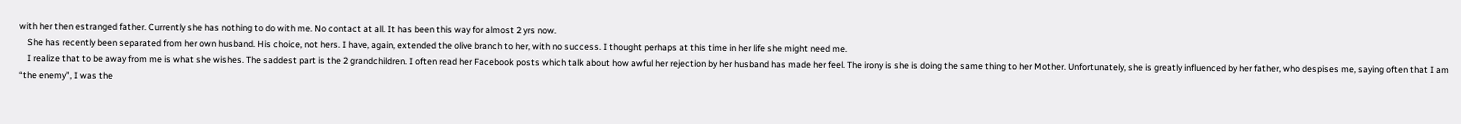with her then estranged father. Currently she has nothing to do with me. No contact at all. It has been this way for almost 2 yrs now.
    She has recently been separated from her own husband. His choice, not hers. I have, again, extended the olive branch to her, with no success. I thought perhaps at this time in her life she might need me.
    I realize that to be away from me is what she wishes. The saddest part is the 2 grandchildren. I often read her Facebook posts which talk about how awful her rejection by her husband has made her feel. The irony is she is doing the same thing to her Mother. Unfortunately, she is greatly influenced by her father, who despises me, saying often that I am “the enemy”, I was the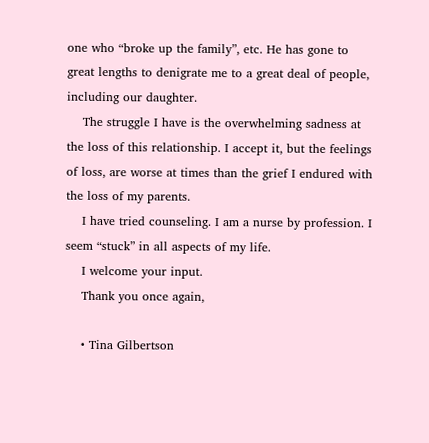one who “broke up the family”, etc. He has gone to great lengths to denigrate me to a great deal of people, including our daughter.
    The struggle I have is the overwhelming sadness at the loss of this relationship. I accept it, but the feelings of loss, are worse at times than the grief I endured with the loss of my parents.
    I have tried counseling. I am a nurse by profession. I seem “stuck” in all aspects of my life.
    I welcome your input.
    Thank you once again,

    • Tina Gilbertson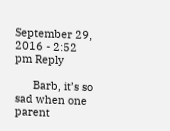September 29, 2016 - 2:52 pm Reply

      Barb, it’s so sad when one parent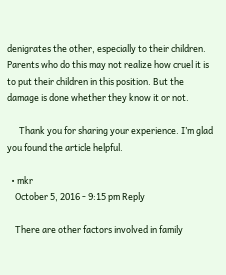denigrates the other, especially to their children. Parents who do this may not realize how cruel it is to put their children in this position. But the damage is done whether they know it or not.

      Thank you for sharing your experience. I’m glad you found the article helpful.

  • mkr
    October 5, 2016 - 9:15 pm Reply

    There are other factors involved in family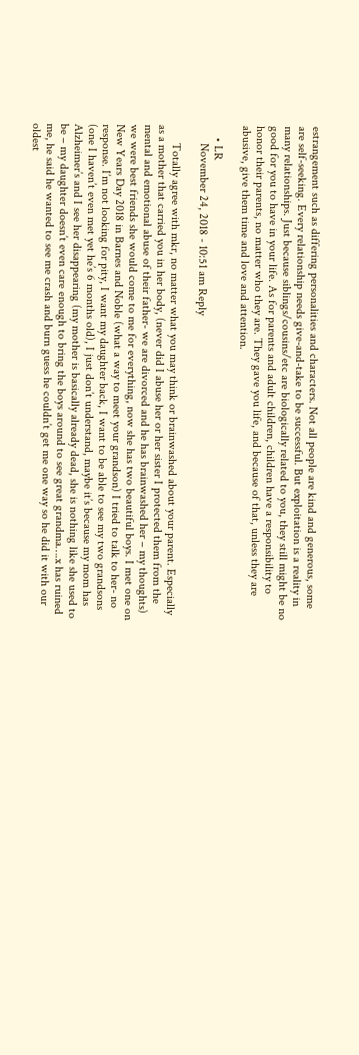estrangement such as differing personalities and characters. Not all people are kind and generous, some are self-seeking. Every relationship needs give-and-take to be successful. But exploitation is a reality in many relationships. Just because siblings/cousins/etc are biologically related to you, they still might be no good for you to have in your life. As for parents and adult children, children have a responsibility to honor their parents, no matter who they are. They gave you life, and because of that, unless they are abusive, give them time and love and attention.

    • LR
      November 24, 2018 - 10:51 am Reply

      Totally agree with mkr, no matter what you may think or brainwashed about your parent. Especially as a mother that carried you in her body, (never did I abuse her or her sister I protected them from the mental and emotional abuse of their father- we are divorced and he has brainwashed her – my thoughts) we were best friends she would come to me for everything, now she has two beautiful boys. I met one on New Years Day 2018 in Barnes and Noble (what a way to meet your grandson) I tried to talk to her- no response. I’m not looking for pity, I want my daughter back, I want to be able to see my two grandsons (one I haven’t even met yet he’s 6 months old), I just don’t understand, maybe it’s because my mom has Alzheimer’s and I see her disappearing (my mother is basically already dead, she is nothing like she used to be – my daughter doesn’t even care enough to bring the boys around to see great grandma….x has ruined me, he said he wanted to see me crash and burn guess he couldn’t get me one way so he did it with our oldest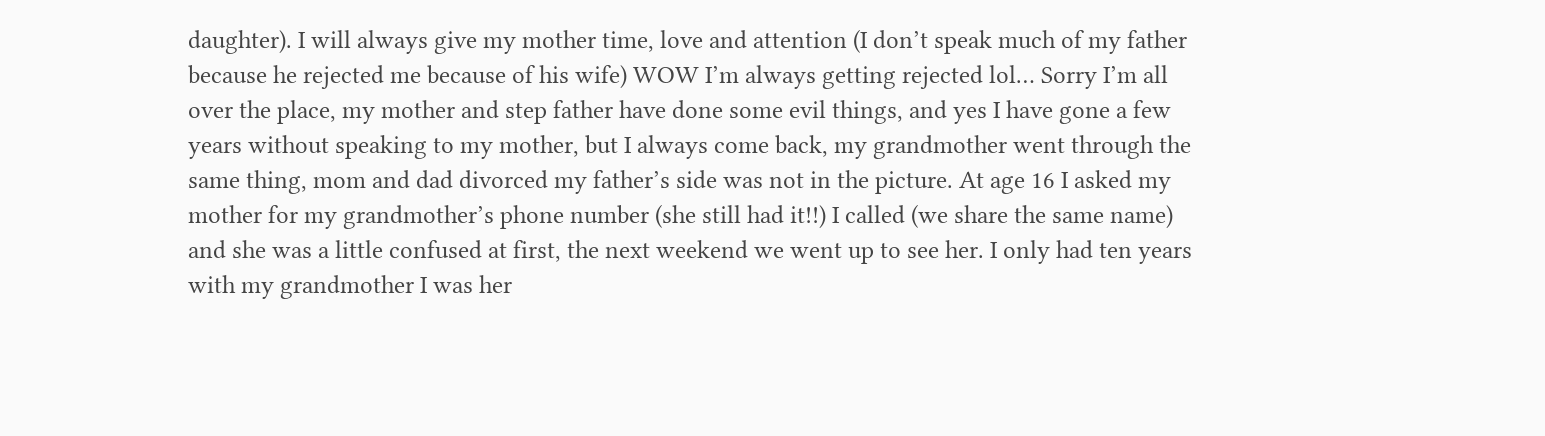daughter). I will always give my mother time, love and attention (I don’t speak much of my father because he rejected me because of his wife) WOW I’m always getting rejected lol… Sorry I’m all over the place, my mother and step father have done some evil things, and yes I have gone a few years without speaking to my mother, but I always come back, my grandmother went through the same thing, mom and dad divorced my father’s side was not in the picture. At age 16 I asked my mother for my grandmother’s phone number (she still had it!!) I called (we share the same name) and she was a little confused at first, the next weekend we went up to see her. I only had ten years with my grandmother I was her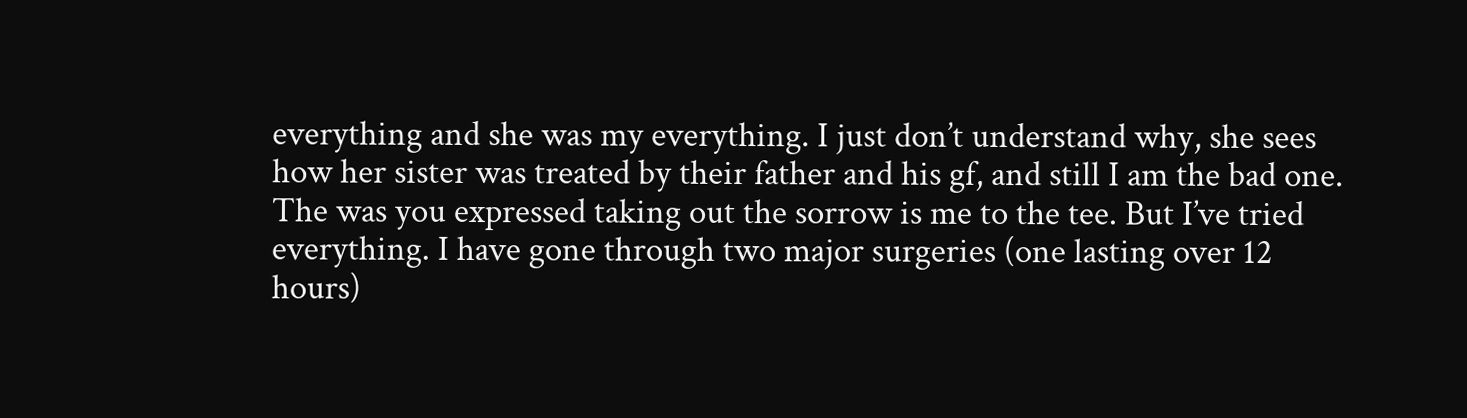everything and she was my everything. I just don’t understand why, she sees how her sister was treated by their father and his gf, and still I am the bad one. The was you expressed taking out the sorrow is me to the tee. But I’ve tried everything. I have gone through two major surgeries (one lasting over 12 hours)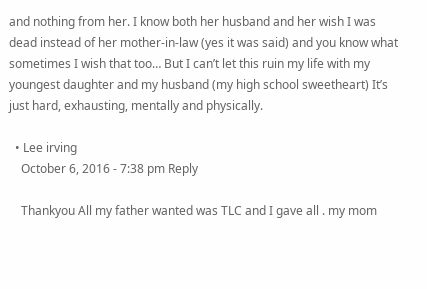and nothing from her. I know both her husband and her wish I was dead instead of her mother-in-law (yes it was said) and you know what sometimes I wish that too… But I can’t let this ruin my life with my youngest daughter and my husband (my high school sweetheart) It’s just hard, exhausting, mentally and physically.

  • Lee irving
    October 6, 2016 - 7:38 pm Reply

    Thankyou All my father wanted was TLC and I gave all . my mom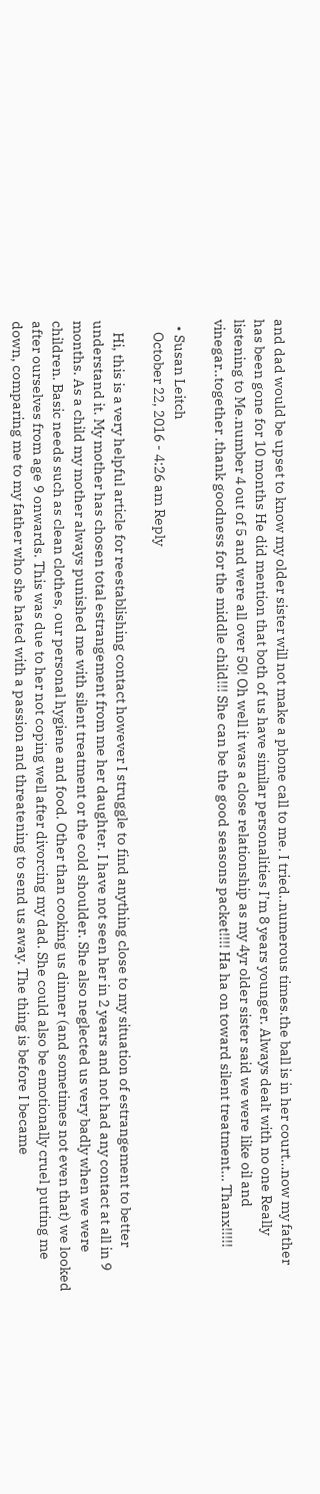and dad would be upset to know my older sister will not make a phone call to me. I tried..numerous times.the ball is in her court…now my father has been gone for 10 months He did mention that both of us have similar personalities I’m 8 years younger. Always dealt with no one Really listening to Me.number 4 out of 5 and were all over 50! Oh well it was a close relationship as my 4yr older sister said we were like oil and vinegar..together .thank goodness for the middle child!!! She can be the good seasons packet!!!! Ha ha on toward silent treatment… Thanx!!!!!

  • Susan Leitch
    October 22, 2016 - 4:26 am Reply

    Hi, this is a very helpful article for reestablishing contact however I struggle to find anything close to my situation of estrangement to better understand it. My mother has chosen total estrangement from me her daughter. I have not seen her in 2 years and not had any contact at all in 9 months. As a child my mother always punished me with silent treatment or the cold shoulder. She also neglected us very badly when we were children. Basic needs such as clean clothes, our personal hygiene and food. Other than cooking us dinner (and sometimes not even that) we looked after ourselves from age 9 onwards. This was due to her not coping well after divorcing my dad. She could also be emotionally cruel putting me down, comparing me to my father who she hated with a passion and threatening to send us away. The thing is before I became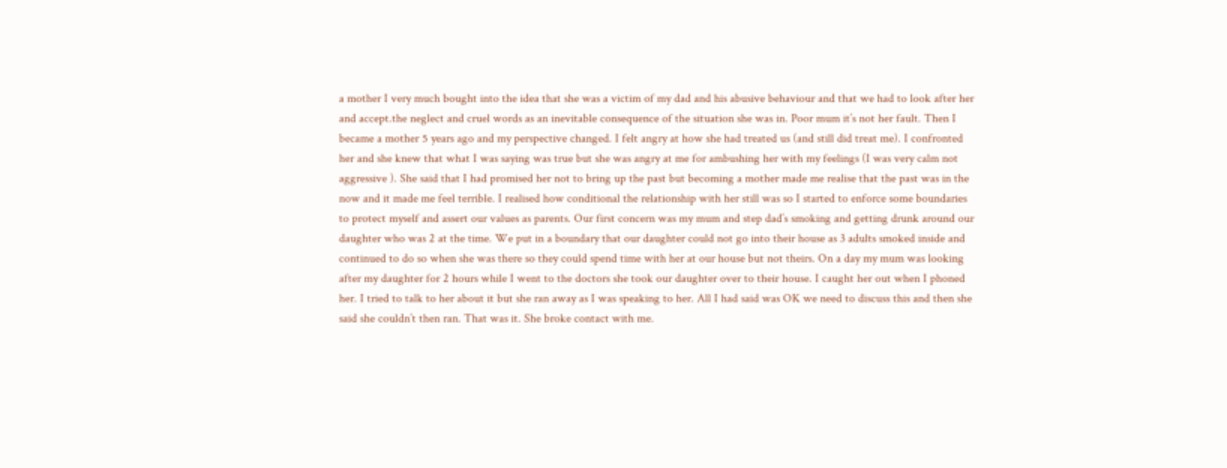a mother I very much bought into the idea that she was a victim of my dad and his abusive behaviour and that we had to look after her and accept.the neglect and cruel words as an inevitable consequence of the situation she was in. Poor mum it’s not her fault. Then I became a mother 5 years ago and my perspective changed. I felt angry at how she had treated us (and still did treat me). I confronted her and she knew that what I was saying was true but she was angry at me for ambushing her with my feelings (I was very calm not aggressive ). She said that I had promised her not to bring up the past but becoming a mother made me realise that the past was in the now and it made me feel terrible. I realised how conditional the relationship with her still was so I started to enforce some boundaries to protect myself and assert our values as parents. Our first concern was my mum and step dad’s smoking and getting drunk around our daughter who was 2 at the time. We put in a boundary that our daughter could not go into their house as 3 adults smoked inside and continued to do so when she was there so they could spend time with her at our house but not theirs. On a day my mum was looking after my daughter for 2 hours while I went to the doctors she took our daughter over to their house. I caught her out when I phoned her. I tried to talk to her about it but she ran away as I was speaking to her. All I had said was OK we need to discuss this and then she said she couldn’t then ran. That was it. She broke contact with me.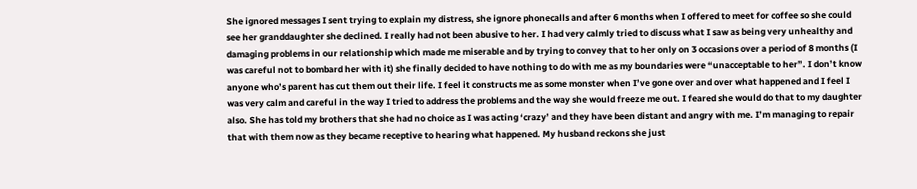She ignored messages I sent trying to explain my distress, she ignore phonecalls and after 6 months when I offered to meet for coffee so she could see her granddaughter she declined. I really had not been abusive to her. I had very calmly tried to discuss what I saw as being very unhealthy and damaging problems in our relationship which made me miserable and by trying to convey that to her only on 3 occasions over a period of 8 months (I was careful not to bombard her with it) she finally decided to have nothing to do with me as my boundaries were “unacceptable to her”. I don’t know anyone who’s parent has cut them out their life. I feel it constructs me as some monster when I’ve gone over and over what happened and I feel I was very calm and careful in the way I tried to address the problems and the way she would freeze me out. I feared she would do that to my daughter also. She has told my brothers that she had no choice as I was acting ‘crazy’ and they have been distant and angry with me. I’m managing to repair that with them now as they became receptive to hearing what happened. My husband reckons she just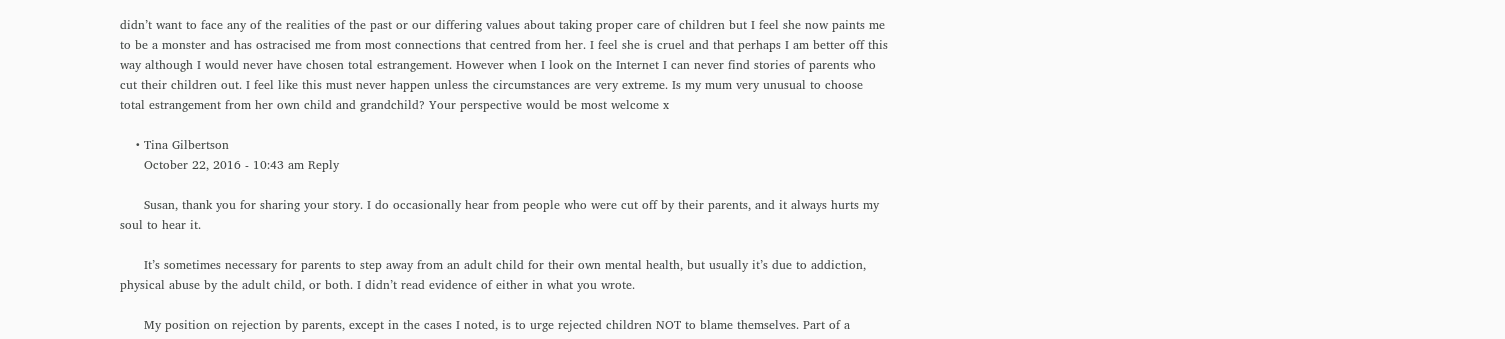didn’t want to face any of the realities of the past or our differing values about taking proper care of children but I feel she now paints me to be a monster and has ostracised me from most connections that centred from her. I feel she is cruel and that perhaps I am better off this way although I would never have chosen total estrangement. However when I look on the Internet I can never find stories of parents who cut their children out. I feel like this must never happen unless the circumstances are very extreme. Is my mum very unusual to choose total estrangement from her own child and grandchild? Your perspective would be most welcome x

    • Tina Gilbertson
      October 22, 2016 - 10:43 am Reply

      Susan, thank you for sharing your story. I do occasionally hear from people who were cut off by their parents, and it always hurts my soul to hear it.

      It’s sometimes necessary for parents to step away from an adult child for their own mental health, but usually it’s due to addiction, physical abuse by the adult child, or both. I didn’t read evidence of either in what you wrote.

      My position on rejection by parents, except in the cases I noted, is to urge rejected children NOT to blame themselves. Part of a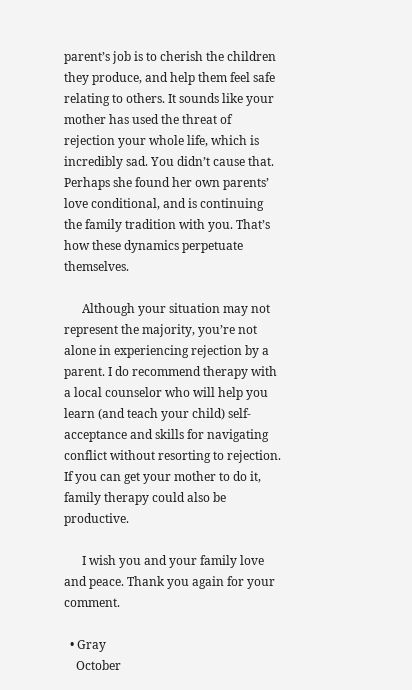parent’s job is to cherish the children they produce, and help them feel safe relating to others. It sounds like your mother has used the threat of rejection your whole life, which is incredibly sad. You didn’t cause that. Perhaps she found her own parents’ love conditional, and is continuing the family tradition with you. That’s how these dynamics perpetuate themselves.

      Although your situation may not represent the majority, you’re not alone in experiencing rejection by a parent. I do recommend therapy with a local counselor who will help you learn (and teach your child) self-acceptance and skills for navigating conflict without resorting to rejection. If you can get your mother to do it, family therapy could also be productive.

      I wish you and your family love and peace. Thank you again for your comment.

  • Gray
    October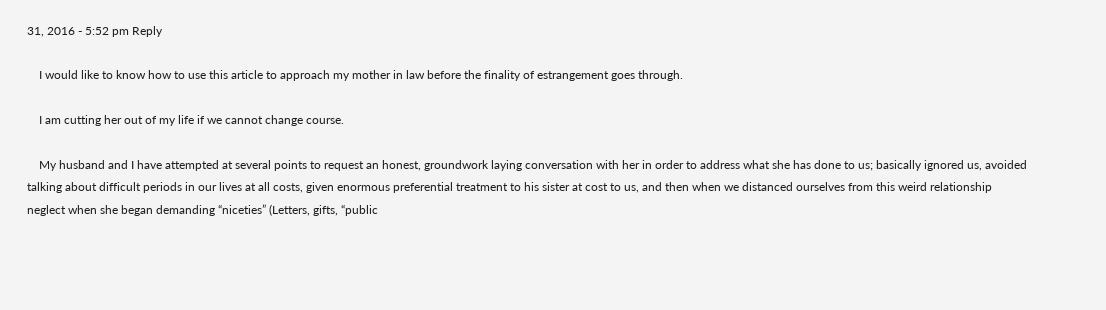31, 2016 - 5:52 pm Reply

    I would like to know how to use this article to approach my mother in law before the finality of estrangement goes through.

    I am cutting her out of my life if we cannot change course.

    My husband and I have attempted at several points to request an honest, groundwork laying conversation with her in order to address what she has done to us; basically ignored us, avoided talking about difficult periods in our lives at all costs, given enormous preferential treatment to his sister at cost to us, and then when we distanced ourselves from this weird relationship neglect when she began demanding “niceties” (Letters, gifts, “public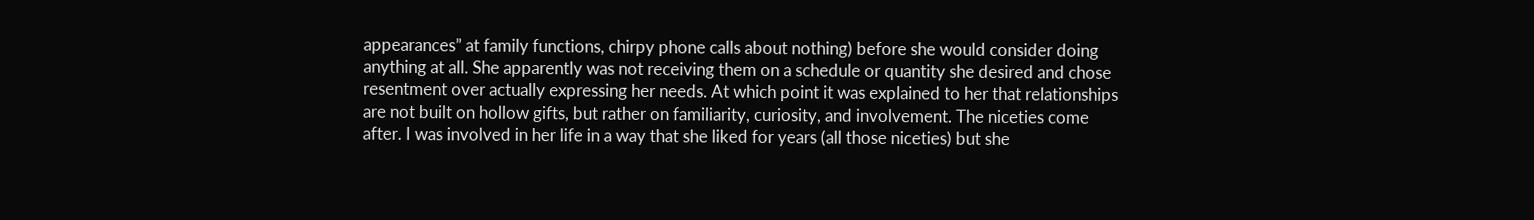appearances” at family functions, chirpy phone calls about nothing) before she would consider doing anything at all. She apparently was not receiving them on a schedule or quantity she desired and chose resentment over actually expressing her needs. At which point it was explained to her that relationships are not built on hollow gifts, but rather on familiarity, curiosity, and involvement. The niceties come after. I was involved in her life in a way that she liked for years (all those niceties) but she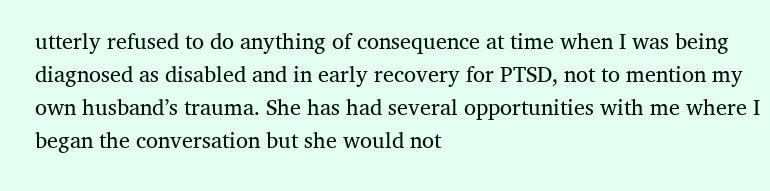utterly refused to do anything of consequence at time when I was being diagnosed as disabled and in early recovery for PTSD, not to mention my own husband’s trauma. She has had several opportunities with me where I began the conversation but she would not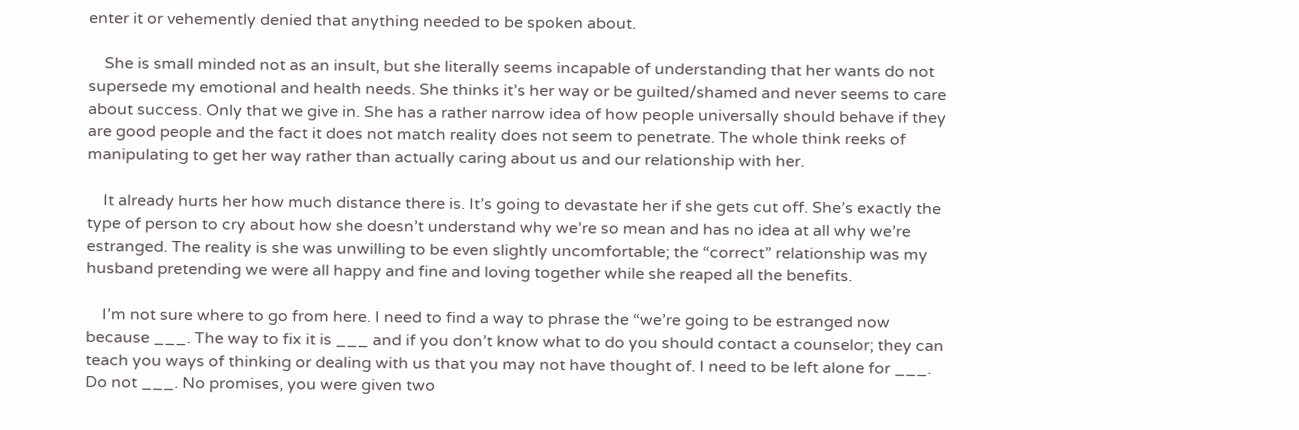enter it or vehemently denied that anything needed to be spoken about.

    She is small minded not as an insult, but she literally seems incapable of understanding that her wants do not supersede my emotional and health needs. She thinks it’s her way or be guilted/shamed and never seems to care about success. Only that we give in. She has a rather narrow idea of how people universally should behave if they are good people and the fact it does not match reality does not seem to penetrate. The whole think reeks of manipulating to get her way rather than actually caring about us and our relationship with her.

    It already hurts her how much distance there is. It’s going to devastate her if she gets cut off. She’s exactly the type of person to cry about how she doesn’t understand why we’re so mean and has no idea at all why we’re estranged. The reality is she was unwilling to be even slightly uncomfortable; the “correct” relationship was my husband pretending we were all happy and fine and loving together while she reaped all the benefits.

    I’m not sure where to go from here. I need to find a way to phrase the “we’re going to be estranged now because ___. The way to fix it is ___ and if you don’t know what to do you should contact a counselor; they can teach you ways of thinking or dealing with us that you may not have thought of. I need to be left alone for ___. Do not ___. No promises, you were given two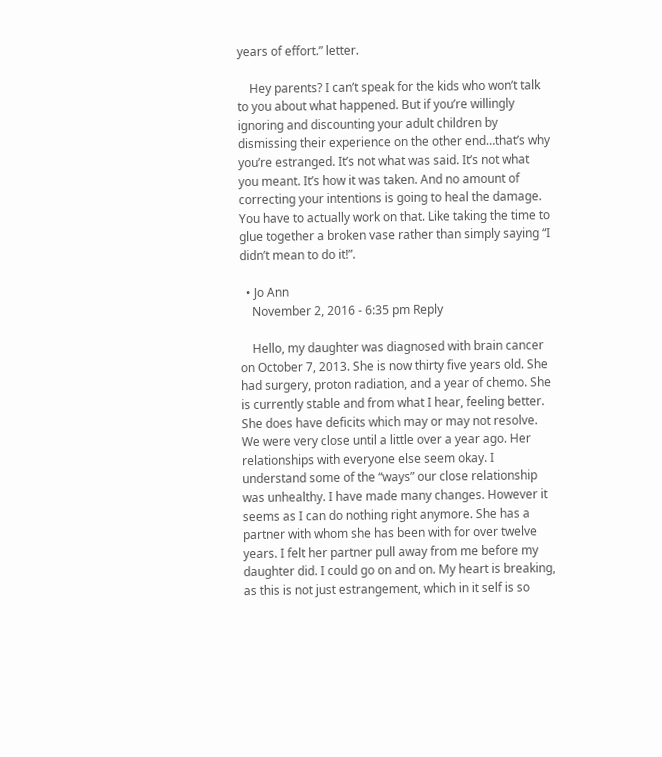years of effort.” letter.

    Hey parents? I can’t speak for the kids who won’t talk to you about what happened. But if you’re willingly ignoring and discounting your adult children by dismissing their experience on the other end…that’s why you’re estranged. It’s not what was said. It’s not what you meant. It’s how it was taken. And no amount of correcting your intentions is going to heal the damage. You have to actually work on that. Like taking the time to glue together a broken vase rather than simply saying “I didn’t mean to do it!”.

  • Jo Ann
    November 2, 2016 - 6:35 pm Reply

    Hello, my daughter was diagnosed with brain cancer on October 7, 2013. She is now thirty five years old. She had surgery, proton radiation, and a year of chemo. She is currently stable and from what I hear, feeling better. She does have deficits which may or may not resolve. We were very close until a little over a year ago. Her relationships with everyone else seem okay. I understand some of the “ways” our close relationship was unhealthy. I have made many changes. However it seems as I can do nothing right anymore. She has a partner with whom she has been with for over twelve years. I felt her partner pull away from me before my daughter did. I could go on and on. My heart is breaking, as this is not just estrangement, which in it self is so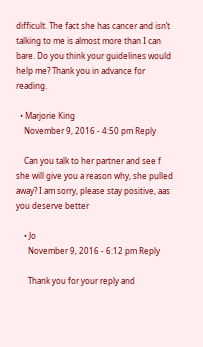difficult. The fact she has cancer and isn’t talking to me is almost more than I can bare. Do you think your guidelines would help me? Thank you in advance for reading.

  • Marjorie King
    November 9, 2016 - 4:50 pm Reply

    Can you talk to her partner and see f she will give you a reason why, she pulled away? I am sorry, please stay positive, aas you deserve better

    • Jo
      November 9, 2016 - 6:12 pm Reply

      Thank you for your reply and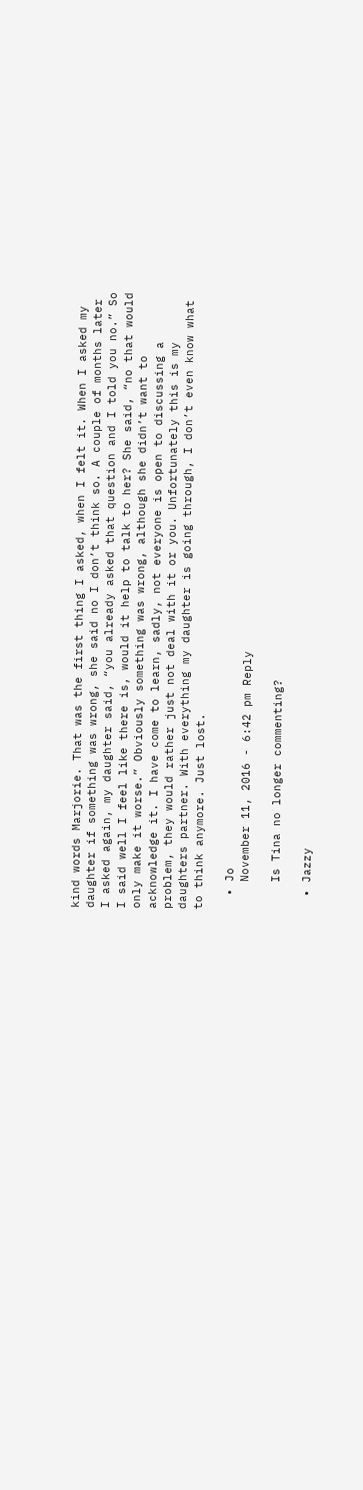kind words Marjorie. That was the first thing I asked, when I felt it. When I asked my daughter if something was wrong, she said no I don’t think so. A couple of months later I asked again, my daughter said, “you already asked that question and I told you no.” So I said well I feel like there is, would it help to talk to her? She said, “no that would only make it worse.” Obviously something was wrong, although she didn’t want to acknowledge it. I have come to learn, sadly, not everyone is open to discussing a problem, they would rather just not deal with it or you. Unfortunately this is my daughters partner. With everything my daughter is going through, I don’t even know what to think anymore. Just lost.

  • Jo
    November 11, 2016 - 6:42 pm Reply

    Is Tina no longer commenting?

  • Jazzy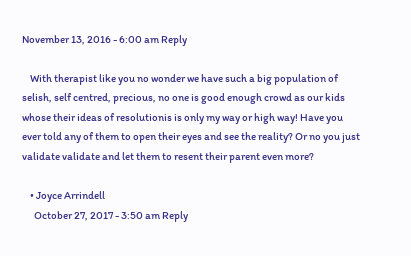November 13, 2016 - 6:00 am Reply

    With therapist like you no wonder we have such a big population of selish, self centred, precious, no one is good enough crowd as our kids whose their ideas of resolutionis is only my way or high way! Have you ever told any of them to open their eyes and see the reality? Or no you just validate validate and let them to resent their parent even more?

    • Joyce Arrindell
      October 27, 2017 - 3:50 am Reply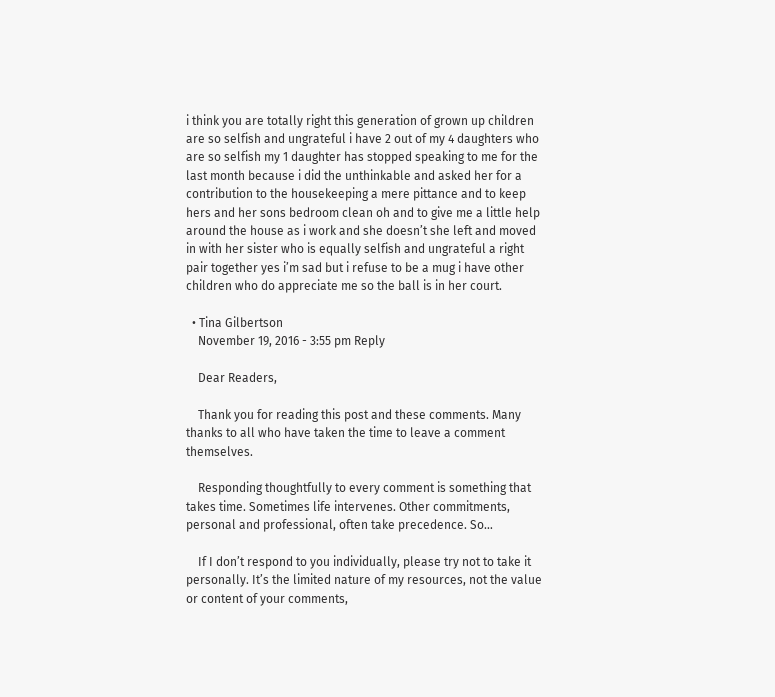i think you are totally right this generation of grown up children are so selfish and ungrateful i have 2 out of my 4 daughters who are so selfish my 1 daughter has stopped speaking to me for the last month because i did the unthinkable and asked her for a contribution to the housekeeping a mere pittance and to keep hers and her sons bedroom clean oh and to give me a little help around the house as i work and she doesn’t she left and moved in with her sister who is equally selfish and ungrateful a right pair together yes i’m sad but i refuse to be a mug i have other children who do appreciate me so the ball is in her court.

  • Tina Gilbertson
    November 19, 2016 - 3:55 pm Reply

    Dear Readers,

    Thank you for reading this post and these comments. Many thanks to all who have taken the time to leave a comment themselves.

    Responding thoughtfully to every comment is something that takes time. Sometimes life intervenes. Other commitments, personal and professional, often take precedence. So…

    If I don’t respond to you individually, please try not to take it personally. It’s the limited nature of my resources, not the value or content of your comments,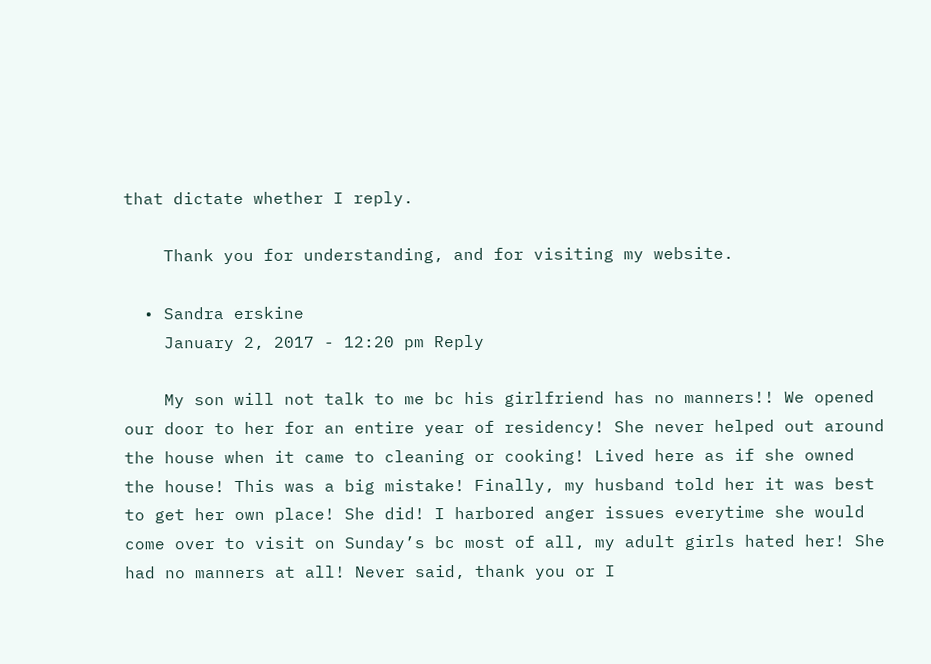that dictate whether I reply.

    Thank you for understanding, and for visiting my website.

  • Sandra erskine
    January 2, 2017 - 12:20 pm Reply

    My son will not talk to me bc his girlfriend has no manners!! We opened our door to her for an entire year of residency! She never helped out around the house when it came to cleaning or cooking! Lived here as if she owned the house! This was a big mistake! Finally, my husband told her it was best to get her own place! She did! I harbored anger issues everytime she would come over to visit on Sunday’s bc most of all, my adult girls hated her! She had no manners at all! Never said, thank you or I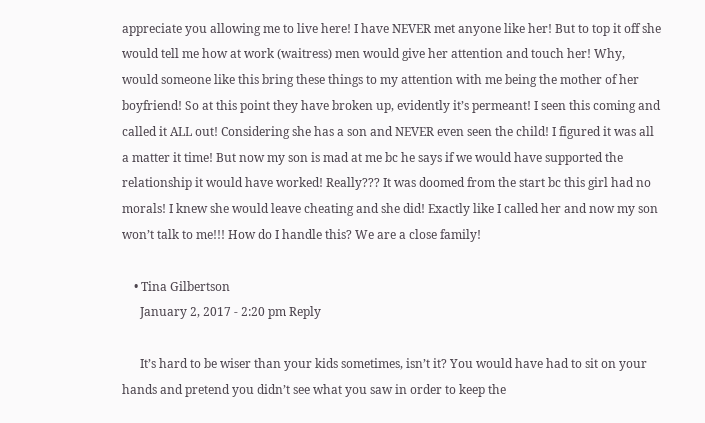appreciate you allowing me to live here! I have NEVER met anyone like her! But to top it off she would tell me how at work (waitress) men would give her attention and touch her! Why, would someone like this bring these things to my attention with me being the mother of her boyfriend! So at this point they have broken up, evidently it’s permeant! I seen this coming and called it ALL out! Considering she has a son and NEVER even seen the child! I figured it was all a matter it time! But now my son is mad at me bc he says if we would have supported the relationship it would have worked! Really??? It was doomed from the start bc this girl had no morals! I knew she would leave cheating and she did! Exactly like I called her and now my son won’t talk to me!!! How do I handle this? We are a close family!

    • Tina Gilbertson
      January 2, 2017 - 2:20 pm Reply

      It’s hard to be wiser than your kids sometimes, isn’t it? You would have had to sit on your hands and pretend you didn’t see what you saw in order to keep the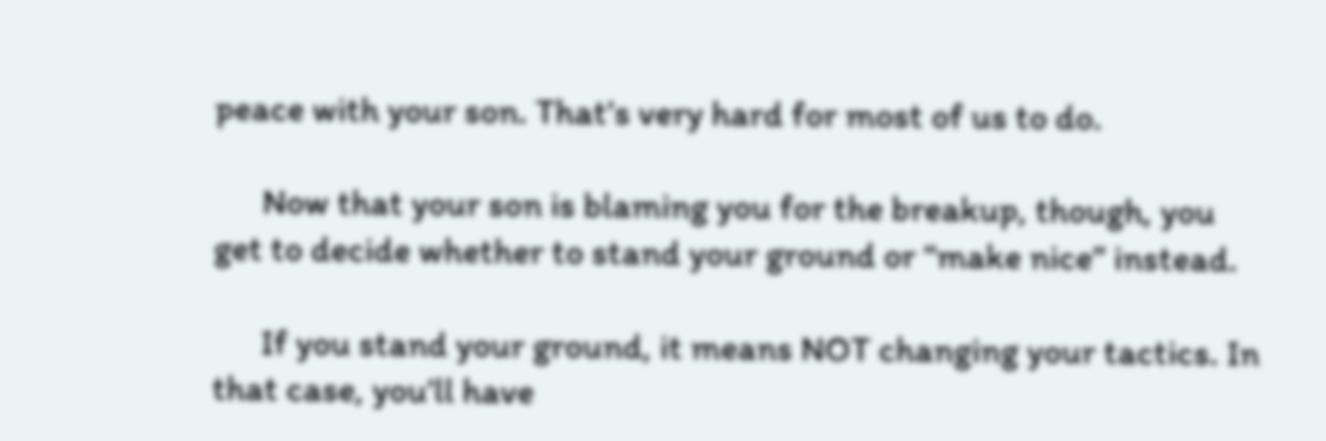peace with your son. That’s very hard for most of us to do.

      Now that your son is blaming you for the breakup, though, you get to decide whether to stand your ground or “make nice” instead.

      If you stand your ground, it means NOT changing your tactics. In that case, you’ll have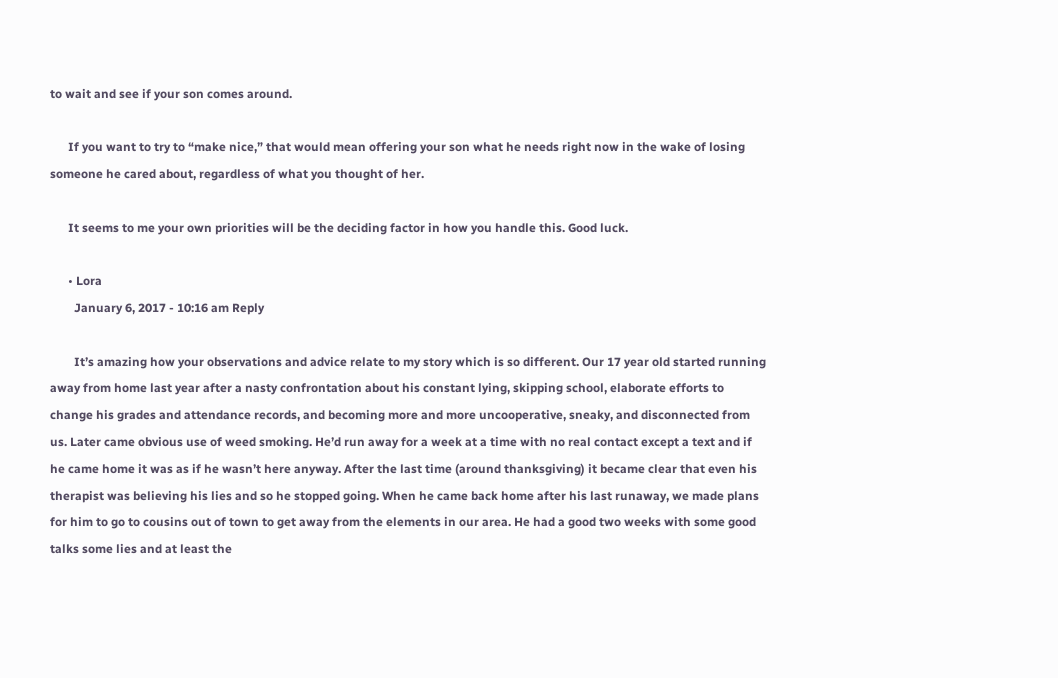to wait and see if your son comes around.

      If you want to try to “make nice,” that would mean offering your son what he needs right now in the wake of losing someone he cared about, regardless of what you thought of her.

      It seems to me your own priorities will be the deciding factor in how you handle this. Good luck.

      • Lora
        January 6, 2017 - 10:16 am Reply

        It’s amazing how your observations and advice relate to my story which is so different. Our 17 year old started running away from home last year after a nasty confrontation about his constant lying, skipping school, elaborate efforts to change his grades and attendance records, and becoming more and more uncooperative, sneaky, and disconnected from us. Later came obvious use of weed smoking. He’d run away for a week at a time with no real contact except a text and if he came home it was as if he wasn’t here anyway. After the last time (around thanksgiving) it became clear that even his therapist was believing his lies and so he stopped going. When he came back home after his last runaway, we made plans for him to go to cousins out of town to get away from the elements in our area. He had a good two weeks with some good talks some lies and at least the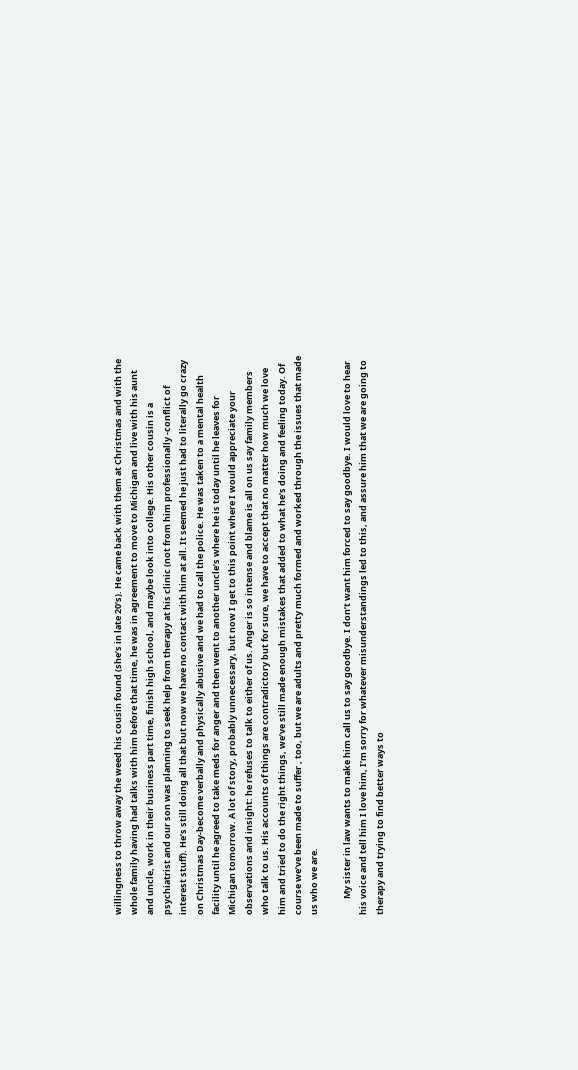willingness to throw away the weed his cousin found (she’s in late 20’s). He came back with them at Christmas and with the whole family having had talks with him before that time, he was in agreement to move to Michigan and live with his aunt and uncle, work in their business part time, finish high school, and maybe look into college. His other cousin is a psychiatrist and our son was planning to seek help from therapy at his clinic (not from him professionally -conflict of interest stuff). He’s still doing all that but now we have no contact with him at all. It seemed he just had to literally go crazy on Christmas Day-become verbally and physically abusive and we had to call the police. He was taken to a mental health facility until he agreed to take meds for anger and then went to another uncle’s where he is today until he leaves for Michigan tomorrow. A lot of story, probably unnecessary, but now I get to this point where I would appreciate your observations and insight: he refuses to talk to either of us. Anger is so intense and blame is all on us say family members who talk to us. His accounts of things are contradictory but for sure, we have to accept that no matter how much we love him and tried to do the right things, we’ve still made enough mistakes that added to what he’s doing and feeling today. Of course we’ve been made to suffer , too, but we are adults and pretty much formed and worked through the issues that made us who we are.

        My sister in law wants to make him call us to say goodbye. I don’t want him forced to say goodbye. I would love to hear his voice and tell him I love him, I’m sorry for whatever misunderstandings led to this, and assure him that we are going to therapy and trying to find better ways to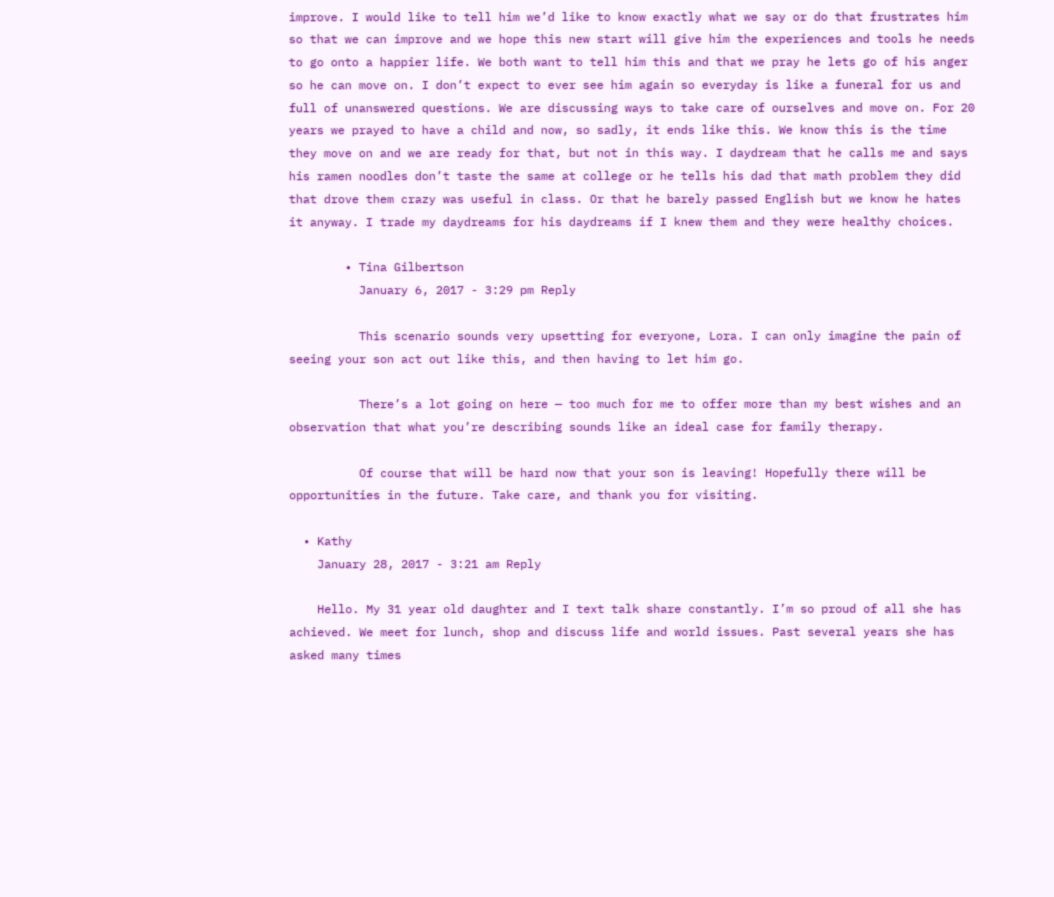improve. I would like to tell him we’d like to know exactly what we say or do that frustrates him so that we can improve and we hope this new start will give him the experiences and tools he needs to go onto a happier life. We both want to tell him this and that we pray he lets go of his anger so he can move on. I don’t expect to ever see him again so everyday is like a funeral for us and full of unanswered questions. We are discussing ways to take care of ourselves and move on. For 20 years we prayed to have a child and now, so sadly, it ends like this. We know this is the time they move on and we are ready for that, but not in this way. I daydream that he calls me and says his ramen noodles don’t taste the same at college or he tells his dad that math problem they did that drove them crazy was useful in class. Or that he barely passed English but we know he hates it anyway. I trade my daydreams for his daydreams if I knew them and they were healthy choices.

        • Tina Gilbertson
          January 6, 2017 - 3:29 pm Reply

          This scenario sounds very upsetting for everyone, Lora. I can only imagine the pain of seeing your son act out like this, and then having to let him go.

          There’s a lot going on here — too much for me to offer more than my best wishes and an observation that what you’re describing sounds like an ideal case for family therapy.

          Of course that will be hard now that your son is leaving! Hopefully there will be opportunities in the future. Take care, and thank you for visiting.

  • Kathy
    January 28, 2017 - 3:21 am Reply

    Hello. My 31 year old daughter and I text talk share constantly. I’m so proud of all she has achieved. We meet for lunch, shop and discuss life and world issues. Past several years she has asked many times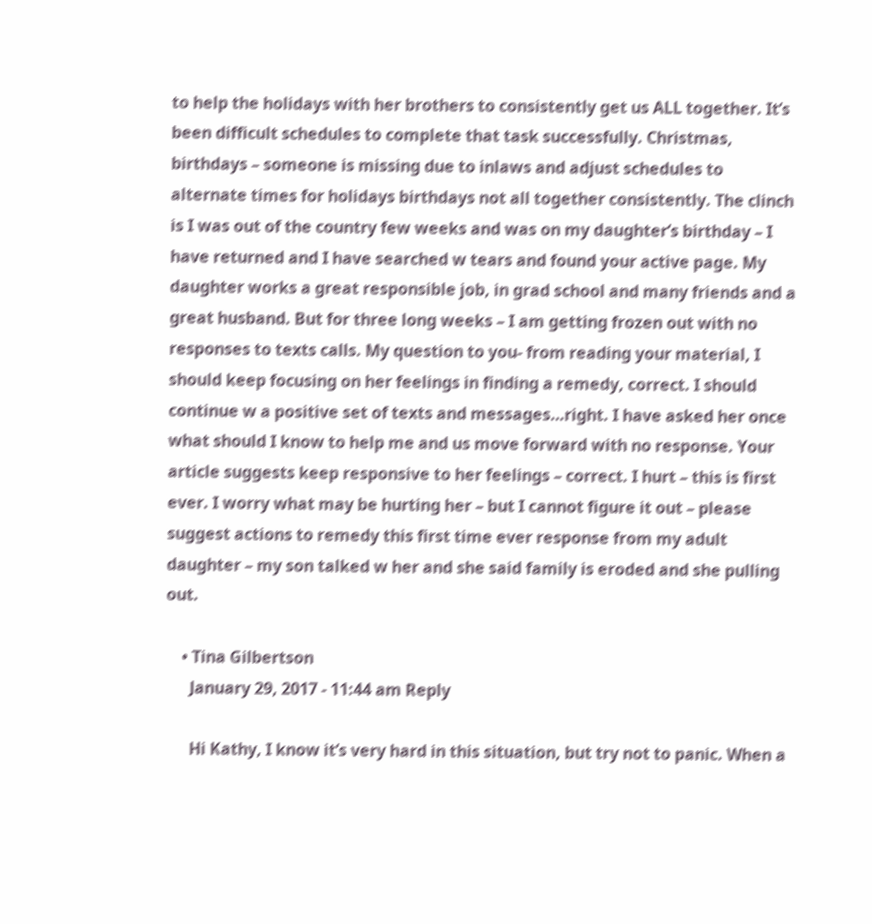to help the holidays with her brothers to consistently get us ALL together. It’s been difficult schedules to complete that task successfully. Christmas, birthdays – someone is missing due to inlaws and adjust schedules to alternate times for holidays birthdays not all together consistently. The clinch is I was out of the country few weeks and was on my daughter’s birthday – I have returned and I have searched w tears and found your active page. My daughter works a great responsible job, in grad school and many friends and a great husband. But for three long weeks – I am getting frozen out with no responses to texts calls. My question to you- from reading your material, I should keep focusing on her feelings in finding a remedy, correct. I should continue w a positive set of texts and messages…right. I have asked her once what should I know to help me and us move forward with no response. Your article suggests keep responsive to her feelings – correct. I hurt – this is first ever. I worry what may be hurting her – but I cannot figure it out – please suggest actions to remedy this first time ever response from my adult daughter – my son talked w her and she said family is eroded and she pulling out.

    • Tina Gilbertson
      January 29, 2017 - 11:44 am Reply

      Hi Kathy, I know it’s very hard in this situation, but try not to panic. When a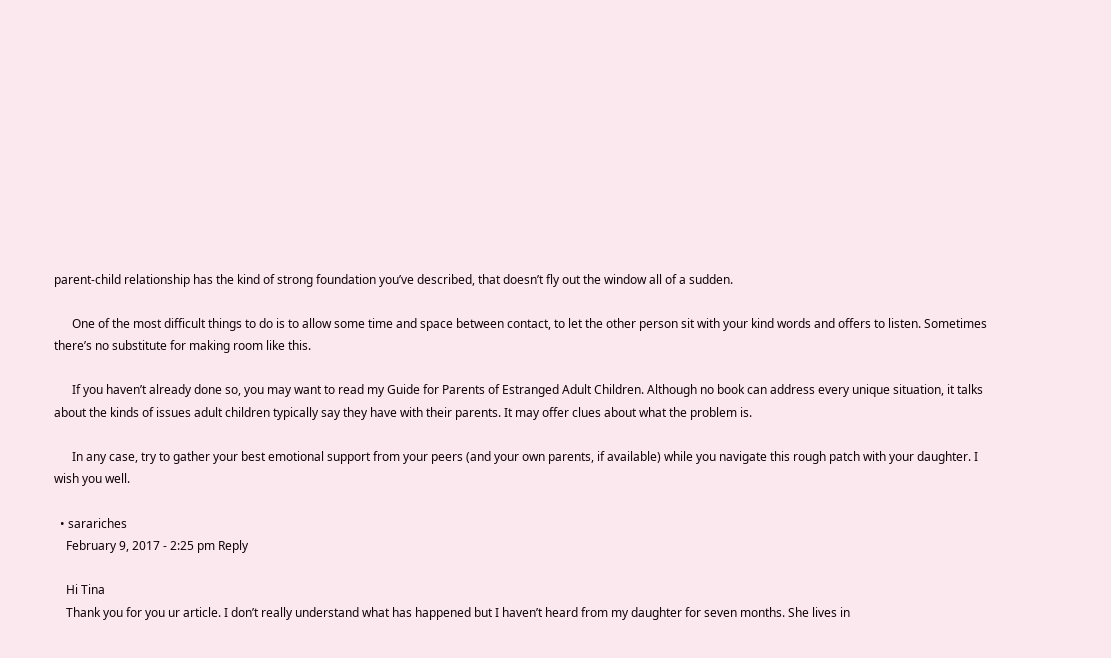parent-child relationship has the kind of strong foundation you’ve described, that doesn’t fly out the window all of a sudden.

      One of the most difficult things to do is to allow some time and space between contact, to let the other person sit with your kind words and offers to listen. Sometimes there’s no substitute for making room like this.

      If you haven’t already done so, you may want to read my Guide for Parents of Estranged Adult Children. Although no book can address every unique situation, it talks about the kinds of issues adult children typically say they have with their parents. It may offer clues about what the problem is.

      In any case, try to gather your best emotional support from your peers (and your own parents, if available) while you navigate this rough patch with your daughter. I wish you well.

  • sarariches
    February 9, 2017 - 2:25 pm Reply

    Hi Tina
    Thank you for you ur article. I don’t really understand what has happened but I haven’t heard from my daughter for seven months. She lives in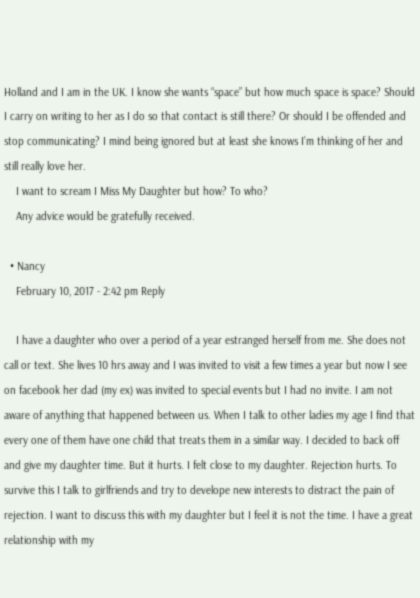Holland and I am in the UK. I know she wants “space” but how much space is space? Should I carry on writing to her as I do so that contact is still there? Or should I be offended and stop communicating? I mind being ignored but at least she knows I’m thinking of her and still really love her.
    I want to scream I Miss My Daughter but how? To who?
    Any advice would be gratefully received.

  • Nancy
    February 10, 2017 - 2:42 pm Reply

    I have a daughter who over a period of a year estranged herself from me. She does not call or text. She lives 10 hrs away and I was invited to visit a few times a year but now I see on facebook her dad (my ex) was invited to special events but I had no invite. I am not aware of anything that happened between us. When I talk to other ladies my age I find that every one of them have one child that treats them in a similar way. I decided to back off and give my daughter time. But it hurts. I felt close to my daughter. Rejection hurts. To survive this I talk to girlfriends and try to develope new interests to distract the pain of rejection. I want to discuss this with my daughter but I feel it is not the time. I have a great relationship with my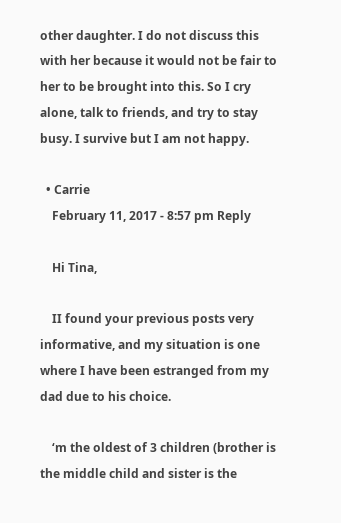other daughter. I do not discuss this with her because it would not be fair to her to be brought into this. So I cry alone, talk to friends, and try to stay busy. I survive but I am not happy.

  • Carrie
    February 11, 2017 - 8:57 pm Reply

    Hi Tina,

    II found your previous posts very informative, and my situation is one where I have been estranged from my dad due to his choice.

    ‘m the oldest of 3 children (brother is the middle child and sister is the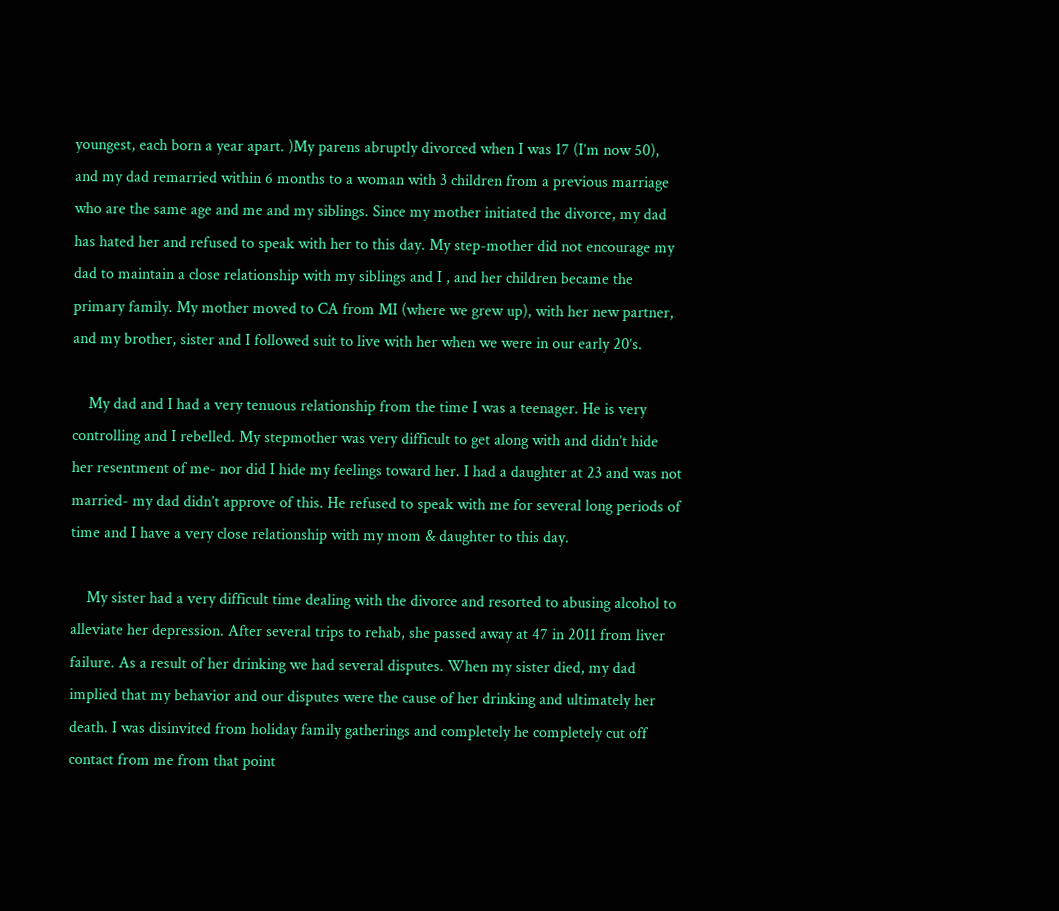youngest, each born a year apart. )My parens abruptly divorced when I was 17 (I’m now 50), and my dad remarried within 6 months to a woman with 3 children from a previous marriage who are the same age and me and my siblings. Since my mother initiated the divorce, my dad has hated her and refused to speak with her to this day. My step-mother did not encourage my dad to maintain a close relationship with my siblings and I , and her children became the primary family. My mother moved to CA from MI (where we grew up), with her new partner, and my brother, sister and I followed suit to live with her when we were in our early 20’s.

    My dad and I had a very tenuous relationship from the time I was a teenager. He is very controlling and I rebelled. My stepmother was very difficult to get along with and didn’t hide her resentment of me- nor did I hide my feelings toward her. I had a daughter at 23 and was not married- my dad didn’t approve of this. He refused to speak with me for several long periods of time and I have a very close relationship with my mom & daughter to this day.

    My sister had a very difficult time dealing with the divorce and resorted to abusing alcohol to alleviate her depression. After several trips to rehab, she passed away at 47 in 2011 from liver failure. As a result of her drinking we had several disputes. When my sister died, my dad implied that my behavior and our disputes were the cause of her drinking and ultimately her death. I was disinvited from holiday family gatherings and completely he completely cut off contact from me from that point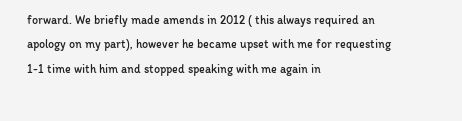forward. We briefly made amends in 2012 ( this always required an apology on my part), however he became upset with me for requesting 1-1 time with him and stopped speaking with me again in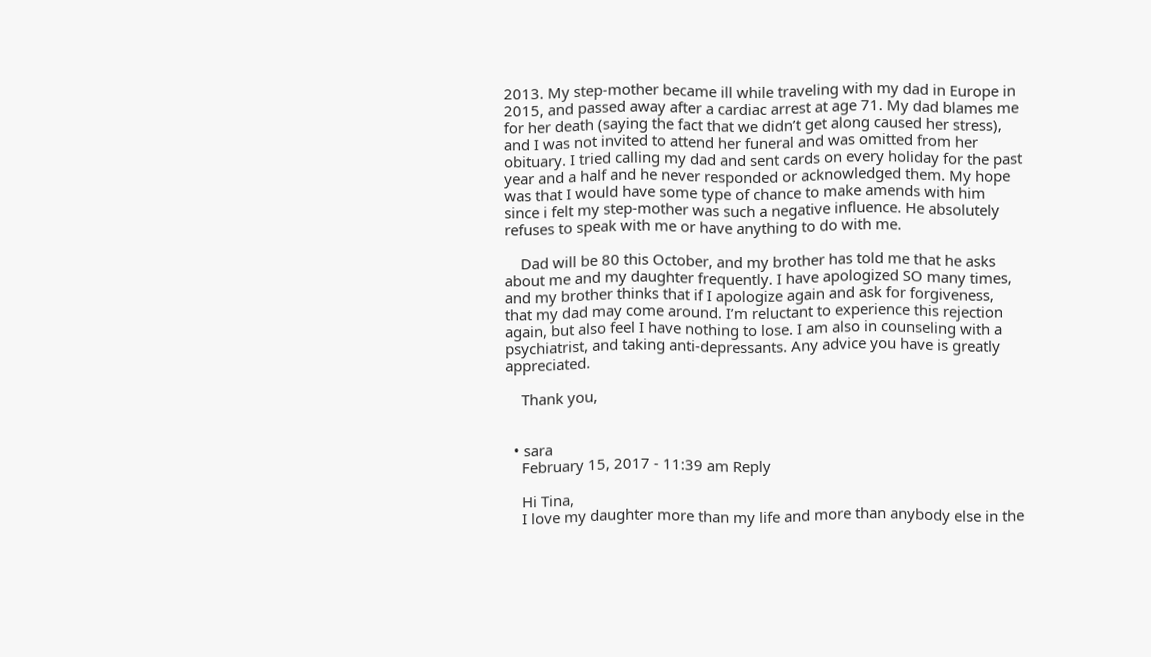2013. My step-mother became ill while traveling with my dad in Europe in 2015, and passed away after a cardiac arrest at age 71. My dad blames me for her death (saying the fact that we didn’t get along caused her stress), and I was not invited to attend her funeral and was omitted from her obituary. I tried calling my dad and sent cards on every holiday for the past year and a half and he never responded or acknowledged them. My hope was that I would have some type of chance to make amends with him since i felt my step-mother was such a negative influence. He absolutely refuses to speak with me or have anything to do with me.

    Dad will be 80 this October, and my brother has told me that he asks about me and my daughter frequently. I have apologized SO many times, and my brother thinks that if I apologize again and ask for forgiveness, that my dad may come around. I’m reluctant to experience this rejection again, but also feel I have nothing to lose. I am also in counseling with a psychiatrist, and taking anti-depressants. Any advice you have is greatly appreciated.

    Thank you,


  • sara
    February 15, 2017 - 11:39 am Reply

    Hi Tina,
    I love my daughter more than my life and more than anybody else in the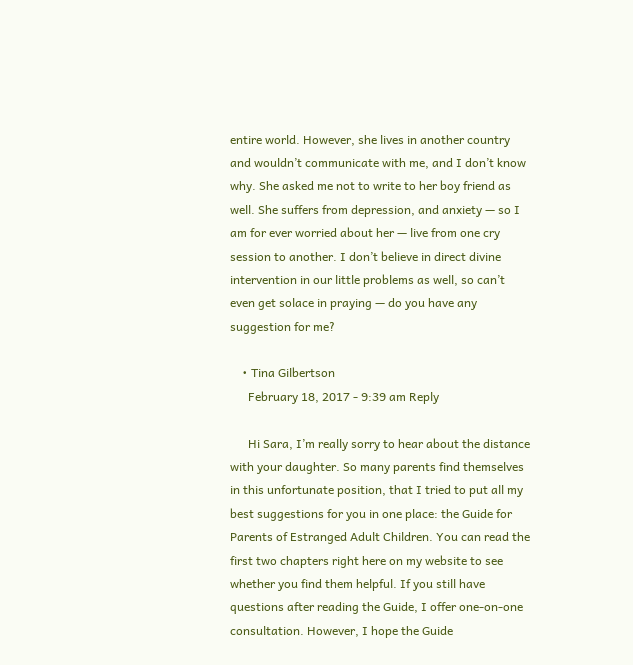entire world. However, she lives in another country and wouldn’t communicate with me, and I don’t know why. She asked me not to write to her boy friend as well. She suffers from depression, and anxiety — so I am for ever worried about her — live from one cry session to another. I don’t believe in direct divine intervention in our little problems as well, so can’t even get solace in praying — do you have any suggestion for me?

    • Tina Gilbertson
      February 18, 2017 - 9:39 am Reply

      Hi Sara, I’m really sorry to hear about the distance with your daughter. So many parents find themselves in this unfortunate position, that I tried to put all my best suggestions for you in one place: the Guide for Parents of Estranged Adult Children. You can read the first two chapters right here on my website to see whether you find them helpful. If you still have questions after reading the Guide, I offer one-on-one consultation. However, I hope the Guide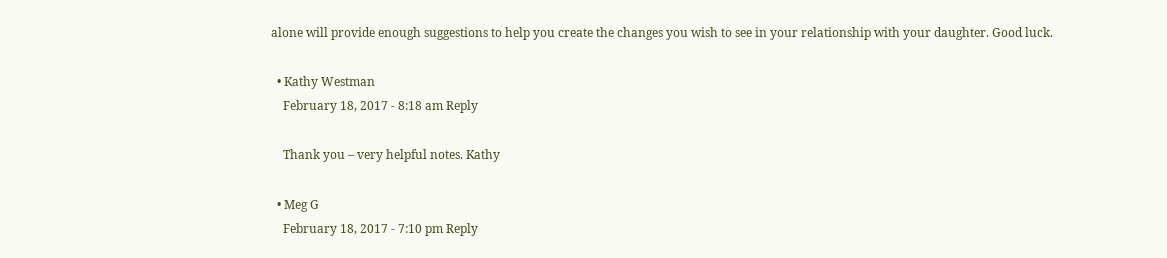alone will provide enough suggestions to help you create the changes you wish to see in your relationship with your daughter. Good luck.

  • Kathy Westman
    February 18, 2017 - 8:18 am Reply

    Thank you – very helpful notes. Kathy

  • Meg G
    February 18, 2017 - 7:10 pm Reply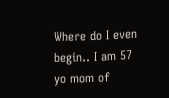Where do I even begin.. I am 57 yo mom of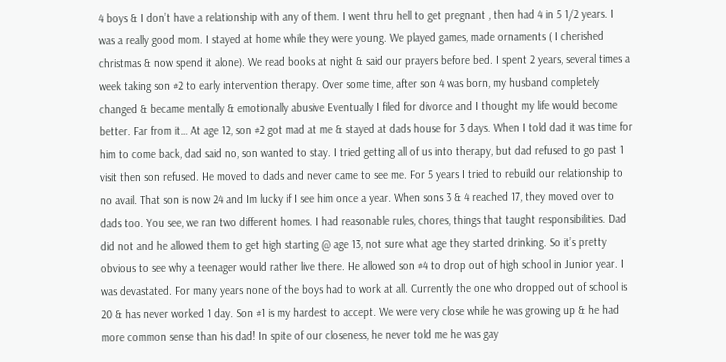4 boys & I don’t have a relationship with any of them. I went thru hell to get pregnant , then had 4 in 5 1/2 years. I was a really good mom. I stayed at home while they were young. We played games, made ornaments ( I cherished christmas & now spend it alone). We read books at night & said our prayers before bed. I spent 2 years, several times a week taking son #2 to early intervention therapy. Over some time, after son 4 was born, my husband completely changed & became mentally & emotionally abusive Eventually I filed for divorce and I thought my life would become better. Far from it… At age 12, son #2 got mad at me & stayed at dads house for 3 days. When I told dad it was time for him to come back, dad said no, son wanted to stay. I tried getting all of us into therapy, but dad refused to go past 1 visit then son refused. He moved to dads and never came to see me. For 5 years I tried to rebuild our relationship to no avail. That son is now 24 and Im lucky if I see him once a year. When sons 3 & 4 reached 17, they moved over to dads too. You see, we ran two different homes. I had reasonable rules, chores, things that taught responsibilities. Dad did not and he allowed them to get high starting @ age 13, not sure what age they started drinking. So it’s pretty obvious to see why a teenager would rather live there. He allowed son #4 to drop out of high school in Junior year. I was devastated. For many years none of the boys had to work at all. Currently the one who dropped out of school is 20 & has never worked 1 day. Son #1 is my hardest to accept. We were very close while he was growing up & he had more common sense than his dad! In spite of our closeness, he never told me he was gay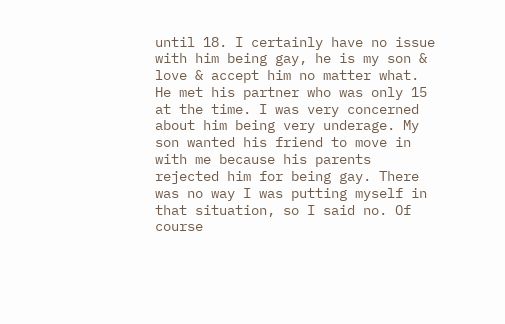until 18. I certainly have no issue with him being gay, he is my son & love & accept him no matter what. He met his partner who was only 15 at the time. I was very concerned about him being very underage. My son wanted his friend to move in with me because his parents rejected him for being gay. There was no way I was putting myself in that situation, so I said no. Of course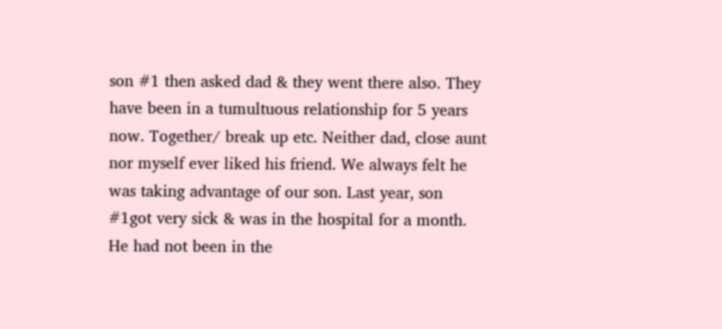son #1 then asked dad & they went there also. They have been in a tumultuous relationship for 5 years now. Together/ break up etc. Neither dad, close aunt nor myself ever liked his friend. We always felt he was taking advantage of our son. Last year, son #1got very sick & was in the hospital for a month. He had not been in the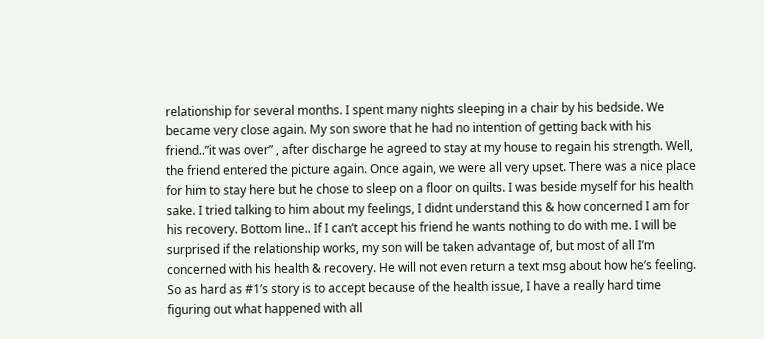relationship for several months. I spent many nights sleeping in a chair by his bedside. We became very close again. My son swore that he had no intention of getting back with his friend..”it was over” , after discharge he agreed to stay at my house to regain his strength. Well, the friend entered the picture again. Once again, we were all very upset. There was a nice place for him to stay here but he chose to sleep on a floor on quilts. I was beside myself for his health sake. I tried talking to him about my feelings, I didnt understand this & how concerned I am for his recovery. Bottom line.. If I can’t accept his friend he wants nothing to do with me. I will be surprised if the relationship works, my son will be taken advantage of, but most of all I’m concerned with his health & recovery. He will not even return a text msg about how he’s feeling. So as hard as #1’s story is to accept because of the health issue, I have a really hard time figuring out what happened with all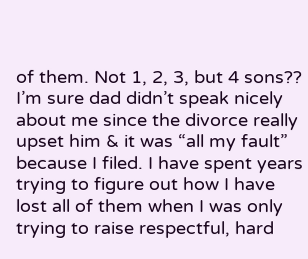of them. Not 1, 2, 3, but 4 sons?? I’m sure dad didn’t speak nicely about me since the divorce really upset him & it was “all my fault” because I filed. I have spent years trying to figure out how I have lost all of them when I was only trying to raise respectful, hard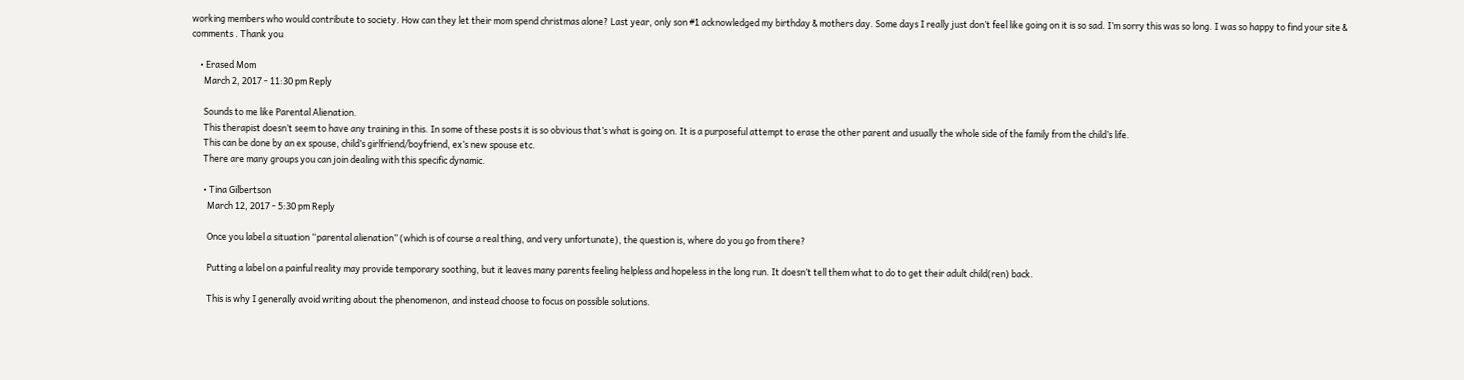working members who would contribute to society. How can they let their mom spend christmas alone? Last year, only son #1 acknowledged my birthday & mothers day. Some days I really just don’t feel like going on it is so sad. I’m sorry this was so long. I was so happy to find your site & comments . Thank you

    • Erased Mom
      March 2, 2017 - 11:30 pm Reply

      Sounds to me like Parental Alienation.
      This therapist doesn’t seem to have any training in this. In some of these posts it is so obvious that’s what is going on. It is a purposeful attempt to erase the other parent and usually the whole side of the family from the child’s life.
      This can be done by an ex spouse, child’s girlfriend/boyfriend, ex’s new spouse etc.
      There are many groups you can join dealing with this specific dynamic.

      • Tina Gilbertson
        March 12, 2017 - 5:30 pm Reply

        Once you label a situation “parental alienation” (which is of course a real thing, and very unfortunate), the question is, where do you go from there?

        Putting a label on a painful reality may provide temporary soothing, but it leaves many parents feeling helpless and hopeless in the long run. It doesn’t tell them what to do to get their adult child(ren) back.

        This is why I generally avoid writing about the phenomenon, and instead choose to focus on possible solutions.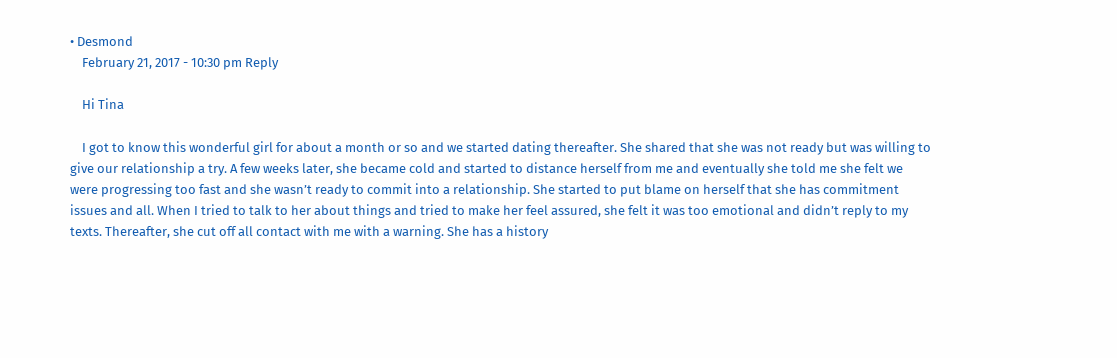• Desmond
    February 21, 2017 - 10:30 pm Reply

    Hi Tina

    I got to know this wonderful girl for about a month or so and we started dating thereafter. She shared that she was not ready but was willing to give our relationship a try. A few weeks later, she became cold and started to distance herself from me and eventually she told me she felt we were progressing too fast and she wasn’t ready to commit into a relationship. She started to put blame on herself that she has commitment issues and all. When I tried to talk to her about things and tried to make her feel assured, she felt it was too emotional and didn’t reply to my texts. Thereafter, she cut off all contact with me with a warning. She has a history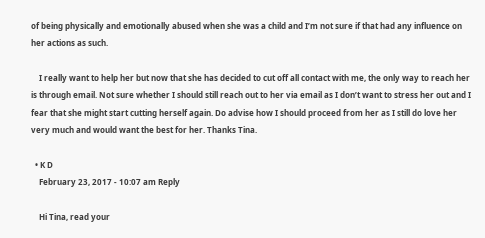of being physically and emotionally abused when she was a child and I’m not sure if that had any influence on her actions as such.

    I really want to help her but now that she has decided to cut off all contact with me, the only way to reach her is through email. Not sure whether I should still reach out to her via email as I don’t want to stress her out and I fear that she might start cutting herself again. Do advise how I should proceed from her as I still do love her very much and would want the best for her. Thanks Tina.

  • K D
    February 23, 2017 - 10:07 am Reply

    Hi Tina, read your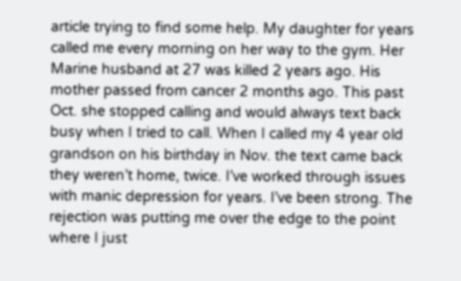article trying to find some help. My daughter for years called me every morning on her way to the gym. Her Marine husband at 27 was killed 2 years ago. His mother passed from cancer 2 months ago. This past Oct. she stopped calling and would always text back busy when I tried to call. When I called my 4 year old grandson on his birthday in Nov. the text came back they weren’t home, twice. I’ve worked through issues with manic depression for years. I’ve been strong. The rejection was putting me over the edge to the point where I just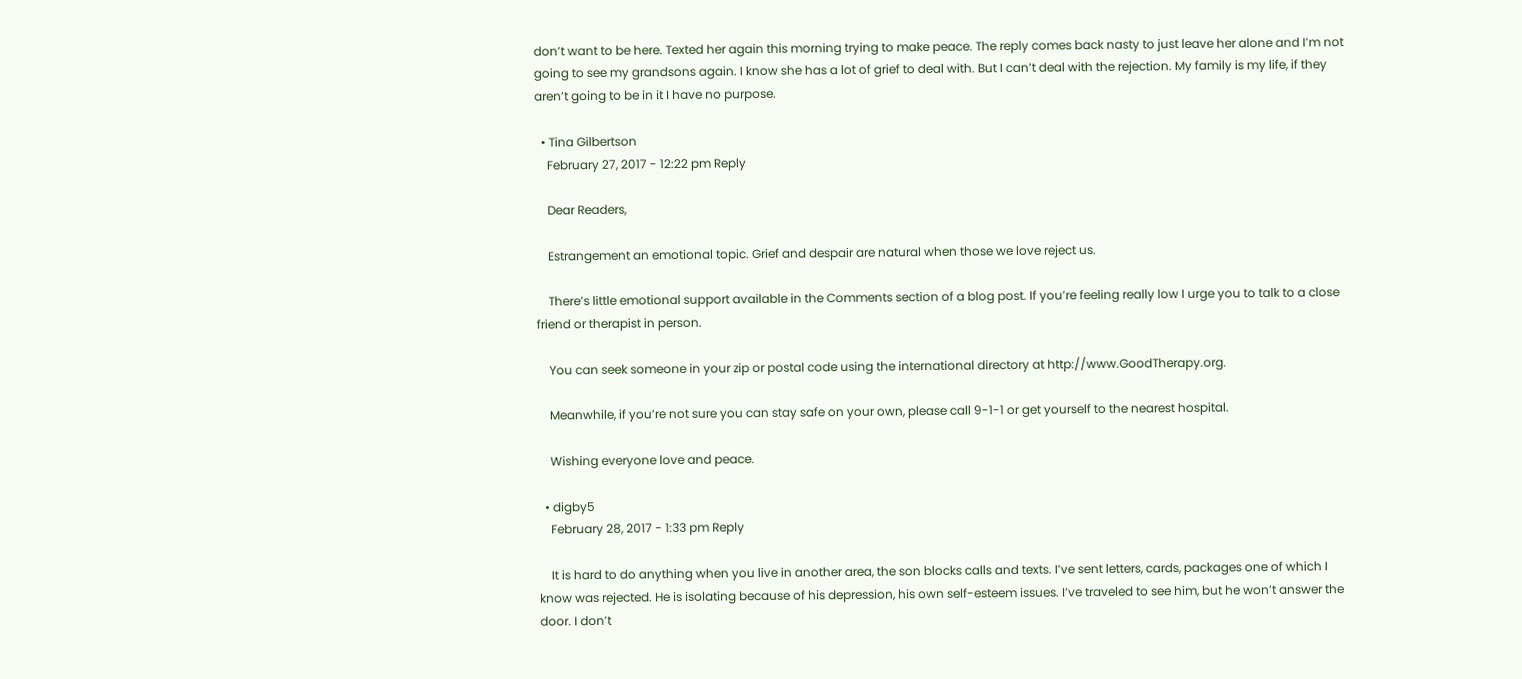don’t want to be here. Texted her again this morning trying to make peace. The reply comes back nasty to just leave her alone and I’m not going to see my grandsons again. I know she has a lot of grief to deal with. But I can’t deal with the rejection. My family is my life, if they aren’t going to be in it I have no purpose.

  • Tina Gilbertson
    February 27, 2017 - 12:22 pm Reply

    Dear Readers,

    Estrangement an emotional topic. Grief and despair are natural when those we love reject us.

    There’s little emotional support available in the Comments section of a blog post. If you’re feeling really low I urge you to talk to a close friend or therapist in person.

    You can seek someone in your zip or postal code using the international directory at http://www.GoodTherapy.org.

    Meanwhile, if you’re not sure you can stay safe on your own, please call 9-1-1 or get yourself to the nearest hospital.

    Wishing everyone love and peace.

  • digby5
    February 28, 2017 - 1:33 pm Reply

    It is hard to do anything when you live in another area, the son blocks calls and texts. I’ve sent letters, cards, packages one of which I know was rejected. He is isolating because of his depression, his own self-esteem issues. I’ve traveled to see him, but he won’t answer the door. I don’t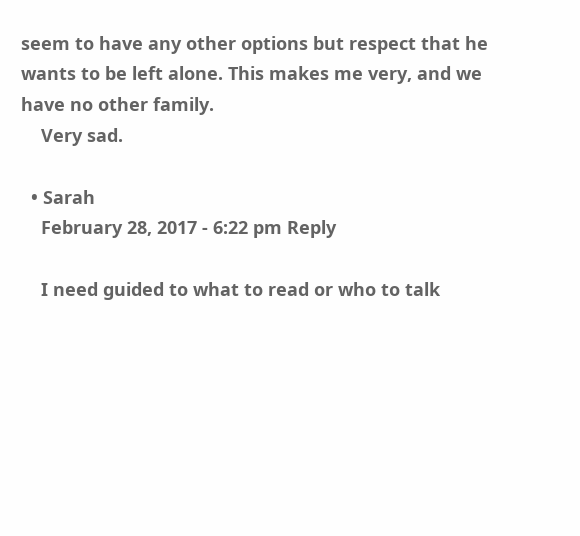seem to have any other options but respect that he wants to be left alone. This makes me very, and we have no other family.
    Very sad.

  • Sarah
    February 28, 2017 - 6:22 pm Reply

    I need guided to what to read or who to talk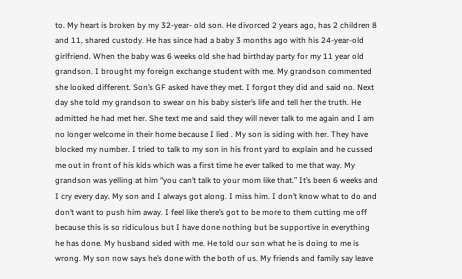to. My heart is broken by my 32-year- old son. He divorced 2 years ago, has 2 children 8 and 11, shared custody. He has since had a baby 3 months ago with his 24-year-old girlfriend. When the baby was 6 weeks old she had birthday party for my 11 year old grandson. I brought my foreign exchange student with me. My grandson commented she looked different. Son’s GF asked have they met. I forgot they did and said no. Next day she told my grandson to swear on his baby sister’s life and tell her the truth. He admitted he had met her. She text me and said they will never talk to me again and I am no longer welcome in their home because I lied . My son is siding with her. They have blocked my number. I tried to talk to my son in his front yard to explain and he cussed me out in front of his kids which was a first time he ever talked to me that way. My grandson was yelling at him “you can’t talk to your mom like that.” It’s been 6 weeks and I cry every day. My son and I always got along. I miss him. I don’t know what to do and don’t want to push him away. I feel like there’s got to be more to them cutting me off because this is so ridiculous but I have done nothing but be supportive in everything he has done. My husband sided with me. He told our son what he is doing to me is wrong. My son now says he’s done with the both of us. My friends and family say leave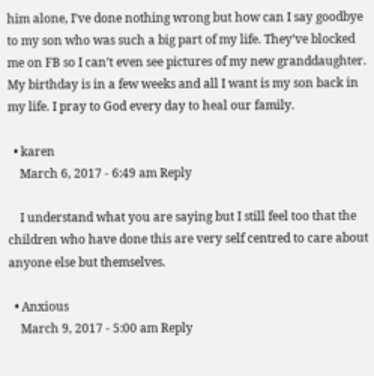him alone, I’ve done nothing wrong but how can I say goodbye to my son who was such a big part of my life. They’ve blocked me on FB so I can’t even see pictures of my new granddaughter. My birthday is in a few weeks and all I want is my son back in my life. I pray to God every day to heal our family.

  • karen
    March 6, 2017 - 6:49 am Reply

    I understand what you are saying but I still feel too that the children who have done this are very self centred to care about anyone else but themselves.

  • Anxious
    March 9, 2017 - 5:00 am Reply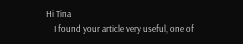Hi Tina
    I found your article very useful, one of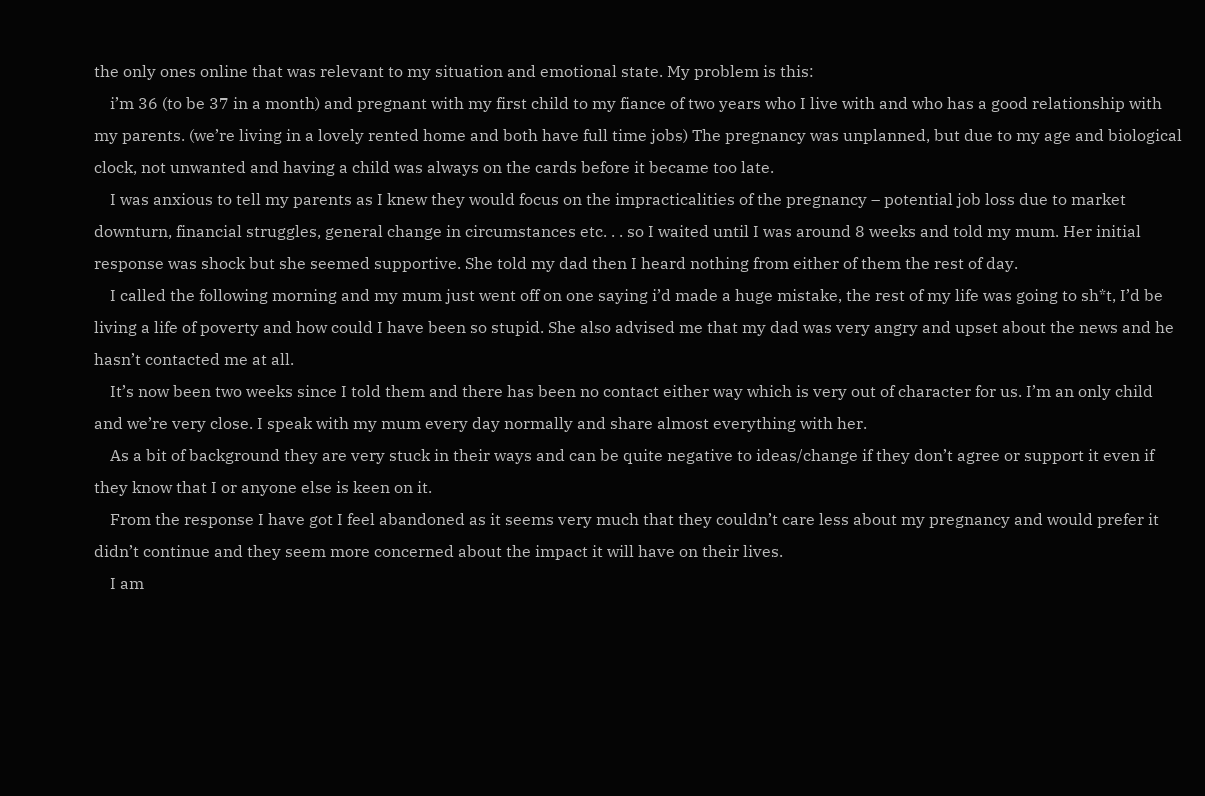the only ones online that was relevant to my situation and emotional state. My problem is this:
    i’m 36 (to be 37 in a month) and pregnant with my first child to my fiance of two years who I live with and who has a good relationship with my parents. (we’re living in a lovely rented home and both have full time jobs) The pregnancy was unplanned, but due to my age and biological clock, not unwanted and having a child was always on the cards before it became too late.
    I was anxious to tell my parents as I knew they would focus on the impracticalities of the pregnancy – potential job loss due to market downturn, financial struggles, general change in circumstances etc. . . so I waited until I was around 8 weeks and told my mum. Her initial response was shock but she seemed supportive. She told my dad then I heard nothing from either of them the rest of day.
    I called the following morning and my mum just went off on one saying i’d made a huge mistake, the rest of my life was going to sh*t, I’d be living a life of poverty and how could I have been so stupid. She also advised me that my dad was very angry and upset about the news and he hasn’t contacted me at all.
    It’s now been two weeks since I told them and there has been no contact either way which is very out of character for us. I’m an only child and we’re very close. I speak with my mum every day normally and share almost everything with her.
    As a bit of background they are very stuck in their ways and can be quite negative to ideas/change if they don’t agree or support it even if they know that I or anyone else is keen on it.
    From the response I have got I feel abandoned as it seems very much that they couldn’t care less about my pregnancy and would prefer it didn’t continue and they seem more concerned about the impact it will have on their lives.
    I am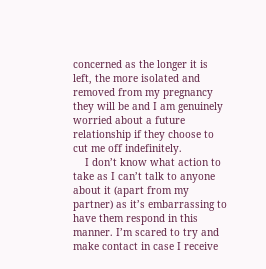concerned as the longer it is left, the more isolated and removed from my pregnancy they will be and I am genuinely worried about a future relationship if they choose to cut me off indefinitely.
    I don’t know what action to take as I can’t talk to anyone about it (apart from my partner) as it’s embarrassing to have them respond in this manner. I’m scared to try and make contact in case I receive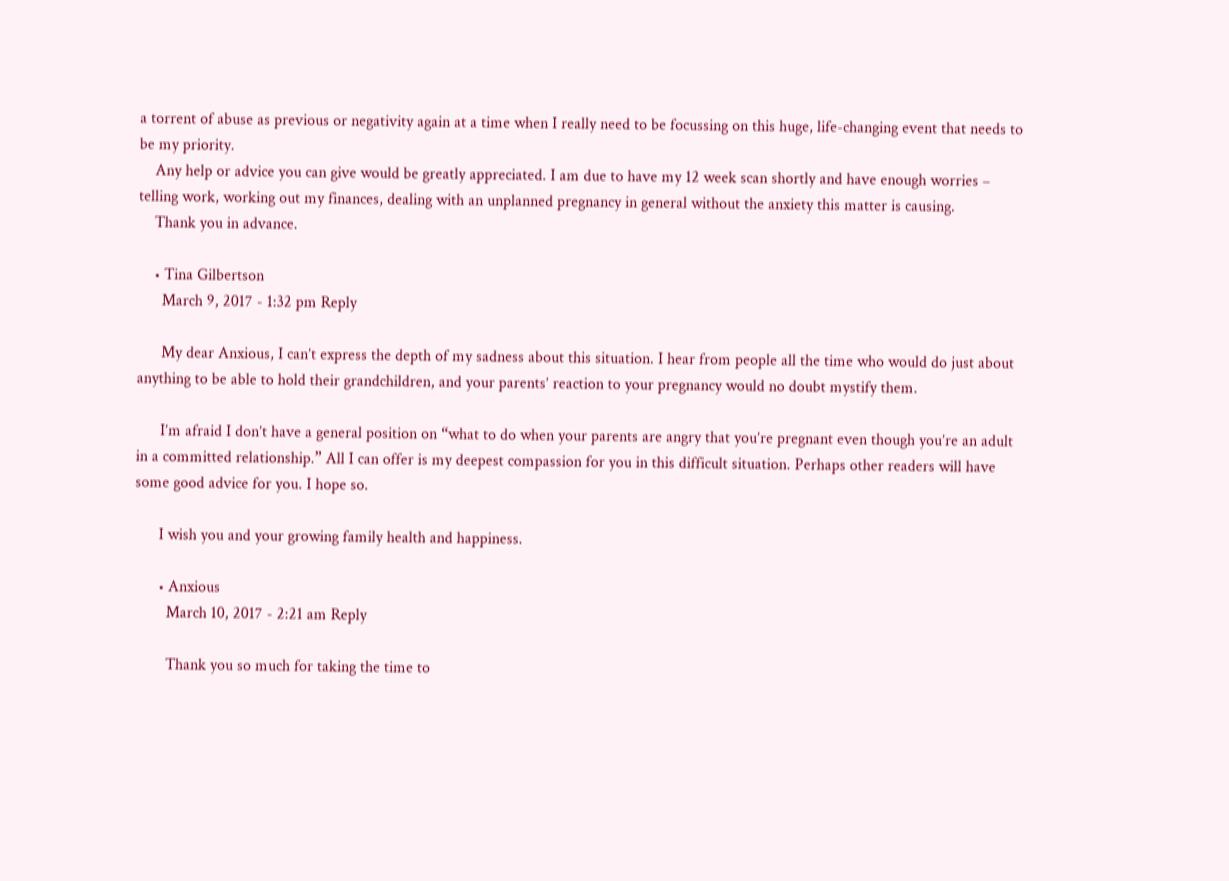a torrent of abuse as previous or negativity again at a time when I really need to be focussing on this huge, life-changing event that needs to be my priority.
    Any help or advice you can give would be greatly appreciated. I am due to have my 12 week scan shortly and have enough worries – telling work, working out my finances, dealing with an unplanned pregnancy in general without the anxiety this matter is causing.
    Thank you in advance.

    • Tina Gilbertson
      March 9, 2017 - 1:32 pm Reply

      My dear Anxious, I can’t express the depth of my sadness about this situation. I hear from people all the time who would do just about anything to be able to hold their grandchildren, and your parents’ reaction to your pregnancy would no doubt mystify them.

      I’m afraid I don’t have a general position on “what to do when your parents are angry that you’re pregnant even though you’re an adult in a committed relationship.” All I can offer is my deepest compassion for you in this difficult situation. Perhaps other readers will have some good advice for you. I hope so.

      I wish you and your growing family health and happiness.

      • Anxious
        March 10, 2017 - 2:21 am Reply

        Thank you so much for taking the time to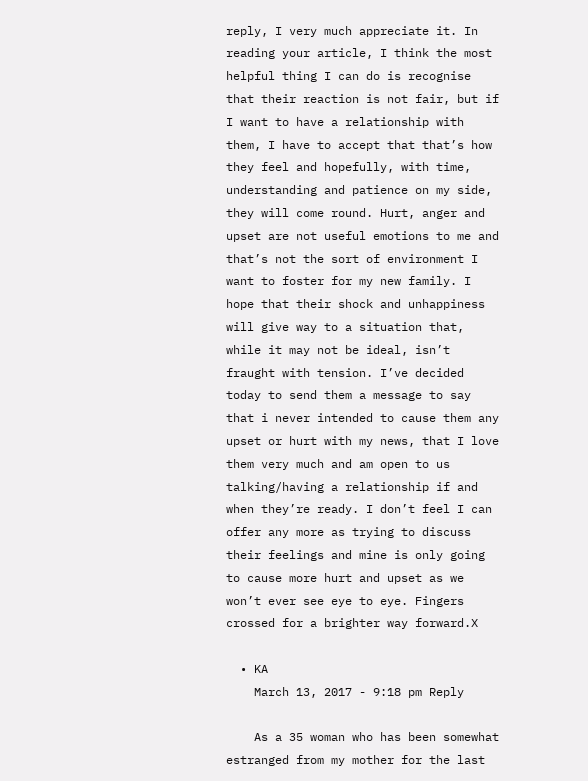reply, I very much appreciate it. In reading your article, I think the most helpful thing I can do is recognise that their reaction is not fair, but if I want to have a relationship with them, I have to accept that that’s how they feel and hopefully, with time, understanding and patience on my side, they will come round. Hurt, anger and upset are not useful emotions to me and that’s not the sort of environment I want to foster for my new family. I hope that their shock and unhappiness will give way to a situation that, while it may not be ideal, isn’t fraught with tension. I’ve decided today to send them a message to say that i never intended to cause them any upset or hurt with my news, that I love them very much and am open to us talking/having a relationship if and when they’re ready. I don’t feel I can offer any more as trying to discuss their feelings and mine is only going to cause more hurt and upset as we won’t ever see eye to eye. Fingers crossed for a brighter way forward.X

  • KA
    March 13, 2017 - 9:18 pm Reply

    As a 35 woman who has been somewhat estranged from my mother for the last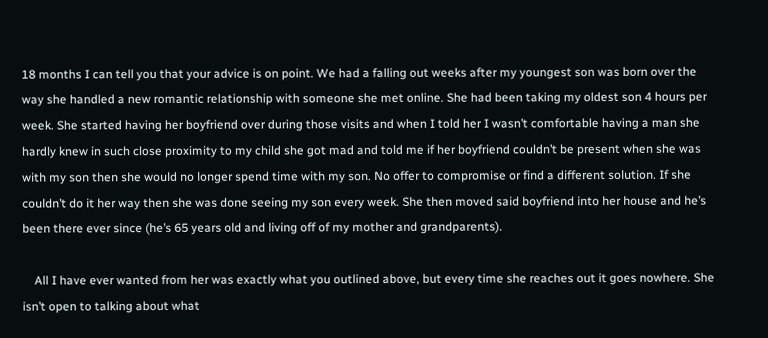18 months I can tell you that your advice is on point. We had a falling out weeks after my youngest son was born over the way she handled a new romantic relationship with someone she met online. She had been taking my oldest son 4 hours per week. She started having her boyfriend over during those visits and when I told her I wasn’t comfortable having a man she hardly knew in such close proximity to my child she got mad and told me if her boyfriend couldn’t be present when she was with my son then she would no longer spend time with my son. No offer to compromise or find a different solution. If she couldn’t do it her way then she was done seeing my son every week. She then moved said boyfriend into her house and he’s been there ever since (he’s 65 years old and living off of my mother and grandparents).

    All I have ever wanted from her was exactly what you outlined above, but every time she reaches out it goes nowhere. She isn’t open to talking about what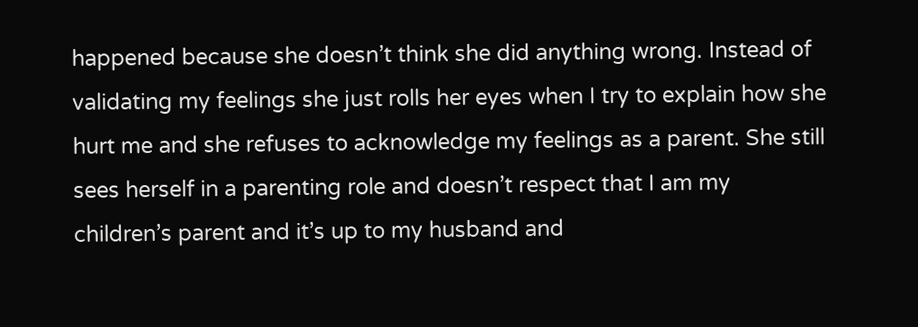happened because she doesn’t think she did anything wrong. Instead of validating my feelings she just rolls her eyes when I try to explain how she hurt me and she refuses to acknowledge my feelings as a parent. She still sees herself in a parenting role and doesn’t respect that I am my children’s parent and it’s up to my husband and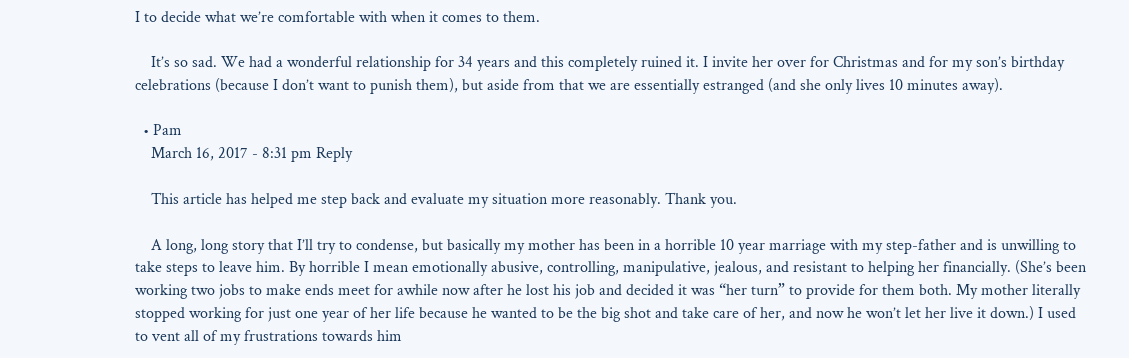I to decide what we’re comfortable with when it comes to them.

    It’s so sad. We had a wonderful relationship for 34 years and this completely ruined it. I invite her over for Christmas and for my son’s birthday celebrations (because I don’t want to punish them), but aside from that we are essentially estranged (and she only lives 10 minutes away).

  • Pam
    March 16, 2017 - 8:31 pm Reply

    This article has helped me step back and evaluate my situation more reasonably. Thank you.

    A long, long story that I’ll try to condense, but basically my mother has been in a horrible 10 year marriage with my step-father and is unwilling to take steps to leave him. By horrible I mean emotionally abusive, controlling, manipulative, jealous, and resistant to helping her financially. (She’s been working two jobs to make ends meet for awhile now after he lost his job and decided it was “her turn” to provide for them both. My mother literally stopped working for just one year of her life because he wanted to be the big shot and take care of her, and now he won’t let her live it down.) I used to vent all of my frustrations towards him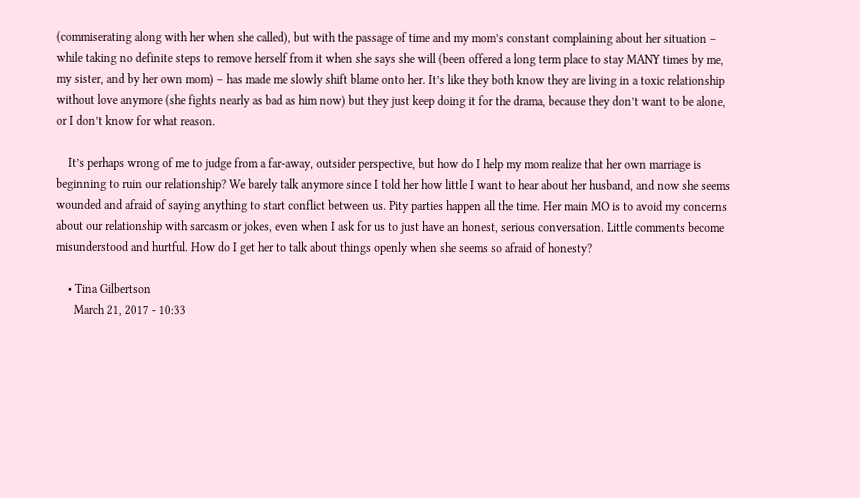(commiserating along with her when she called), but with the passage of time and my mom’s constant complaining about her situation – while taking no definite steps to remove herself from it when she says she will (been offered a long term place to stay MANY times by me, my sister, and by her own mom) – has made me slowly shift blame onto her. It’s like they both know they are living in a toxic relationship without love anymore (she fights nearly as bad as him now) but they just keep doing it for the drama, because they don’t want to be alone, or I don’t know for what reason.

    It’s perhaps wrong of me to judge from a far-away, outsider perspective, but how do I help my mom realize that her own marriage is beginning to ruin our relationship? We barely talk anymore since I told her how little I want to hear about her husband, and now she seems wounded and afraid of saying anything to start conflict between us. Pity parties happen all the time. Her main MO is to avoid my concerns about our relationship with sarcasm or jokes, even when I ask for us to just have an honest, serious conversation. Little comments become misunderstood and hurtful. How do I get her to talk about things openly when she seems so afraid of honesty?

    • Tina Gilbertson
      March 21, 2017 - 10:33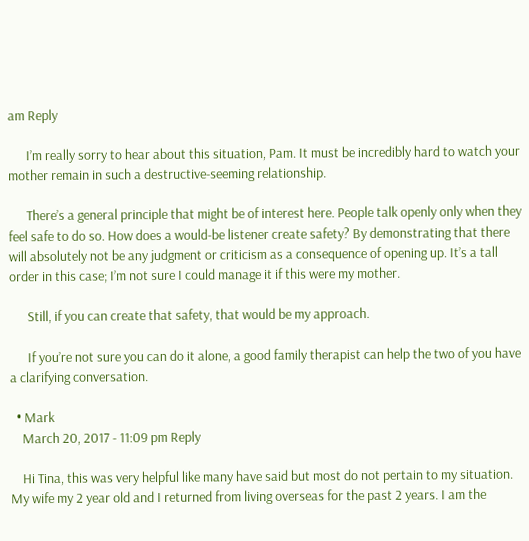am Reply

      I’m really sorry to hear about this situation, Pam. It must be incredibly hard to watch your mother remain in such a destructive-seeming relationship.

      There’s a general principle that might be of interest here. People talk openly only when they feel safe to do so. How does a would-be listener create safety? By demonstrating that there will absolutely not be any judgment or criticism as a consequence of opening up. It’s a tall order in this case; I’m not sure I could manage it if this were my mother.

      Still, if you can create that safety, that would be my approach.

      If you’re not sure you can do it alone, a good family therapist can help the two of you have a clarifying conversation.

  • Mark
    March 20, 2017 - 11:09 pm Reply

    Hi Tina, this was very helpful like many have said but most do not pertain to my situation. My wife my 2 year old and I returned from living overseas for the past 2 years. I am the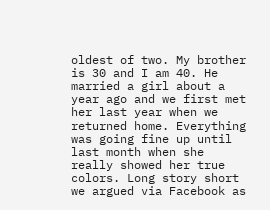oldest of two. My brother is 30 and I am 40. He married a girl about a year ago and we first met her last year when we returned home. Everything was going fine up until last month when she really showed her true colors. Long story short we argued via Facebook as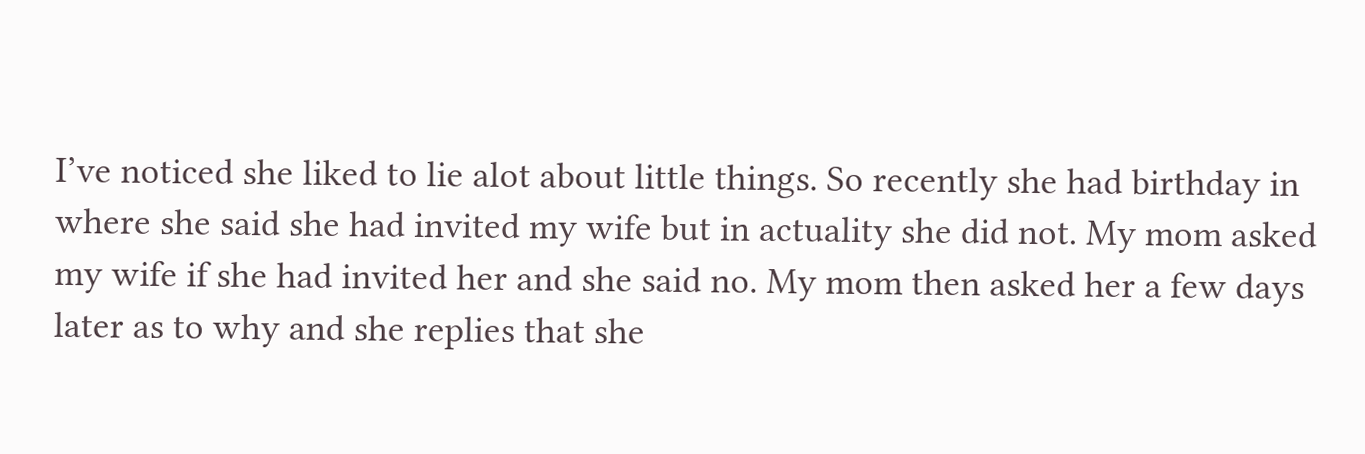I’ve noticed she liked to lie alot about little things. So recently she had birthday in where she said she had invited my wife but in actuality she did not. My mom asked my wife if she had invited her and she said no. My mom then asked her a few days later as to why and she replies that she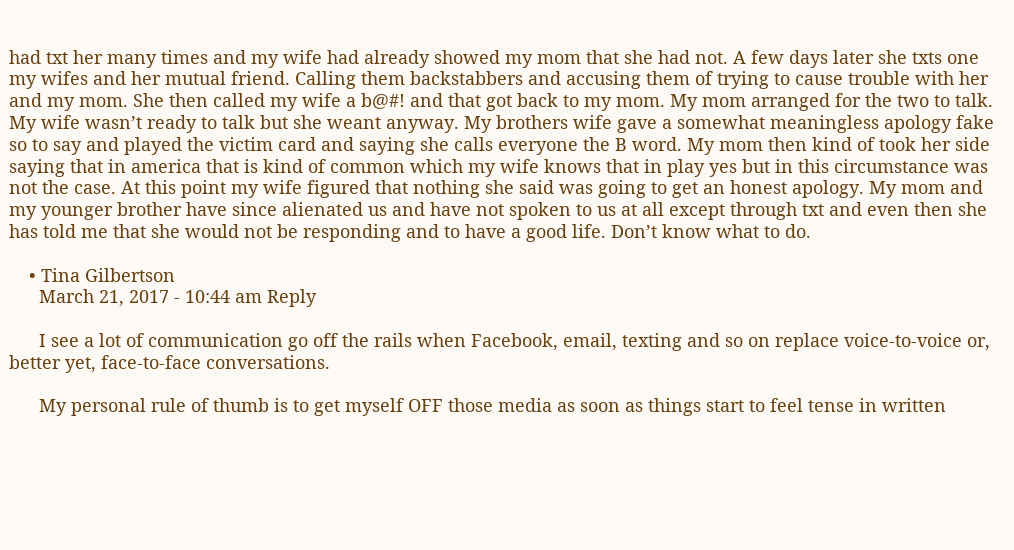had txt her many times and my wife had already showed my mom that she had not. A few days later she txts one my wifes and her mutual friend. Calling them backstabbers and accusing them of trying to cause trouble with her and my mom. She then called my wife a b@#! and that got back to my mom. My mom arranged for the two to talk. My wife wasn’t ready to talk but she weant anyway. My brothers wife gave a somewhat meaningless apology fake so to say and played the victim card and saying she calls everyone the B word. My mom then kind of took her side saying that in america that is kind of common which my wife knows that in play yes but in this circumstance was not the case. At this point my wife figured that nothing she said was going to get an honest apology. My mom and my younger brother have since alienated us and have not spoken to us at all except through txt and even then she has told me that she would not be responding and to have a good life. Don’t know what to do.

    • Tina Gilbertson
      March 21, 2017 - 10:44 am Reply

      I see a lot of communication go off the rails when Facebook, email, texting and so on replace voice-to-voice or, better yet, face-to-face conversations.

      My personal rule of thumb is to get myself OFF those media as soon as things start to feel tense in written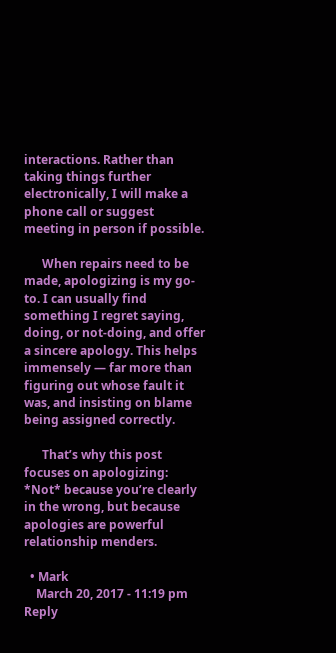interactions. Rather than taking things further electronically, I will make a phone call or suggest meeting in person if possible.

      When repairs need to be made, apologizing is my go-to. I can usually find something I regret saying, doing, or not-doing, and offer a sincere apology. This helps immensely — far more than figuring out whose fault it was, and insisting on blame being assigned correctly.

      That’s why this post focuses on apologizing: *Not* because you’re clearly in the wrong, but because apologies are powerful relationship menders.

  • Mark
    March 20, 2017 - 11:19 pm Reply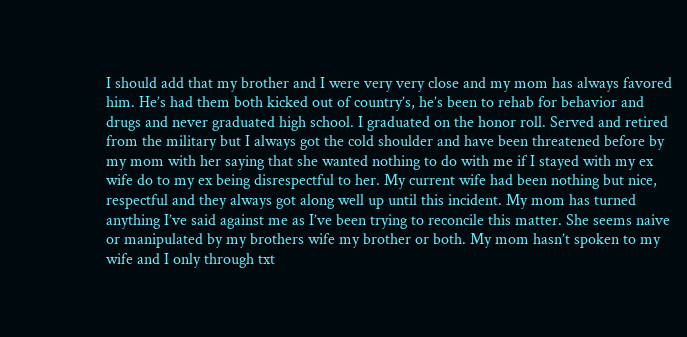I should add that my brother and I were very very close and my mom has always favored him. He’s had them both kicked out of country’s, he’s been to rehab for behavior and drugs and never graduated high school. I graduated on the honor roll. Served and retired from the military but I always got the cold shoulder and have been threatened before by my mom with her saying that she wanted nothing to do with me if I stayed with my ex wife do to my ex being disrespectful to her. My current wife had been nothing but nice, respectful and they always got along well up until this incident. My mom has turned anything I’ve said against me as I’ve been trying to reconcile this matter. She seems naive or manipulated by my brothers wife my brother or both. My mom hasn’t spoken to my wife and I only through txt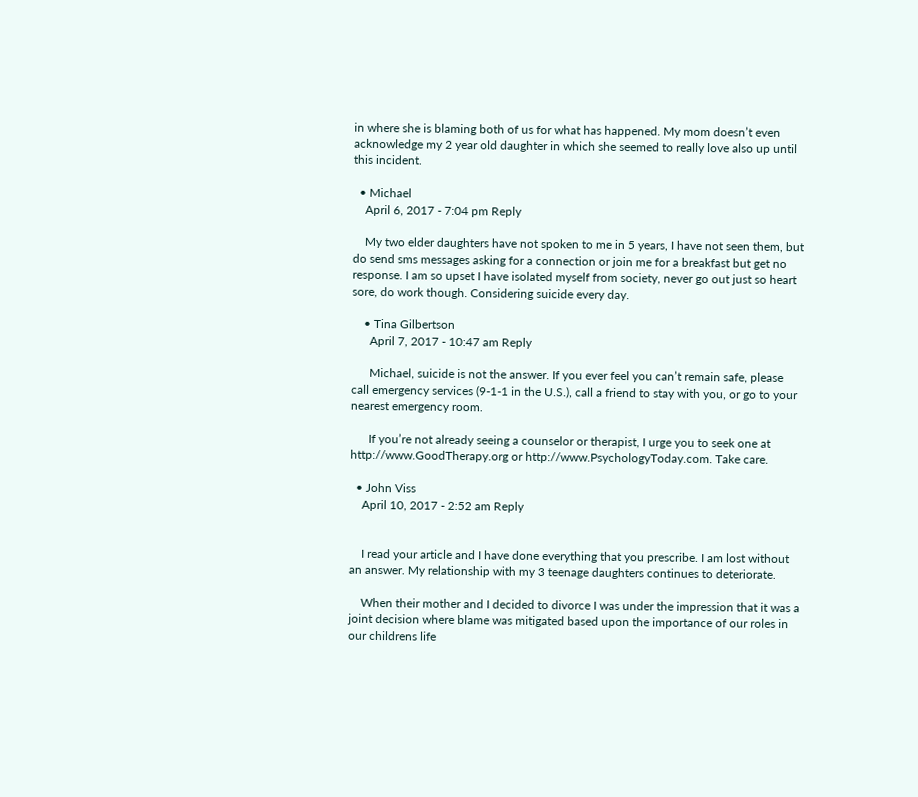in where she is blaming both of us for what has happened. My mom doesn’t even acknowledge my 2 year old daughter in which she seemed to really love also up until this incident.

  • Michael
    April 6, 2017 - 7:04 pm Reply

    My two elder daughters have not spoken to me in 5 years, I have not seen them, but do send sms messages asking for a connection or join me for a breakfast but get no response. I am so upset I have isolated myself from society, never go out just so heart sore, do work though. Considering suicide every day.

    • Tina Gilbertson
      April 7, 2017 - 10:47 am Reply

      Michael, suicide is not the answer. If you ever feel you can’t remain safe, please call emergency services (9-1-1 in the U.S.), call a friend to stay with you, or go to your nearest emergency room.

      If you’re not already seeing a counselor or therapist, I urge you to seek one at http://www.GoodTherapy.org or http://www.PsychologyToday.com. Take care.

  • John Viss
    April 10, 2017 - 2:52 am Reply


    I read your article and I have done everything that you prescribe. I am lost without an answer. My relationship with my 3 teenage daughters continues to deteriorate.

    When their mother and I decided to divorce I was under the impression that it was a joint decision where blame was mitigated based upon the importance of our roles in our childrens life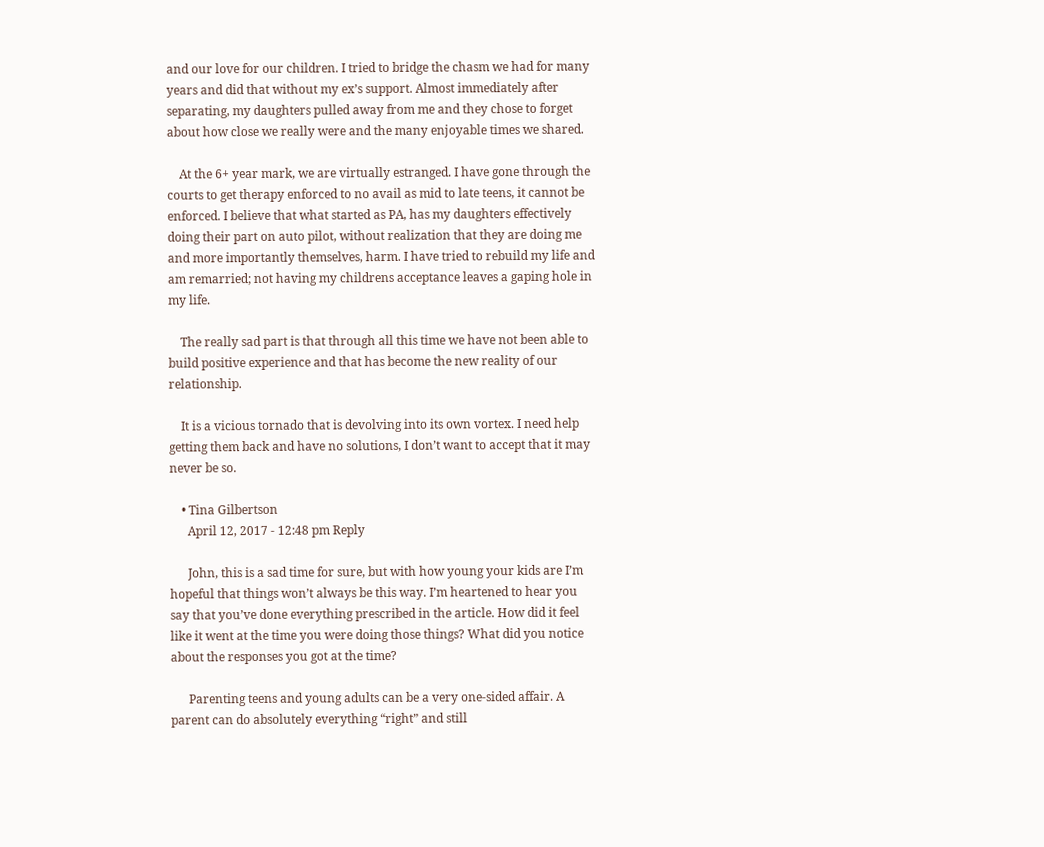and our love for our children. I tried to bridge the chasm we had for many years and did that without my ex’s support. Almost immediately after separating, my daughters pulled away from me and they chose to forget about how close we really were and the many enjoyable times we shared.

    At the 6+ year mark, we are virtually estranged. I have gone through the courts to get therapy enforced to no avail as mid to late teens, it cannot be enforced. I believe that what started as PA, has my daughters effectively doing their part on auto pilot, without realization that they are doing me and more importantly themselves, harm. I have tried to rebuild my life and am remarried; not having my childrens acceptance leaves a gaping hole in my life.

    The really sad part is that through all this time we have not been able to build positive experience and that has become the new reality of our relationship.

    It is a vicious tornado that is devolving into its own vortex. I need help getting them back and have no solutions, I don’t want to accept that it may never be so.

    • Tina Gilbertson
      April 12, 2017 - 12:48 pm Reply

      John, this is a sad time for sure, but with how young your kids are I’m hopeful that things won’t always be this way. I’m heartened to hear you say that you’ve done everything prescribed in the article. How did it feel like it went at the time you were doing those things? What did you notice about the responses you got at the time?

      Parenting teens and young adults can be a very one-sided affair. A parent can do absolutely everything “right” and still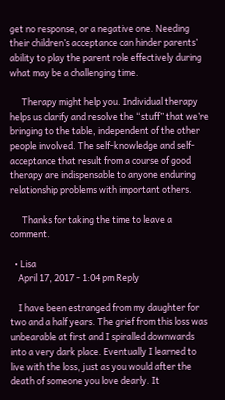get no response, or a negative one. Needing their children’s acceptance can hinder parents’ ability to play the parent role effectively during what may be a challenging time.

      Therapy might help you. Individual therapy helps us clarify and resolve the “stuff” that we’re bringing to the table, independent of the other people involved. The self-knowledge and self-acceptance that result from a course of good therapy are indispensable to anyone enduring relationship problems with important others.

      Thanks for taking the time to leave a comment.

  • Lisa
    April 17, 2017 - 1:04 pm Reply

    I have been estranged from my daughter for two and a half years. The grief from this loss was unbearable at first and I spiralled downwards into a very dark place. Eventually I learned to live with the loss, just as you would after the death of someone you love dearly. It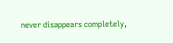never disappears completely,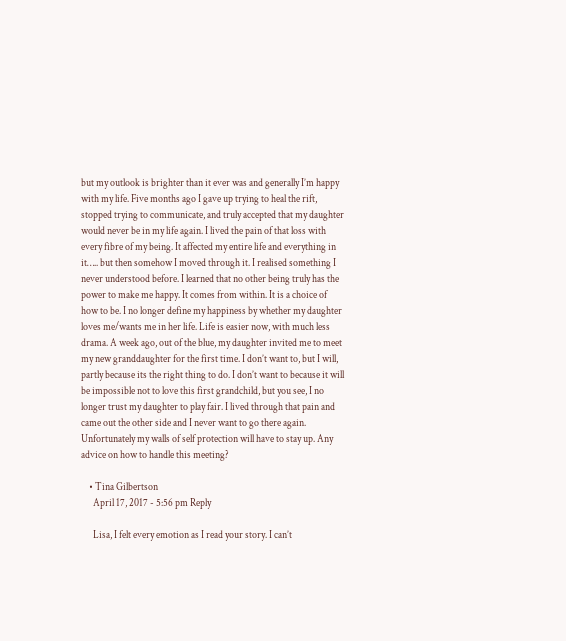but my outlook is brighter than it ever was and generally I’m happy with my life. Five months ago I gave up trying to heal the rift, stopped trying to communicate, and truly accepted that my daughter would never be in my life again. I lived the pain of that loss with every fibre of my being. It affected my entire life and everything in it….. but then somehow I moved through it. I realised something I never understood before. I learned that no other being truly has the power to make me happy. It comes from within. It is a choice of how to be. I no longer define my happiness by whether my daughter loves me/wants me in her life. Life is easier now, with much less drama. A week ago, out of the blue, my daughter invited me to meet my new granddaughter for the first time. I don’t want to, but I will, partly because its the right thing to do. I don’t want to because it will be impossible not to love this first grandchild, but you see, I no longer trust my daughter to play fair. I lived through that pain and came out the other side and I never want to go there again. Unfortunately my walls of self protection will have to stay up. Any advice on how to handle this meeting?

    • Tina Gilbertson
      April 17, 2017 - 5:56 pm Reply

      Lisa, I felt every emotion as I read your story. I can’t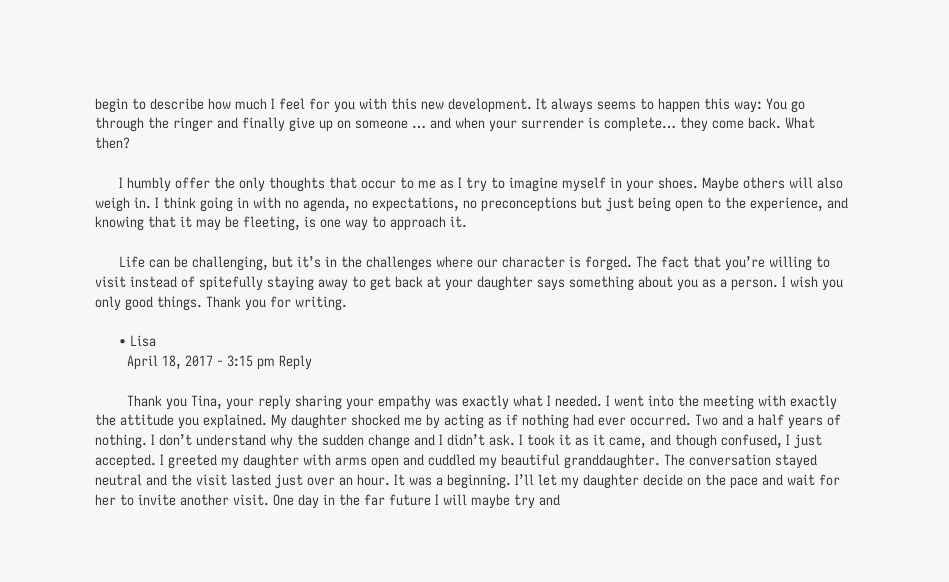begin to describe how much I feel for you with this new development. It always seems to happen this way: You go through the ringer and finally give up on someone … and when your surrender is complete… they come back. What then?

      I humbly offer the only thoughts that occur to me as I try to imagine myself in your shoes. Maybe others will also weigh in. I think going in with no agenda, no expectations, no preconceptions but just being open to the experience, and knowing that it may be fleeting, is one way to approach it.

      Life can be challenging, but it’s in the challenges where our character is forged. The fact that you’re willing to visit instead of spitefully staying away to get back at your daughter says something about you as a person. I wish you only good things. Thank you for writing.

      • Lisa
        April 18, 2017 - 3:15 pm Reply

        Thank you Tina, your reply sharing your empathy was exactly what I needed. I went into the meeting with exactly the attitude you explained. My daughter shocked me by acting as if nothing had ever occurred. Two and a half years of nothing. I don’t understand why the sudden change and I didn’t ask. I took it as it came, and though confused, I just accepted. I greeted my daughter with arms open and cuddled my beautiful granddaughter. The conversation stayed neutral and the visit lasted just over an hour. It was a beginning. I’ll let my daughter decide on the pace and wait for her to invite another visit. One day in the far future I will maybe try and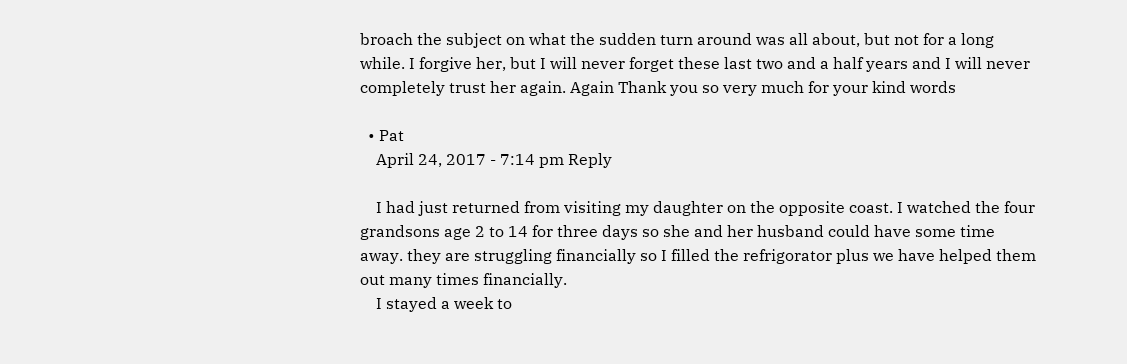broach the subject on what the sudden turn around was all about, but not for a long while. I forgive her, but I will never forget these last two and a half years and I will never completely trust her again. Again Thank you so very much for your kind words

  • Pat
    April 24, 2017 - 7:14 pm Reply

    I had just returned from visiting my daughter on the opposite coast. I watched the four grandsons age 2 to 14 for three days so she and her husband could have some time away. they are struggling financially so I filled the refrigorator plus we have helped them out many times financially.
    I stayed a week to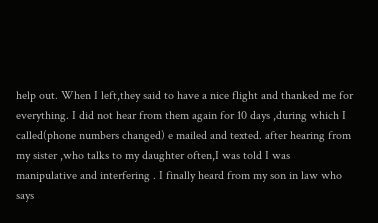help out. When I left,they said to have a nice flight and thanked me for everything. I did not hear from them again for 10 days ,during which I called(phone numbers changed) e mailed and texted. after hearing from my sister ,who talks to my daughter often,I was told I was manipulative and interfering . I finally heard from my son in law who says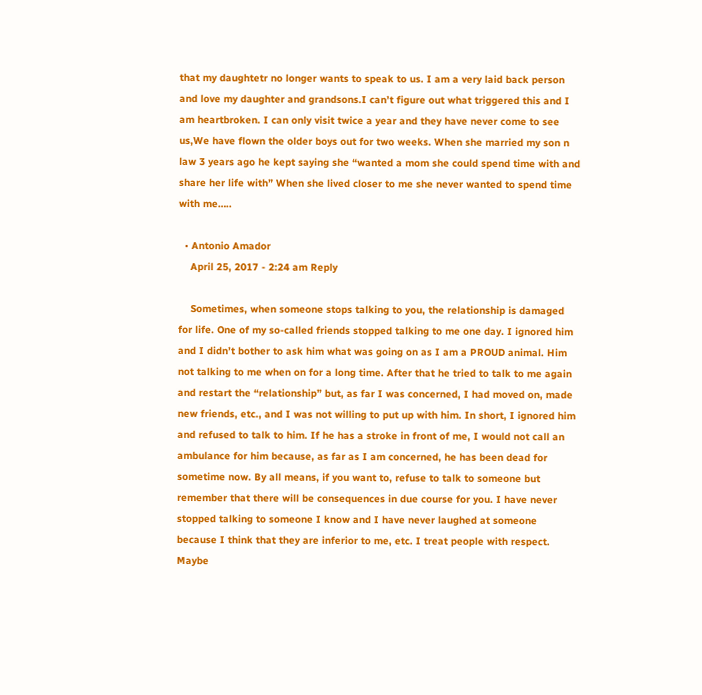that my daughtetr no longer wants to speak to us. I am a very laid back person and love my daughter and grandsons.I can’t figure out what triggered this and I am heartbroken. I can only visit twice a year and they have never come to see us,We have flown the older boys out for two weeks. When she married my son n law 3 years ago he kept saying she “wanted a mom she could spend time with and share her life with” When she lived closer to me she never wanted to spend time with me…..

  • Antonio Amador
    April 25, 2017 - 2:24 am Reply

    Sometimes, when someone stops talking to you, the relationship is damaged for life. One of my so-called friends stopped talking to me one day. I ignored him and I didn’t bother to ask him what was going on as I am a PROUD animal. Him not talking to me when on for a long time. After that he tried to talk to me again and restart the “relationship” but, as far I was concerned, I had moved on, made new friends, etc., and I was not willing to put up with him. In short, I ignored him and refused to talk to him. If he has a stroke in front of me, I would not call an ambulance for him because, as far as I am concerned, he has been dead for sometime now. By all means, if you want to, refuse to talk to someone but remember that there will be consequences in due course for you. I have never stopped talking to someone I know and I have never laughed at someone because I think that they are inferior to me, etc. I treat people with respect. Maybe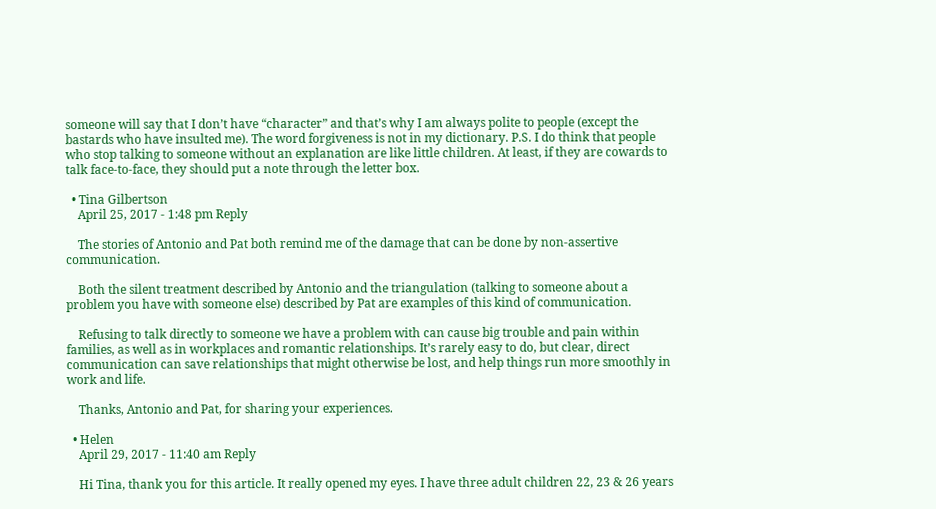someone will say that I don’t have “character” and that’s why I am always polite to people (except the bastards who have insulted me). The word forgiveness is not in my dictionary. P.S. I do think that people who stop talking to someone without an explanation are like little children. At least, if they are cowards to talk face-to-face, they should put a note through the letter box.

  • Tina Gilbertson
    April 25, 2017 - 1:48 pm Reply

    The stories of Antonio and Pat both remind me of the damage that can be done by non-assertive communication.

    Both the silent treatment described by Antonio and the triangulation (talking to someone about a problem you have with someone else) described by Pat are examples of this kind of communication.

    Refusing to talk directly to someone we have a problem with can cause big trouble and pain within families, as well as in workplaces and romantic relationships. It’s rarely easy to do, but clear, direct communication can save relationships that might otherwise be lost, and help things run more smoothly in work and life.

    Thanks, Antonio and Pat, for sharing your experiences.

  • Helen
    April 29, 2017 - 11:40 am Reply

    Hi Tina, thank you for this article. It really opened my eyes. I have three adult children 22, 23 & 26 years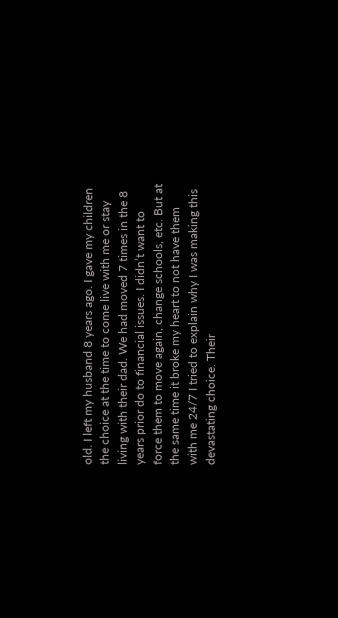old. I left my husband 8 years ago. I gave my children the choice at the time to come live with me or stay living with their dad. We had moved 7 times in the 8 years prior do to financial issues. I didn’t want to force them to move again, change schools, etc. But at the same time it broke my heart to not have them with me 24/7 I tried to explain why I was making this devastating choice. Their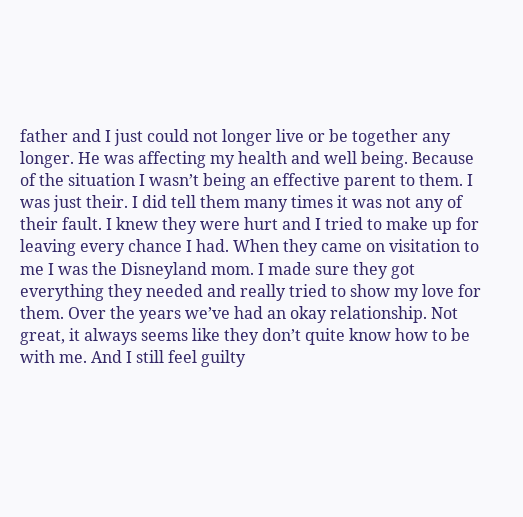father and I just could not longer live or be together any longer. He was affecting my health and well being. Because of the situation I wasn’t being an effective parent to them. I was just their. I did tell them many times it was not any of their fault. I knew they were hurt and I tried to make up for leaving every chance I had. When they came on visitation to me I was the Disneyland mom. I made sure they got everything they needed and really tried to show my love for them. Over the years we’ve had an okay relationship. Not great, it always seems like they don’t quite know how to be with me. And I still feel guilty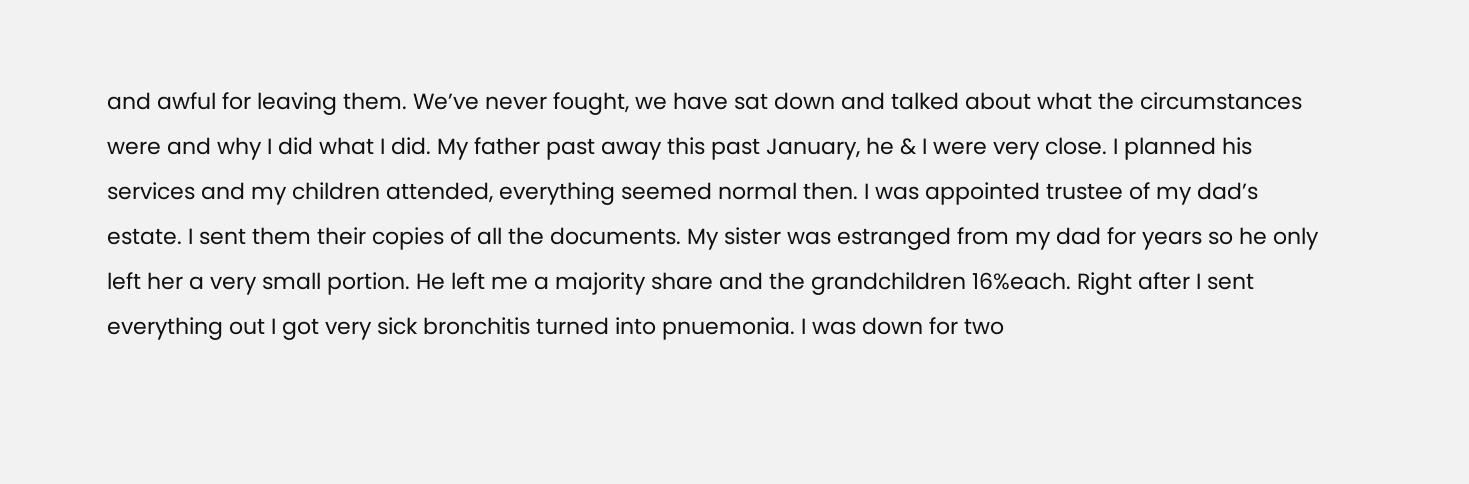and awful for leaving them. We’ve never fought, we have sat down and talked about what the circumstances were and why I did what I did. My father past away this past January, he & I were very close. I planned his services and my children attended, everything seemed normal then. I was appointed trustee of my dad’s estate. I sent them their copies of all the documents. My sister was estranged from my dad for years so he only left her a very small portion. He left me a majority share and the grandchildren 16%each. Right after I sent everything out I got very sick bronchitis turned into pnuemonia. I was down for two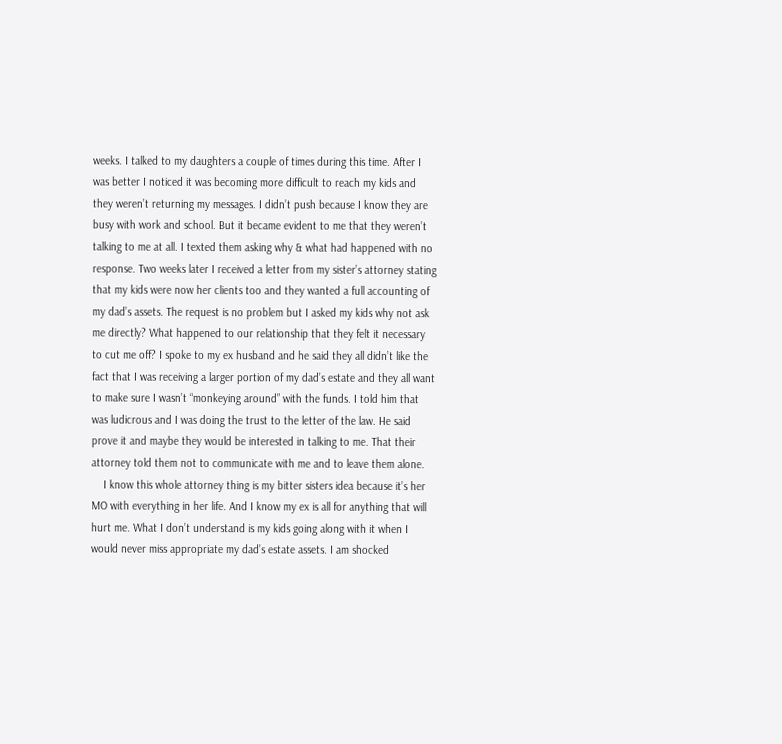weeks. I talked to my daughters a couple of times during this time. After I was better I noticed it was becoming more difficult to reach my kids and they weren’t returning my messages. I didn’t push because I know they are busy with work and school. But it became evident to me that they weren’t talking to me at all. I texted them asking why & what had happened with no response. Two weeks later I received a letter from my sister’s attorney stating that my kids were now her clients too and they wanted a full accounting of my dad’s assets. The request is no problem but I asked my kids why not ask me directly? What happened to our relationship that they felt it necessary to cut me off? I spoke to my ex husband and he said they all didn’t like the fact that I was receiving a larger portion of my dad’s estate and they all want to make sure I wasn’t “monkeying around” with the funds. I told him that was ludicrous and I was doing the trust to the letter of the law. He said prove it and maybe they would be interested in talking to me. That their attorney told them not to communicate with me and to leave them alone.
    I know this whole attorney thing is my bitter sisters idea because it’s her MO with everything in her life. And I know my ex is all for anything that will hurt me. What I don’t understand is my kids going along with it when I would never miss appropriate my dad’s estate assets. I am shocked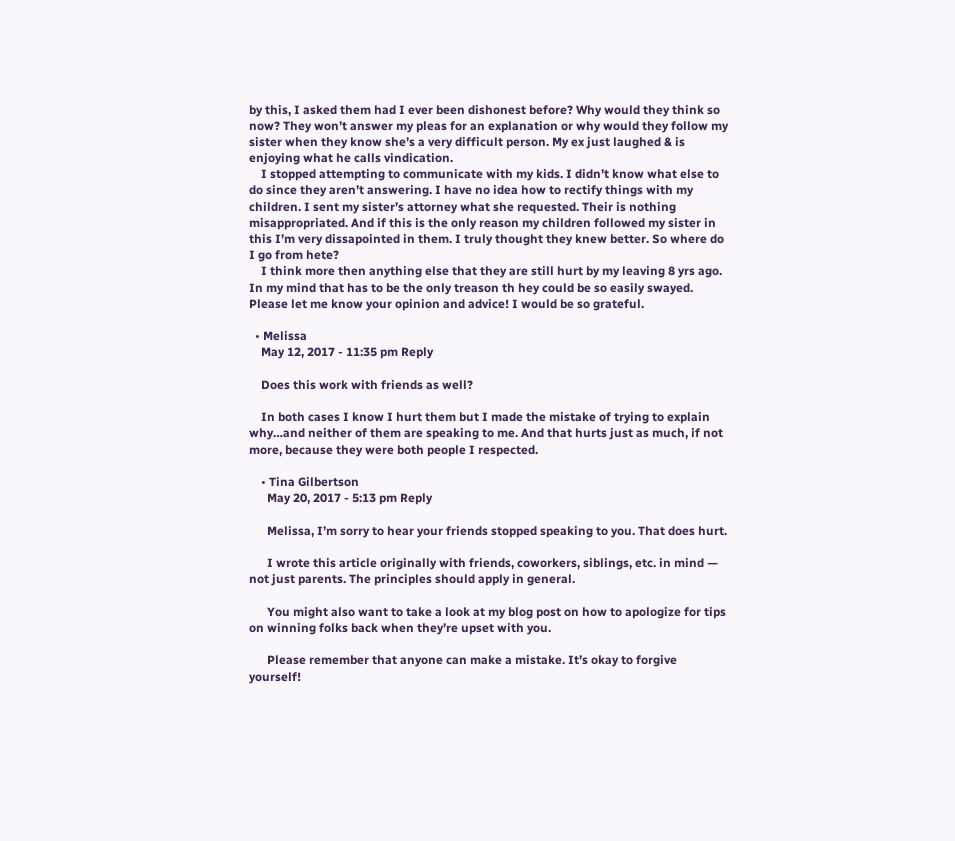by this, I asked them had I ever been dishonest before? Why would they think so now? They won’t answer my pleas for an explanation or why would they follow my sister when they know she’s a very difficult person. My ex just laughed & is enjoying what he calls vindication.
    I stopped attempting to communicate with my kids. I didn’t know what else to do since they aren’t answering. I have no idea how to rectify things with my children. I sent my sister’s attorney what she requested. Their is nothing misappropriated. And if this is the only reason my children followed my sister in this I’m very dissapointed in them. I truly thought they knew better. So where do I go from hete?
    I think more then anything else that they are still hurt by my leaving 8 yrs ago. In my mind that has to be the only treason th hey could be so easily swayed. Please let me know your opinion and advice! I would be so grateful.

  • Melissa
    May 12, 2017 - 11:35 pm Reply

    Does this work with friends as well?

    In both cases I know I hurt them but I made the mistake of trying to explain why…and neither of them are speaking to me. And that hurts just as much, if not more, because they were both people I respected.

    • Tina Gilbertson
      May 20, 2017 - 5:13 pm Reply

      Melissa, I’m sorry to hear your friends stopped speaking to you. That does hurt.

      I wrote this article originally with friends, coworkers, siblings, etc. in mind — not just parents. The principles should apply in general.

      You might also want to take a look at my blog post on how to apologize for tips on winning folks back when they’re upset with you.

      Please remember that anyone can make a mistake. It’s okay to forgive yourself!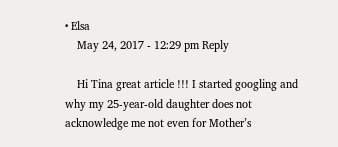• Elsa
    May 24, 2017 - 12:29 pm Reply

    Hi Tina great article !!! I started googling and why my 25-year-old daughter does not acknowledge me not even for Mother’s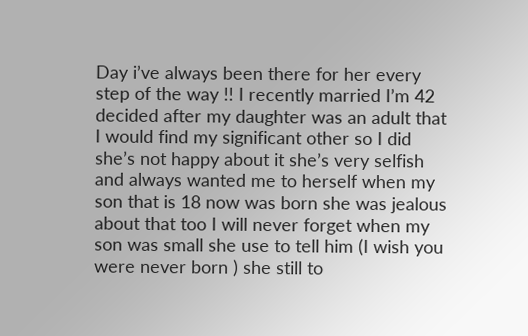Day i’ve always been there for her every step of the way !! I recently married I’m 42 decided after my daughter was an adult that I would find my significant other so I did she’s not happy about it she’s very selfish and always wanted me to herself when my son that is 18 now was born she was jealous about that too I will never forget when my son was small she use to tell him (I wish you were never born ) she still to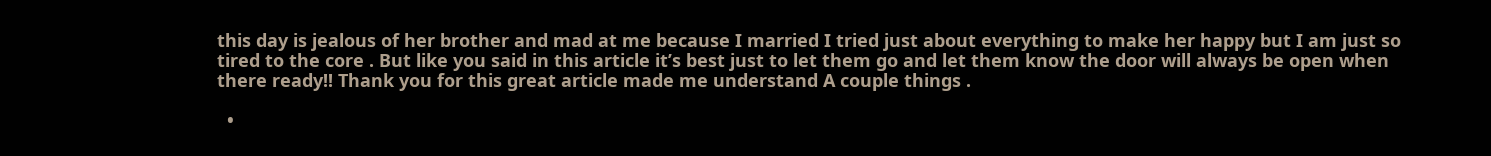this day is jealous of her brother and mad at me because I married I tried just about everything to make her happy but I am just so tired to the core . But like you said in this article it’s best just to let them go and let them know the door will always be open when there ready!! Thank you for this great article made me understand A couple things .

  •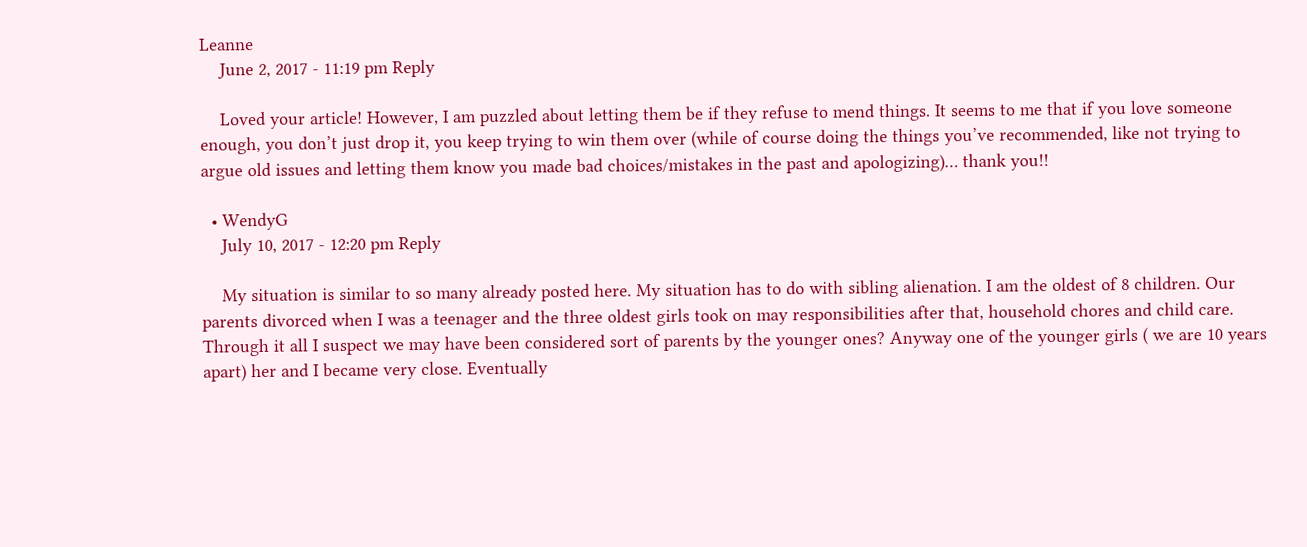Leanne
    June 2, 2017 - 11:19 pm Reply

    Loved your article! However, I am puzzled about letting them be if they refuse to mend things. It seems to me that if you love someone enough, you don’t just drop it, you keep trying to win them over (while of course doing the things you’ve recommended, like not trying to argue old issues and letting them know you made bad choices/mistakes in the past and apologizing)… thank you!!

  • WendyG
    July 10, 2017 - 12:20 pm Reply

    My situation is similar to so many already posted here. My situation has to do with sibling alienation. I am the oldest of 8 children. Our parents divorced when I was a teenager and the three oldest girls took on may responsibilities after that, household chores and child care. Through it all I suspect we may have been considered sort of parents by the younger ones? Anyway one of the younger girls ( we are 10 years apart) her and I became very close. Eventually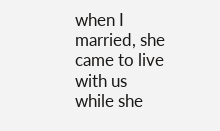when I married, she came to live with us while she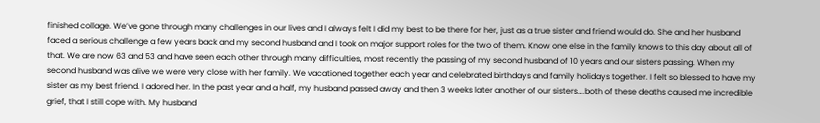finished collage. We’ve gone through many challenges in our lives and I always felt I did my best to be there for her, just as a true sister and friend would do. She and her husband faced a serious challenge a few years back and my second husband and I took on major support roles for the two of them. Know one else in the family knows to this day about all of that. We are now 63 and 53 and have seen each other through many difficulties, most recently the passing of my second husband of 10 years and our sisters passing. When my second husband was alive we were very close with her family. We vacationed together each year and celebrated birthdays and family holidays together. I felt so blessed to have my sister as my best friend. I adored her. In the past year and a half, my husband passed away and then 3 weeks later another of our sisters….both of these deaths caused me incredible grief, that I still cope with. My husband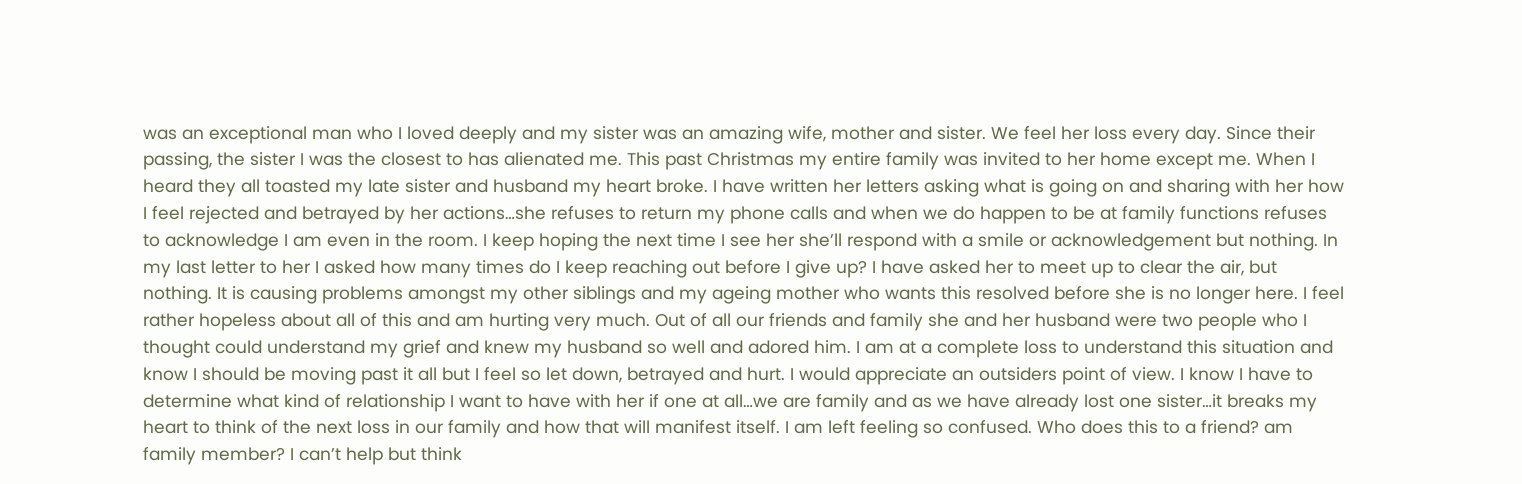was an exceptional man who I loved deeply and my sister was an amazing wife, mother and sister. We feel her loss every day. Since their passing, the sister I was the closest to has alienated me. This past Christmas my entire family was invited to her home except me. When I heard they all toasted my late sister and husband my heart broke. I have written her letters asking what is going on and sharing with her how I feel rejected and betrayed by her actions…she refuses to return my phone calls and when we do happen to be at family functions refuses to acknowledge I am even in the room. I keep hoping the next time I see her she’ll respond with a smile or acknowledgement but nothing. In my last letter to her I asked how many times do I keep reaching out before I give up? I have asked her to meet up to clear the air, but nothing. It is causing problems amongst my other siblings and my ageing mother who wants this resolved before she is no longer here. I feel rather hopeless about all of this and am hurting very much. Out of all our friends and family she and her husband were two people who I thought could understand my grief and knew my husband so well and adored him. I am at a complete loss to understand this situation and know I should be moving past it all but I feel so let down, betrayed and hurt. I would appreciate an outsiders point of view. I know I have to determine what kind of relationship I want to have with her if one at all…we are family and as we have already lost one sister…it breaks my heart to think of the next loss in our family and how that will manifest itself. I am left feeling so confused. Who does this to a friend? am family member? I can’t help but think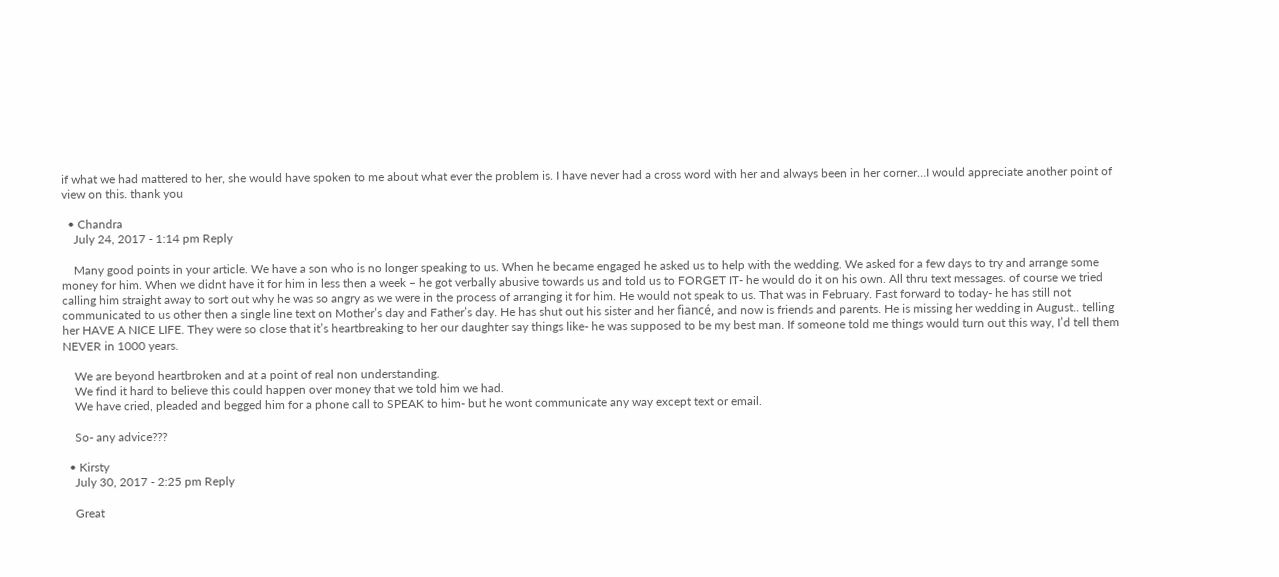if what we had mattered to her, she would have spoken to me about what ever the problem is. I have never had a cross word with her and always been in her corner…I would appreciate another point of view on this. thank you

  • Chandra
    July 24, 2017 - 1:14 pm Reply

    Many good points in your article. We have a son who is no longer speaking to us. When he became engaged he asked us to help with the wedding. We asked for a few days to try and arrange some money for him. When we didnt have it for him in less then a week – he got verbally abusive towards us and told us to FORGET IT- he would do it on his own. All thru text messages. of course we tried calling him straight away to sort out why he was so angry as we were in the process of arranging it for him. He would not speak to us. That was in February. Fast forward to today- he has still not communicated to us other then a single line text on Mother’s day and Father’s day. He has shut out his sister and her fiancé, and now is friends and parents. He is missing her wedding in August.. telling her HAVE A NICE LIFE. They were so close that it’s heartbreaking to her our daughter say things like- he was supposed to be my best man. If someone told me things would turn out this way, I’d tell them NEVER in 1000 years.

    We are beyond heartbroken and at a point of real non understanding.
    We find it hard to believe this could happen over money that we told him we had.
    We have cried, pleaded and begged him for a phone call to SPEAK to him- but he wont communicate any way except text or email.

    So- any advice???

  • Kirsty
    July 30, 2017 - 2:25 pm Reply

    Great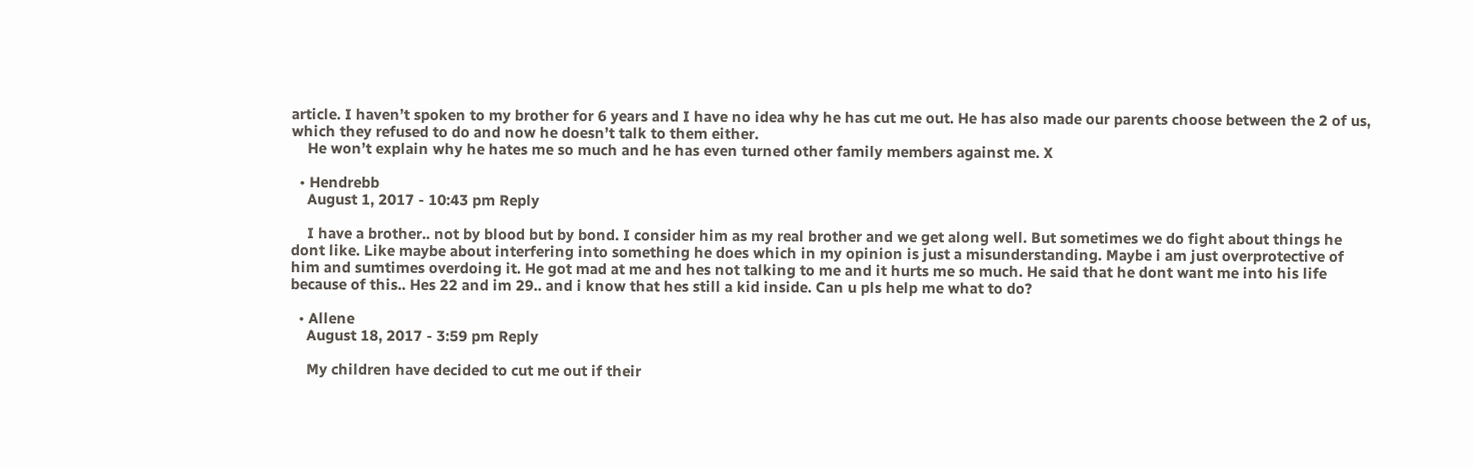article. I haven’t spoken to my brother for 6 years and I have no idea why he has cut me out. He has also made our parents choose between the 2 of us, which they refused to do and now he doesn’t talk to them either.
    He won’t explain why he hates me so much and he has even turned other family members against me. X

  • Hendrebb
    August 1, 2017 - 10:43 pm Reply

    I have a brother.. not by blood but by bond. I consider him as my real brother and we get along well. But sometimes we do fight about things he dont like. Like maybe about interfering into something he does which in my opinion is just a misunderstanding. Maybe i am just overprotective of him and sumtimes overdoing it. He got mad at me and hes not talking to me and it hurts me so much. He said that he dont want me into his life because of this.. Hes 22 and im 29.. and i know that hes still a kid inside. Can u pls help me what to do?

  • Allene
    August 18, 2017 - 3:59 pm Reply

    My children have decided to cut me out if their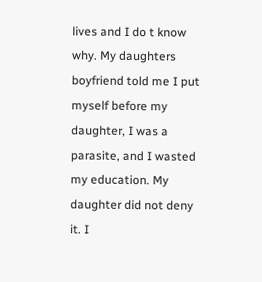lives and I do t know why. My daughters boyfriend told me I put myself before my daughter, I was a parasite, and I wasted my education. My daughter did not deny it. I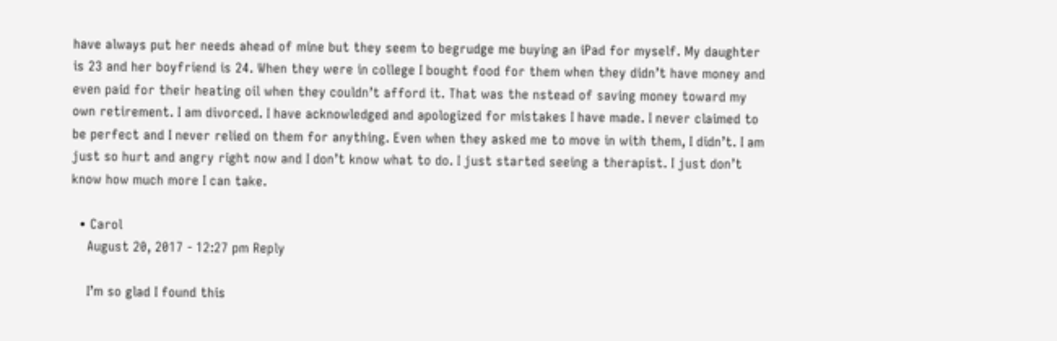have always put her needs ahead of mine but they seem to begrudge me buying an iPad for myself. My daughter is 23 and her boyfriend is 24. When they were in college I bought food for them when they didn’t have money and even paid for their heating oil when they couldn’t afford it. That was the nstead of saving money toward my own retirement. I am divorced. I have acknowledged and apologized for mistakes I have made. I never claimed to be perfect and I never relied on them for anything. Even when they asked me to move in with them, I didn’t. I am just so hurt and angry right now and I don’t know what to do. I just started seeing a therapist. I just don’t know how much more I can take.

  • Carol
    August 20, 2017 - 12:27 pm Reply

    I’m so glad I found this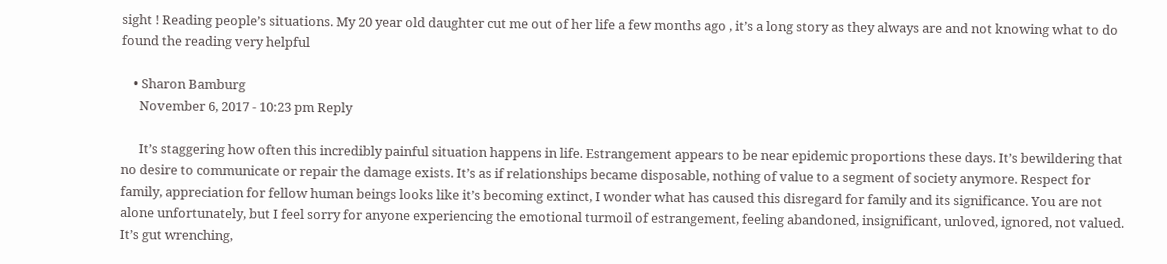sight ! Reading people’s situations. My 20 year old daughter cut me out of her life a few months ago , it’s a long story as they always are and not knowing what to do found the reading very helpful

    • Sharon Bamburg
      November 6, 2017 - 10:23 pm Reply

      It’s staggering how often this incredibly painful situation happens in life. Estrangement appears to be near epidemic proportions these days. It’s bewildering that no desire to communicate or repair the damage exists. It’s as if relationships became disposable, nothing of value to a segment of society anymore. Respect for family, appreciation for fellow human beings looks like it’s becoming extinct, I wonder what has caused this disregard for family and its significance. You are not alone unfortunately, but I feel sorry for anyone experiencing the emotional turmoil of estrangement, feeling abandoned, insignificant, unloved, ignored, not valued. It’s gut wrenching,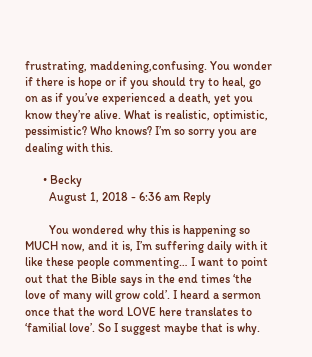frustrating, maddening,confusing. You wonder if there is hope or if you should try to heal, go on as if you’ve experienced a death, yet you know they’re alive. What is realistic, optimistic, pessimistic? Who knows? I’m so sorry you are dealing with this.

      • Becky
        August 1, 2018 - 6:36 am Reply

        You wondered why this is happening so MUCH now, and it is, I’m suffering daily with it like these people commenting… I want to point out that the Bible says in the end times ‘the love of many will grow cold’. I heard a sermon once that the word LOVE here translates to ‘familial love’. So I suggest maybe that is why.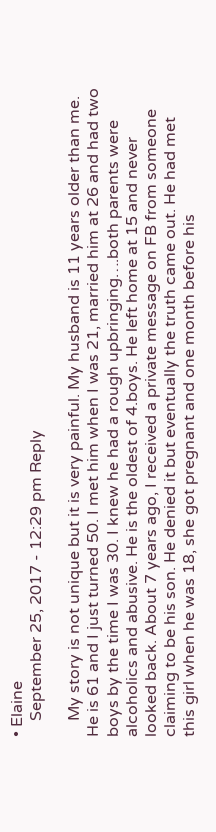• Elaine
    September 25, 2017 - 12:29 pm Reply

    My story is not unique but it is very painful. My husband is 11 years older than me. He is 61 and I just turned 50. I met him when I was 21, married him at 26 and had two boys by the time I was 30. I knew he had a rough upbringing….both parents were alcoholics and abusive. He is the oldest of 4.boys. He left home at 15 and never looked back. About 7 years ago, I received a private message on FB from someone claiming to be his son. He denied it but eventually the truth came out. He had met this girl when he was 18, she got pregnant and one month before his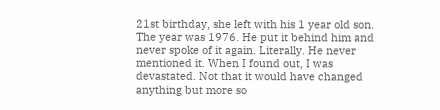21st birthday, she left with his 1 year old son. The year was 1976. He put it behind him and never spoke of it again. Literally. He never mentioned it. When I found out, I was devastated. Not that it would have changed anything but more so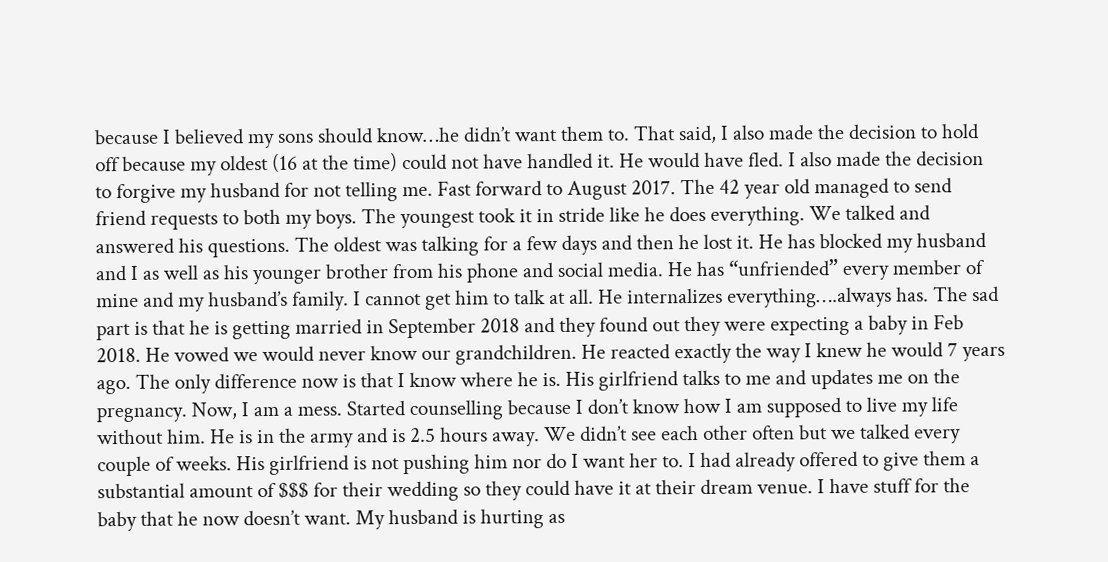because I believed my sons should know…he didn’t want them to. That said, I also made the decision to hold off because my oldest (16 at the time) could not have handled it. He would have fled. I also made the decision to forgive my husband for not telling me. Fast forward to August 2017. The 42 year old managed to send friend requests to both my boys. The youngest took it in stride like he does everything. We talked and answered his questions. The oldest was talking for a few days and then he lost it. He has blocked my husband and I as well as his younger brother from his phone and social media. He has “unfriended” every member of mine and my husband’s family. I cannot get him to talk at all. He internalizes everything….always has. The sad part is that he is getting married in September 2018 and they found out they were expecting a baby in Feb 2018. He vowed we would never know our grandchildren. He reacted exactly the way I knew he would 7 years ago. The only difference now is that I know where he is. His girlfriend talks to me and updates me on the pregnancy. Now, I am a mess. Started counselling because I don’t know how I am supposed to live my life without him. He is in the army and is 2.5 hours away. We didn’t see each other often but we talked every couple of weeks. His girlfriend is not pushing him nor do I want her to. I had already offered to give them a substantial amount of $$$ for their wedding so they could have it at their dream venue. I have stuff for the baby that he now doesn’t want. My husband is hurting as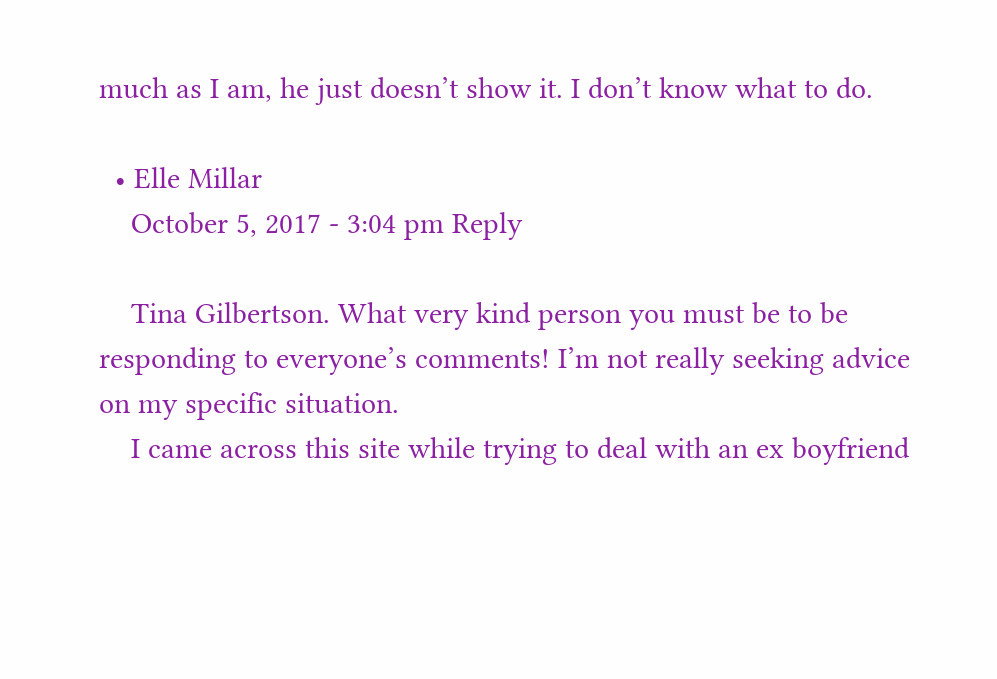much as I am, he just doesn’t show it. I don’t know what to do.

  • Elle Millar
    October 5, 2017 - 3:04 pm Reply

    Tina Gilbertson. What very kind person you must be to be responding to everyone’s comments! I’m not really seeking advice on my specific situation.
    I came across this site while trying to deal with an ex boyfriend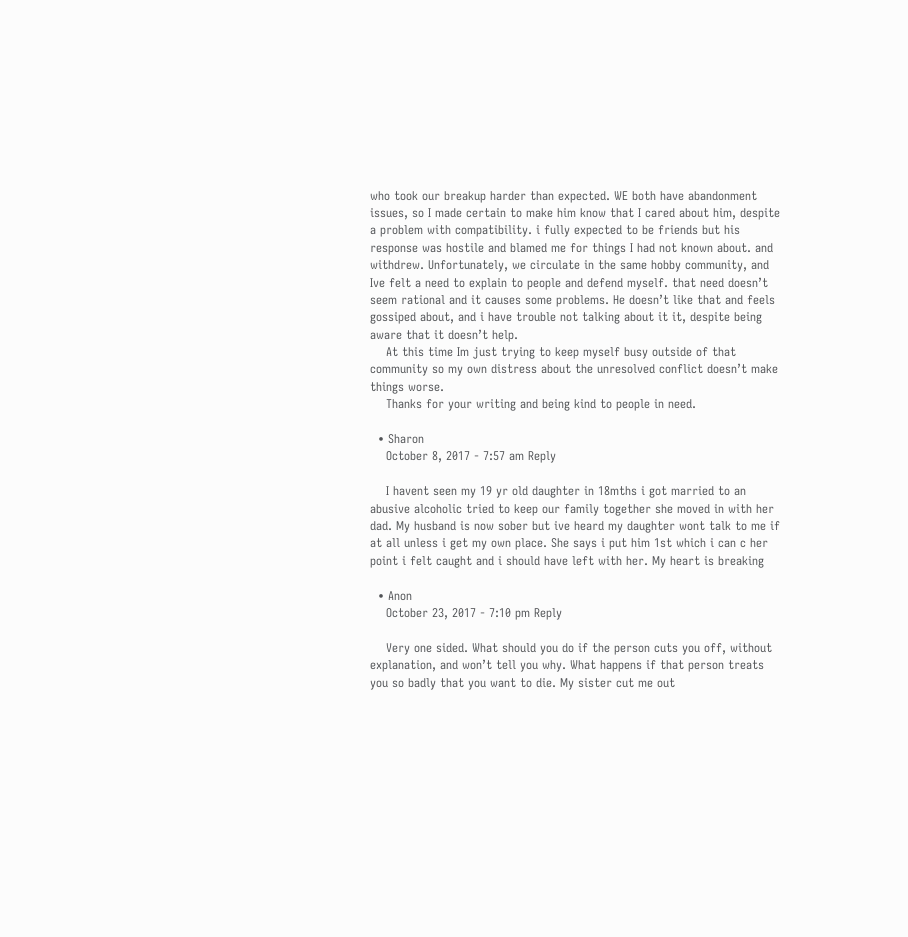who took our breakup harder than expected. WE both have abandonment issues, so I made certain to make him know that I cared about him, despite a problem with compatibility. i fully expected to be friends but his response was hostile and blamed me for things I had not known about. and withdrew. Unfortunately, we circulate in the same hobby community, and Ive felt a need to explain to people and defend myself. that need doesn’t seem rational and it causes some problems. He doesn’t like that and feels gossiped about, and i have trouble not talking about it it, despite being aware that it doesn’t help.
    At this time Im just trying to keep myself busy outside of that community so my own distress about the unresolved conflict doesn’t make things worse.
    Thanks for your writing and being kind to people in need.

  • Sharon
    October 8, 2017 - 7:57 am Reply

    I havent seen my 19 yr old daughter in 18mths i got married to an abusive alcoholic tried to keep our family together she moved in with her dad. My husband is now sober but ive heard my daughter wont talk to me if at all unless i get my own place. She says i put him 1st which i can c her point i felt caught and i should have left with her. My heart is breaking

  • Anon
    October 23, 2017 - 7:10 pm Reply

    Very one sided. What should you do if the person cuts you off, without explanation, and won’t tell you why. What happens if that person treats you so badly that you want to die. My sister cut me out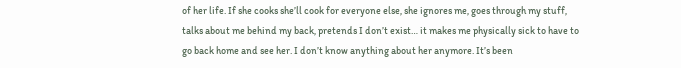of her life. If she cooks she’ll cook for everyone else, she ignores me, goes through my stuff, talks about me behind my back, pretends I don’t exist… it makes me physically sick to have to go back home and see her. I don’t know anything about her anymore. It’s been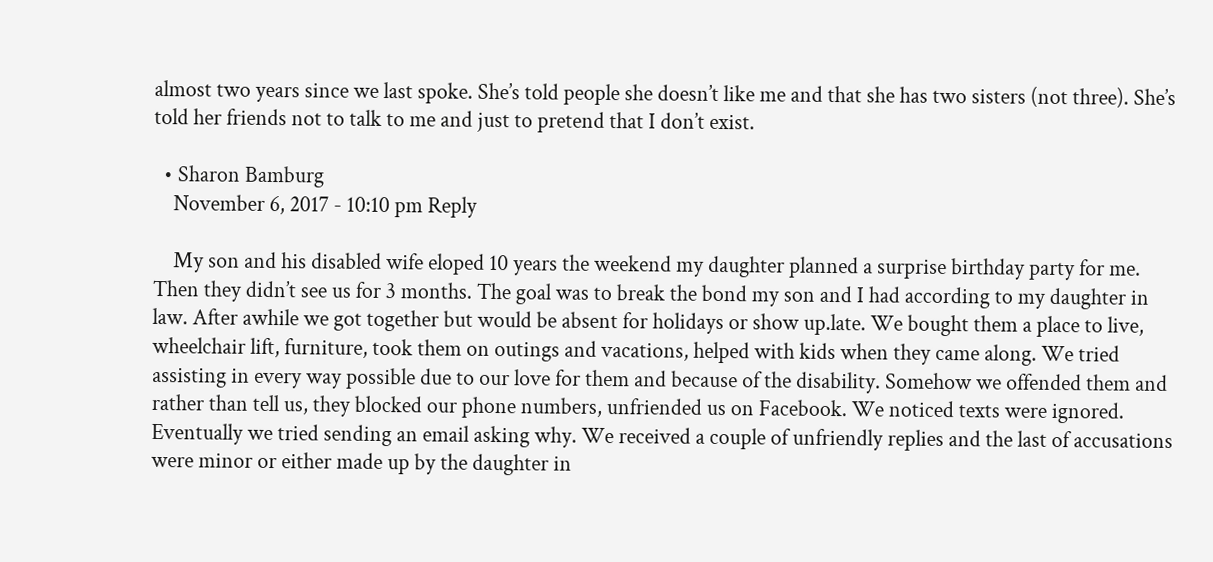almost two years since we last spoke. She’s told people she doesn’t like me and that she has two sisters (not three). She’s told her friends not to talk to me and just to pretend that I don’t exist.

  • Sharon Bamburg
    November 6, 2017 - 10:10 pm Reply

    My son and his disabled wife eloped 10 years the weekend my daughter planned a surprise birthday party for me. Then they didn’t see us for 3 months. The goal was to break the bond my son and I had according to my daughter in law. After awhile we got together but would be absent for holidays or show up.late. We bought them a place to live, wheelchair lift, furniture, took them on outings and vacations, helped with kids when they came along. We tried assisting in every way possible due to our love for them and because of the disability. Somehow we offended them and rather than tell us, they blocked our phone numbers, unfriended us on Facebook. We noticed texts were ignored. Eventually we tried sending an email asking why. We received a couple of unfriendly replies and the last of accusations were minor or either made up by the daughter in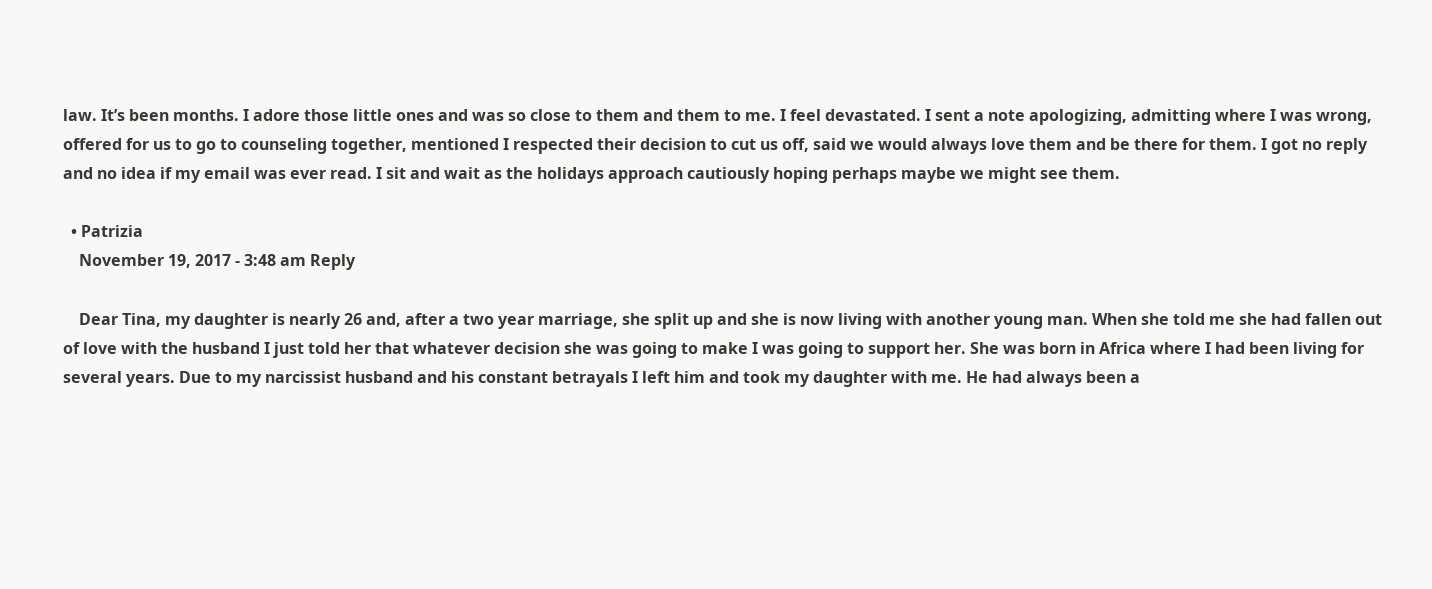law. It’s been months. I adore those little ones and was so close to them and them to me. I feel devastated. I sent a note apologizing, admitting where I was wrong, offered for us to go to counseling together, mentioned I respected their decision to cut us off, said we would always love them and be there for them. I got no reply and no idea if my email was ever read. I sit and wait as the holidays approach cautiously hoping perhaps maybe we might see them.

  • Patrizia
    November 19, 2017 - 3:48 am Reply

    Dear Tina, my daughter is nearly 26 and, after a two year marriage, she split up and she is now living with another young man. When she told me she had fallen out of love with the husband I just told her that whatever decision she was going to make I was going to support her. She was born in Africa where I had been living for several years. Due to my narcissist husband and his constant betrayals I left him and took my daughter with me. He had always been a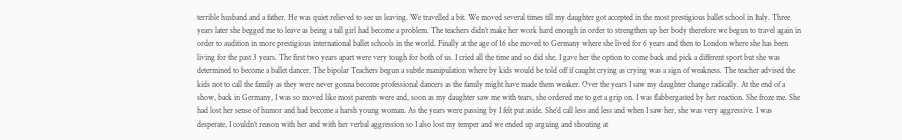terrible husband and a father. He was quiet relieved to see us leaving. We travelled a bit. We moved several times till my daughter got accepted in the most prestigious ballet school in Italy. Three years later she begged me to leave as being a tall girl had become a problem. The teachers didn’t make her work hard enough in order to strengthen up her body therefore we begun to travel again in order to audition in more prestigious international ballet schools in the world. Finally at the age of 16 she moved to Germany where she lived for 6 years and then to London where she has been living for the past 3 years. The first two years apart were very tough for both of us. I cried all the time and so did she. I gave her the option to come back and pick a different sport but she was determined to become a ballet dancer. The bipolar Teachers begun a subtle manipulation where by kids would be told off if caught crying as crying was a sign of weakness. The teacher advised the kids not to call the family as they were never gonna become professional dancers as the family might have made them weaker. Over the years I saw my daughter change radically. At the end of a show, back in Germany, I was so moved like most parents were and, soon as my daughter saw me with tears, she ordered me to get a grip on. I was flabbergasted by her reaction. She froze me. She had lost her sense of humor and had become a harsh young woman. As the years were passing by I felt put aside. She’d call less and less and when I saw her, she was very aggressive. I was desperate, I couldn’t reason with her and with her verbal aggression so I also lost my temper and we ended up arguing and shouting at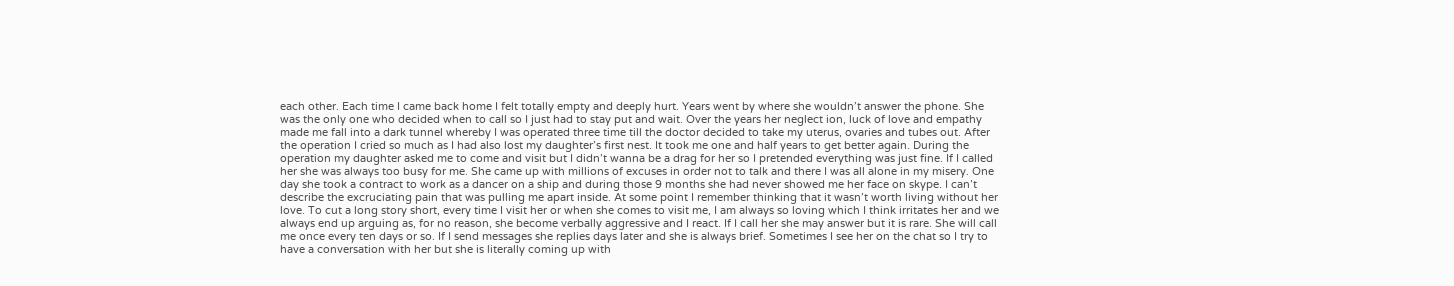each other. Each time I came back home I felt totally empty and deeply hurt. Years went by where she wouldn’t answer the phone. She was the only one who decided when to call so I just had to stay put and wait. Over the years her neglect ion, luck of love and empathy made me fall into a dark tunnel whereby I was operated three time till the doctor decided to take my uterus, ovaries and tubes out. After the operation I cried so much as I had also lost my daughter’s first nest. It took me one and half years to get better again. During the operation my daughter asked me to come and visit but I didn’t wanna be a drag for her so I pretended everything was just fine. If I called her she was always too busy for me. She came up with millions of excuses in order not to talk and there I was all alone in my misery. One day she took a contract to work as a dancer on a ship and during those 9 months she had never showed me her face on skype. I can’t describe the excruciating pain that was pulling me apart inside. At some point I remember thinking that it wasn’t worth living without her love. To cut a long story short, every time I visit her or when she comes to visit me, I am always so loving which I think irritates her and we always end up arguing as, for no reason, she become verbally aggressive and I react. If I call her she may answer but it is rare. She will call me once every ten days or so. If I send messages she replies days later and she is always brief. Sometimes I see her on the chat so I try to have a conversation with her but she is literally coming up with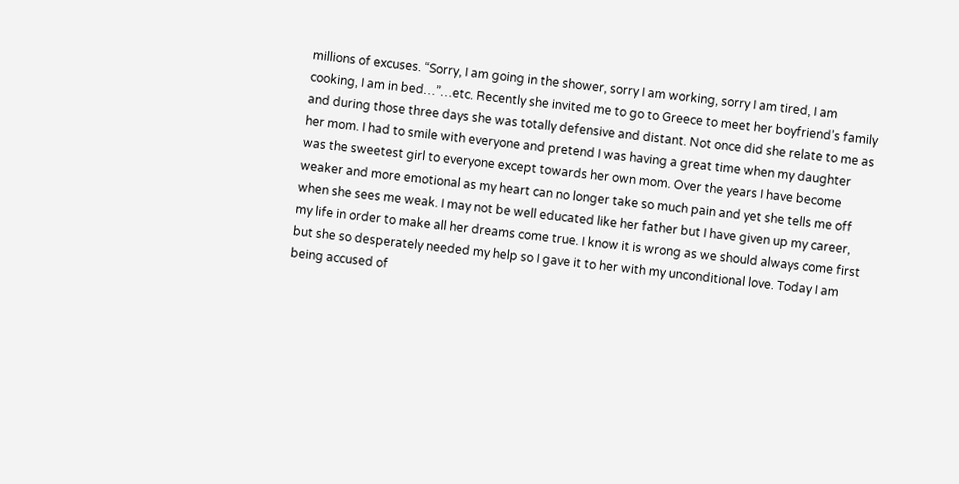millions of excuses. “Sorry, I am going in the shower, sorry I am working, sorry I am tired, I am cooking, I am in bed…”…etc. Recently she invited me to go to Greece to meet her boyfriend’s family and during those three days she was totally defensive and distant. Not once did she relate to me as her mom. I had to smile with everyone and pretend I was having a great time when my daughter was the sweetest girl to everyone except towards her own mom. Over the years I have become weaker and more emotional as my heart can no longer take so much pain and yet she tells me off when she sees me weak. I may not be well educated like her father but I have given up my career, my life in order to make all her dreams come true. I know it is wrong as we should always come first but she so desperately needed my help so I gave it to her with my unconditional love. Today I am being accused of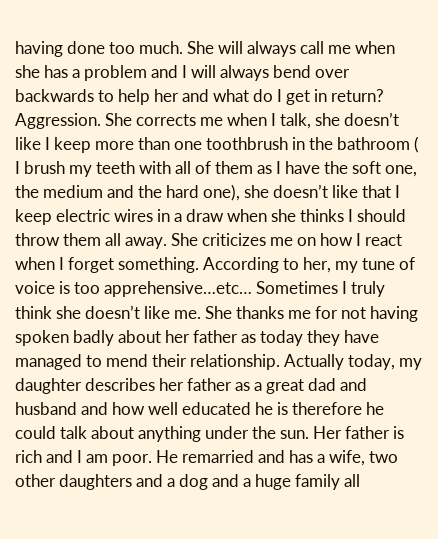having done too much. She will always call me when she has a problem and I will always bend over backwards to help her and what do I get in return? Aggression. She corrects me when I talk, she doesn’t like I keep more than one toothbrush in the bathroom ( I brush my teeth with all of them as I have the soft one, the medium and the hard one), she doesn’t like that I keep electric wires in a draw when she thinks I should throw them all away. She criticizes me on how I react when I forget something. According to her, my tune of voice is too apprehensive…etc… Sometimes I truly think she doesn’t like me. She thanks me for not having spoken badly about her father as today they have managed to mend their relationship. Actually today, my daughter describes her father as a great dad and husband and how well educated he is therefore he could talk about anything under the sun. Her father is rich and I am poor. He remarried and has a wife, two other daughters and a dog and a huge family all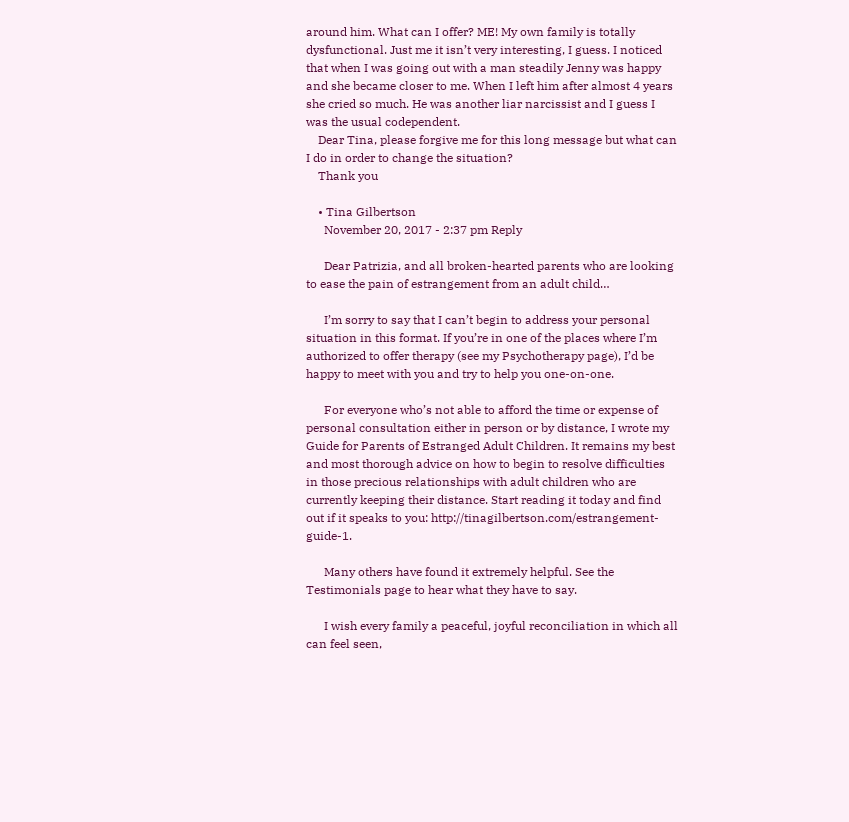around him. What can I offer? ME! My own family is totally dysfunctional. Just me it isn’t very interesting, I guess. I noticed that when I was going out with a man steadily Jenny was happy and she became closer to me. When I left him after almost 4 years she cried so much. He was another liar narcissist and I guess I was the usual codependent.
    Dear Tina, please forgive me for this long message but what can I do in order to change the situation?
    Thank you

    • Tina Gilbertson
      November 20, 2017 - 2:37 pm Reply

      Dear Patrizia, and all broken-hearted parents who are looking to ease the pain of estrangement from an adult child…

      I’m sorry to say that I can’t begin to address your personal situation in this format. If you’re in one of the places where I’m authorized to offer therapy (see my Psychotherapy page), I’d be happy to meet with you and try to help you one-on-one.

      For everyone who’s not able to afford the time or expense of personal consultation either in person or by distance, I wrote my Guide for Parents of Estranged Adult Children. It remains my best and most thorough advice on how to begin to resolve difficulties in those precious relationships with adult children who are currently keeping their distance. Start reading it today and find out if it speaks to you: http://tinagilbertson.com/estrangement-guide-1.

      Many others have found it extremely helpful. See the Testimonials page to hear what they have to say.

      I wish every family a peaceful, joyful reconciliation in which all can feel seen,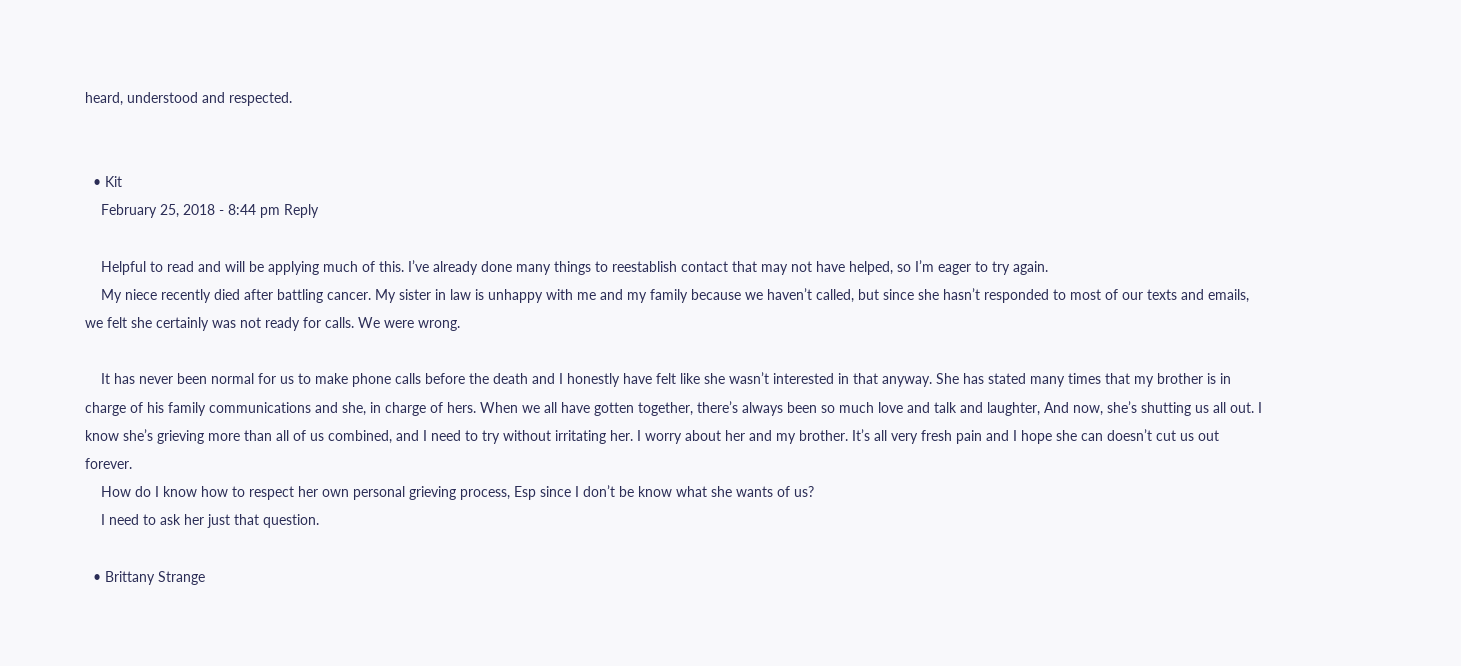heard, understood and respected.


  • Kit
    February 25, 2018 - 8:44 pm Reply

    Helpful to read and will be applying much of this. I’ve already done many things to reestablish contact that may not have helped, so I’m eager to try again.
    My niece recently died after battling cancer. My sister in law is unhappy with me and my family because we haven’t called, but since she hasn’t responded to most of our texts and emails, we felt she certainly was not ready for calls. We were wrong.

    It has never been normal for us to make phone calls before the death and I honestly have felt like she wasn’t interested in that anyway. She has stated many times that my brother is in charge of his family communications and she, in charge of hers. When we all have gotten together, there’s always been so much love and talk and laughter, And now, she’s shutting us all out. I know she’s grieving more than all of us combined, and I need to try without irritating her. I worry about her and my brother. It’s all very fresh pain and I hope she can doesn’t cut us out forever.
    How do I know how to respect her own personal grieving process, Esp since I don’t be know what she wants of us?
    I need to ask her just that question.

  • Brittany Strange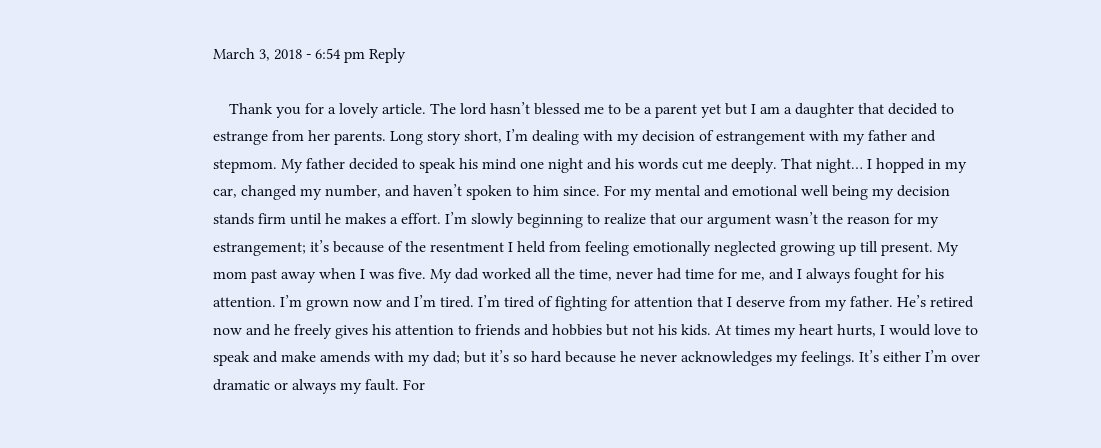March 3, 2018 - 6:54 pm Reply

    Thank you for a lovely article. The lord hasn’t blessed me to be a parent yet but I am a daughter that decided to estrange from her parents. Long story short, I’m dealing with my decision of estrangement with my father and stepmom. My father decided to speak his mind one night and his words cut me deeply. That night… I hopped in my car, changed my number, and haven’t spoken to him since. For my mental and emotional well being my decision stands firm until he makes a effort. I’m slowly beginning to realize that our argument wasn’t the reason for my estrangement; it’s because of the resentment I held from feeling emotionally neglected growing up till present. My mom past away when I was five. My dad worked all the time, never had time for me, and I always fought for his attention. I’m grown now and I’m tired. I’m tired of fighting for attention that I deserve from my father. He’s retired now and he freely gives his attention to friends and hobbies but not his kids. At times my heart hurts, I would love to speak and make amends with my dad; but it’s so hard because he never acknowledges my feelings. It’s either I’m over dramatic or always my fault. For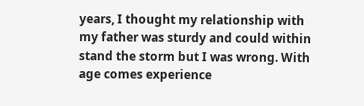years, I thought my relationship with my father was sturdy and could within stand the storm but I was wrong. With age comes experience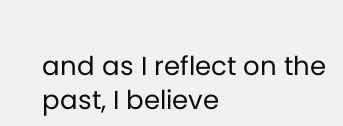and as I reflect on the past, I believe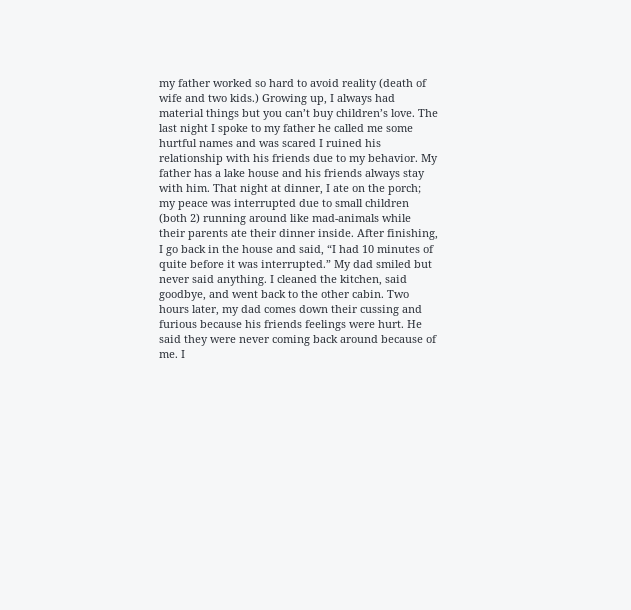my father worked so hard to avoid reality (death of wife and two kids.) Growing up, I always had material things but you can’t buy children’s love. The last night I spoke to my father he called me some hurtful names and was scared I ruined his relationship with his friends due to my behavior. My father has a lake house and his friends always stay with him. That night at dinner, I ate on the porch; my peace was interrupted due to small children (both 2) running around like mad-animals while their parents ate their dinner inside. After finishing, I go back in the house and said, “I had 10 minutes of quite before it was interrupted.” My dad smiled but never said anything. I cleaned the kitchen, said goodbye, and went back to the other cabin. Two hours later, my dad comes down their cussing and furious because his friends feelings were hurt. He said they were never coming back around because of me. I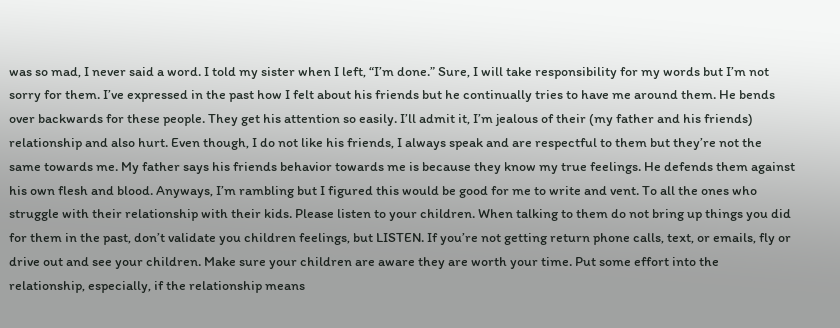was so mad, I never said a word. I told my sister when I left, “I’m done.” Sure, I will take responsibility for my words but I’m not sorry for them. I’ve expressed in the past how I felt about his friends but he continually tries to have me around them. He bends over backwards for these people. They get his attention so easily. I’ll admit it, I’m jealous of their (my father and his friends) relationship and also hurt. Even though, I do not like his friends, I always speak and are respectful to them but they’re not the same towards me. My father says his friends behavior towards me is because they know my true feelings. He defends them against his own flesh and blood. Anyways, I’m rambling but I figured this would be good for me to write and vent. To all the ones who struggle with their relationship with their kids. Please listen to your children. When talking to them do not bring up things you did for them in the past, don’t validate you children feelings, but LISTEN. If you’re not getting return phone calls, text, or emails, fly or drive out and see your children. Make sure your children are aware they are worth your time. Put some effort into the relationship, especially, if the relationship means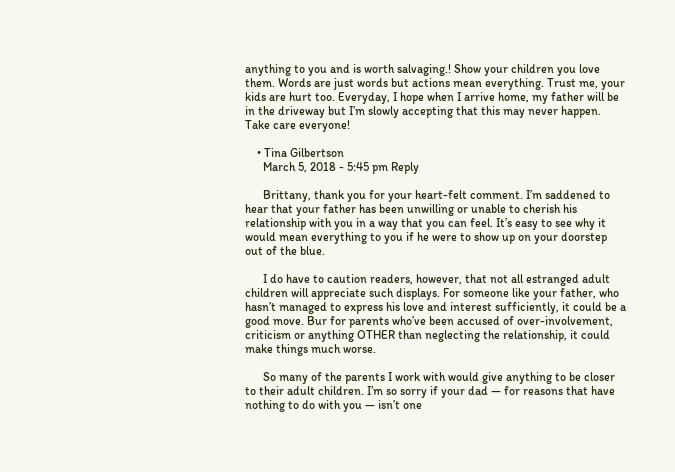anything to you and is worth salvaging.! Show your children you love them. Words are just words but actions mean everything. Trust me, your kids are hurt too. Everyday, I hope when I arrive home, my father will be in the driveway but I’m slowly accepting that this may never happen. Take care everyone!

    • Tina Gilbertson
      March 5, 2018 - 5:45 pm Reply

      Brittany, thank you for your heart-felt comment. I’m saddened to hear that your father has been unwilling or unable to cherish his relationship with you in a way that you can feel. It’s easy to see why it would mean everything to you if he were to show up on your doorstep out of the blue.

      I do have to caution readers, however, that not all estranged adult children will appreciate such displays. For someone like your father, who hasn’t managed to express his love and interest sufficiently, it could be a good move. Bur for parents who’ve been accused of over-involvement, criticism or anything OTHER than neglecting the relationship, it could make things much worse.

      So many of the parents I work with would give anything to be closer to their adult children. I’m so sorry if your dad — for reasons that have nothing to do with you — isn’t one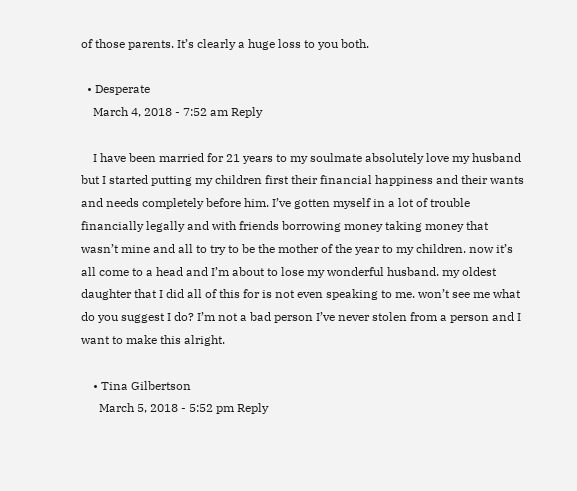of those parents. It’s clearly a huge loss to you both.

  • Desperate
    March 4, 2018 - 7:52 am Reply

    I have been married for 21 years to my soulmate absolutely love my husband but I started putting my children first their financial happiness and their wants and needs completely before him. I’ve gotten myself in a lot of trouble financially legally and with friends borrowing money taking money that wasn’t mine and all to try to be the mother of the year to my children. now it’s all come to a head and I’m about to lose my wonderful husband. my oldest daughter that I did all of this for is not even speaking to me. won’t see me what do you suggest I do? I’m not a bad person I’ve never stolen from a person and I want to make this alright.

    • Tina Gilbertson
      March 5, 2018 - 5:52 pm Reply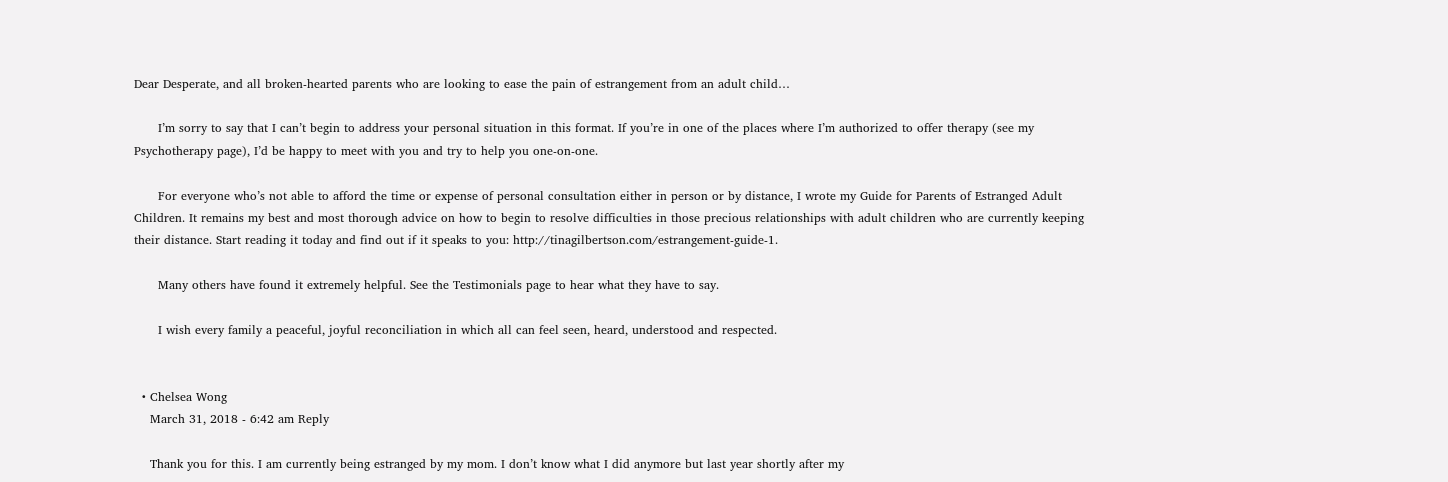Dear Desperate, and all broken-hearted parents who are looking to ease the pain of estrangement from an adult child…

      I’m sorry to say that I can’t begin to address your personal situation in this format. If you’re in one of the places where I’m authorized to offer therapy (see my Psychotherapy page), I’d be happy to meet with you and try to help you one-on-one.

      For everyone who’s not able to afford the time or expense of personal consultation either in person or by distance, I wrote my Guide for Parents of Estranged Adult Children. It remains my best and most thorough advice on how to begin to resolve difficulties in those precious relationships with adult children who are currently keeping their distance. Start reading it today and find out if it speaks to you: http://tinagilbertson.com/estrangement-guide-1.

      Many others have found it extremely helpful. See the Testimonials page to hear what they have to say.

      I wish every family a peaceful, joyful reconciliation in which all can feel seen, heard, understood and respected.


  • Chelsea Wong
    March 31, 2018 - 6:42 am Reply

    Thank you for this. I am currently being estranged by my mom. I don’t know what I did anymore but last year shortly after my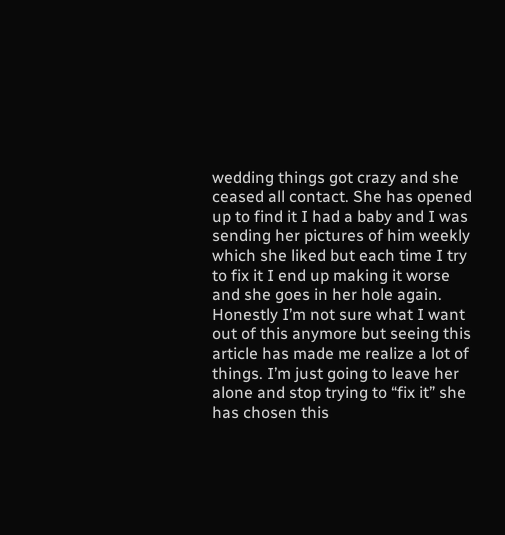wedding things got crazy and she ceased all contact. She has opened up to find it I had a baby and I was sending her pictures of him weekly which she liked but each time I try to fix it I end up making it worse and she goes in her hole again. Honestly I’m not sure what I want out of this anymore but seeing this article has made me realize a lot of things. I’m just going to leave her alone and stop trying to “fix it” she has chosen this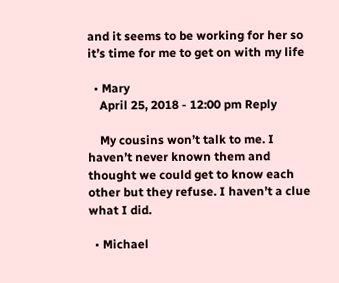and it seems to be working for her so it’s time for me to get on with my life

  • Mary
    April 25, 2018 - 12:00 pm Reply

    My cousins won’t talk to me. I haven’t never known them and thought we could get to know each other but they refuse. I haven’t a clue what I did.

  • Michael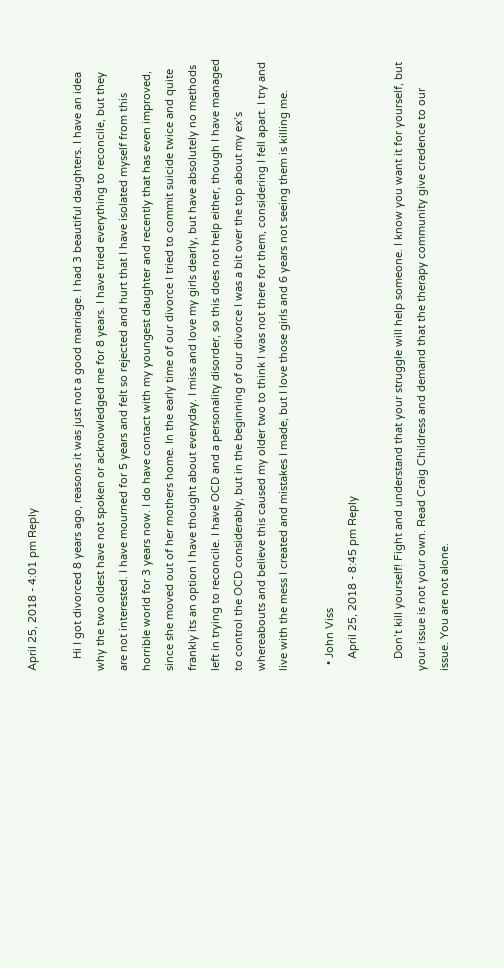April 25, 2018 - 4:01 pm Reply

    Hi I got divorced 8 years ago, reasons it was just not a good marriage. I had 3 beautiful daughters. I have an idea why the two oldest have not spoken or acknowledged me for 8 years. I have tried everything to reconcile, but they are not interested. I have mourned for 5 years and felt so rejected and hurt that I have isolated myself from this horrible world for 3 years now. I do have contact with my youngest daughter and recently that has even improved, since she moved out of her mothers home. In the early time of our divorce I tried to commit suicide twice and quite frankly its an option I have thought about everyday. I miss and love my girls dearly, but have absolutely no methods left in trying to reconcile. I have OCD and a personality disorder, so this does not help either, though I have managed to control the OCD considerably, but in the beginning of our divorce I was a bit over the top about my ex’s whereabouts and believe this caused my older two to think I was not there for them, considering I fell apart. I try and live with the mess I created and mistakes I made, but I love those girls and 6 years not seeing them is killing me.

  • John Viss
    April 25, 2018 - 8:45 pm Reply

    Don’t kill yourself! Fight and understand that your struggle will help someone. I know you want it for yourself, but your issue is not your own. Read Craig Childress and demand that the therapy community give credence to our issue. You are not alone.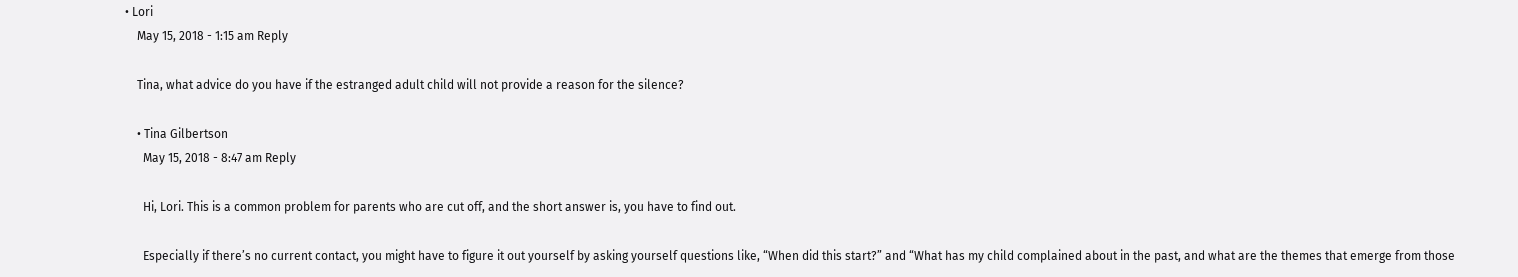• Lori
    May 15, 2018 - 1:15 am Reply

    Tina, what advice do you have if the estranged adult child will not provide a reason for the silence?

    • Tina Gilbertson
      May 15, 2018 - 8:47 am Reply

      Hi, Lori. This is a common problem for parents who are cut off, and the short answer is, you have to find out.

      Especially if there’s no current contact, you might have to figure it out yourself by asking yourself questions like, “When did this start?” and “What has my child complained about in the past, and what are the themes that emerge from those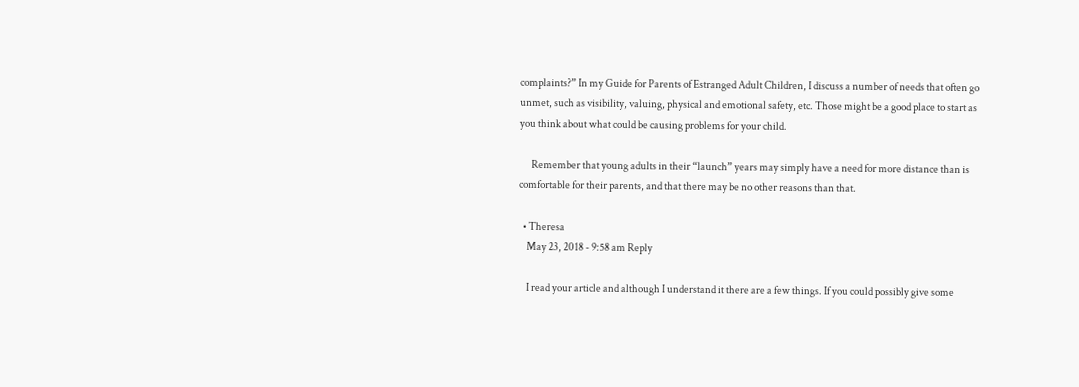complaints?” In my Guide for Parents of Estranged Adult Children, I discuss a number of needs that often go unmet, such as visibility, valuing, physical and emotional safety, etc. Those might be a good place to start as you think about what could be causing problems for your child.

      Remember that young adults in their “launch” years may simply have a need for more distance than is comfortable for their parents, and that there may be no other reasons than that.

  • Theresa
    May 23, 2018 - 9:58 am Reply

    I read your article and although I understand it there are a few things. If you could possibly give some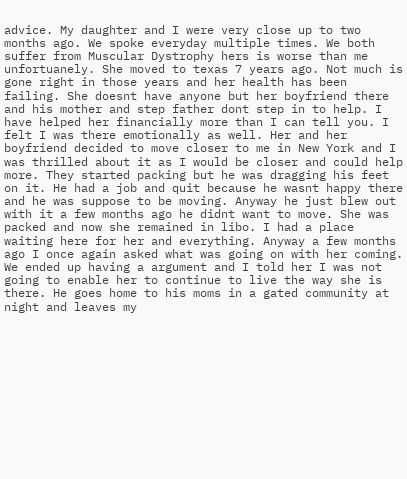advice. My daughter and I were very close up to two months ago. We spoke everyday multiple times. We both suffer from Muscular Dystrophy hers is worse than me unfortuanely. She moved to texas 7 years ago. Not much is gone right in those years and her health has been failing. She doesnt have anyone but her boyfriend there and his mother and step father dont step in to help. I have helped her financially more than I can tell you. I felt I was there emotionally as well. Her and her boyfriend decided to move closer to me in New York and I was thrilled about it as I would be closer and could help more. They started packing but he was dragging his feet on it. He had a job and quit because he wasnt happy there and he was suppose to be moving. Anyway he just blew out with it a few months ago he didnt want to move. She was packed and now she remained in libo. I had a place waiting here for her and everything. Anyway a few months ago I once again asked what was going on with her coming. We ended up having a argument and I told her I was not going to enable her to continue to live the way she is there. He goes home to his moms in a gated community at night and leaves my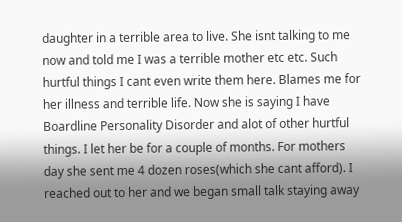daughter in a terrible area to live. She isnt talking to me now and told me I was a terrible mother etc etc. Such hurtful things I cant even write them here. Blames me for her illness and terrible life. Now she is saying I have Boardline Personality Disorder and alot of other hurtful things. I let her be for a couple of months. For mothers day she sent me 4 dozen roses(which she cant afford). I reached out to her and we began small talk staying away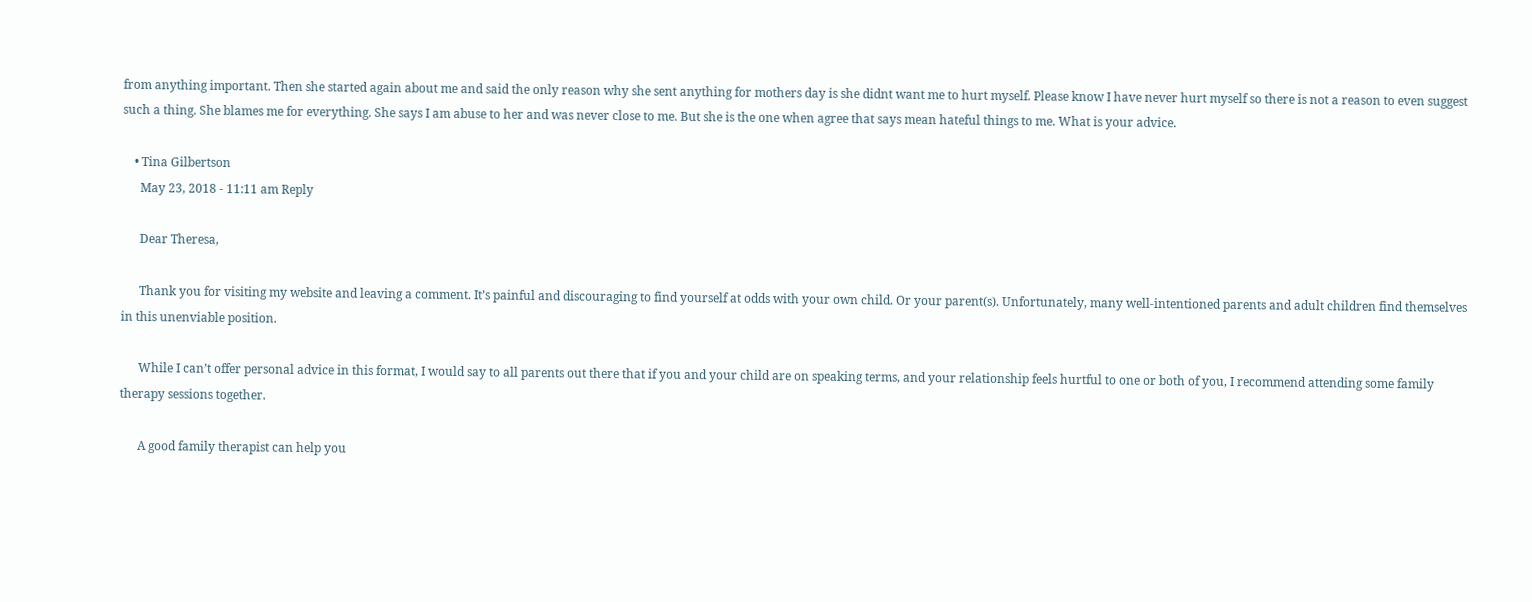from anything important. Then she started again about me and said the only reason why she sent anything for mothers day is she didnt want me to hurt myself. Please know I have never hurt myself so there is not a reason to even suggest such a thing. She blames me for everything. She says I am abuse to her and was never close to me. But she is the one when agree that says mean hateful things to me. What is your advice.

    • Tina Gilbertson
      May 23, 2018 - 11:11 am Reply

      Dear Theresa,

      Thank you for visiting my website and leaving a comment. It’s painful and discouraging to find yourself at odds with your own child. Or your parent(s). Unfortunately, many well-intentioned parents and adult children find themselves in this unenviable position.

      While I can’t offer personal advice in this format, I would say to all parents out there that if you and your child are on speaking terms, and your relationship feels hurtful to one or both of you, I recommend attending some family therapy sessions together.

      A good family therapist can help you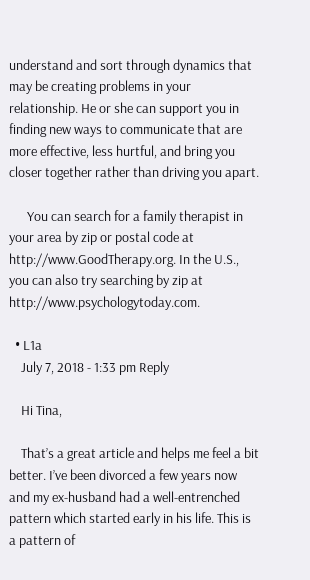understand and sort through dynamics that may be creating problems in your relationship. He or she can support you in finding new ways to communicate that are more effective, less hurtful, and bring you closer together rather than driving you apart.

      You can search for a family therapist in your area by zip or postal code at http://www.GoodTherapy.org. In the U.S., you can also try searching by zip at http://www.psychologytoday.com.

  • L1a
    July 7, 2018 - 1:33 pm Reply

    Hi Tina,

    That’s a great article and helps me feel a bit better. I’ve been divorced a few years now and my ex-husband had a well-entrenched pattern which started early in his life. This is a pattern of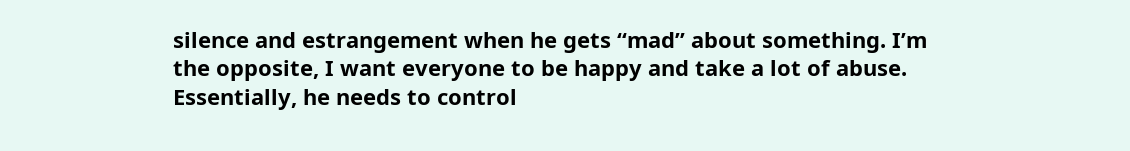silence and estrangement when he gets “mad” about something. I’m the opposite, I want everyone to be happy and take a lot of abuse. Essentially, he needs to control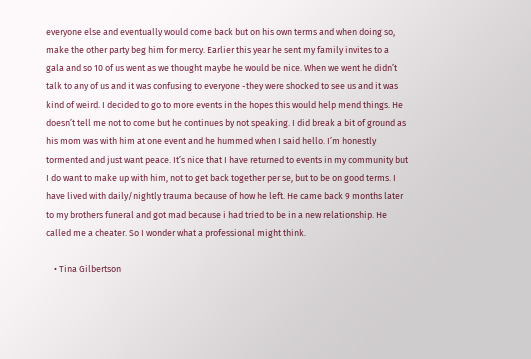everyone else and eventually would come back but on his own terms and when doing so, make the other party beg him for mercy. Earlier this year he sent my family invites to a gala and so 10 of us went as we thought maybe he would be nice. When we went he didn’t talk to any of us and it was confusing to everyone -they were shocked to see us and it was kind of weird. I decided to go to more events in the hopes this would help mend things. He doesn’t tell me not to come but he continues by not speaking. I did break a bit of ground as his mom was with him at one event and he hummed when I said hello. I’m honestly tormented and just want peace. It’s nice that I have returned to events in my community but I do want to make up with him, not to get back together per se, but to be on good terms. I have lived with daily/nightly trauma because of how he left. He came back 9 months later to my brothers funeral and got mad because i had tried to be in a new relationship. He called me a cheater. So I wonder what a professional might think.

    • Tina Gilbertson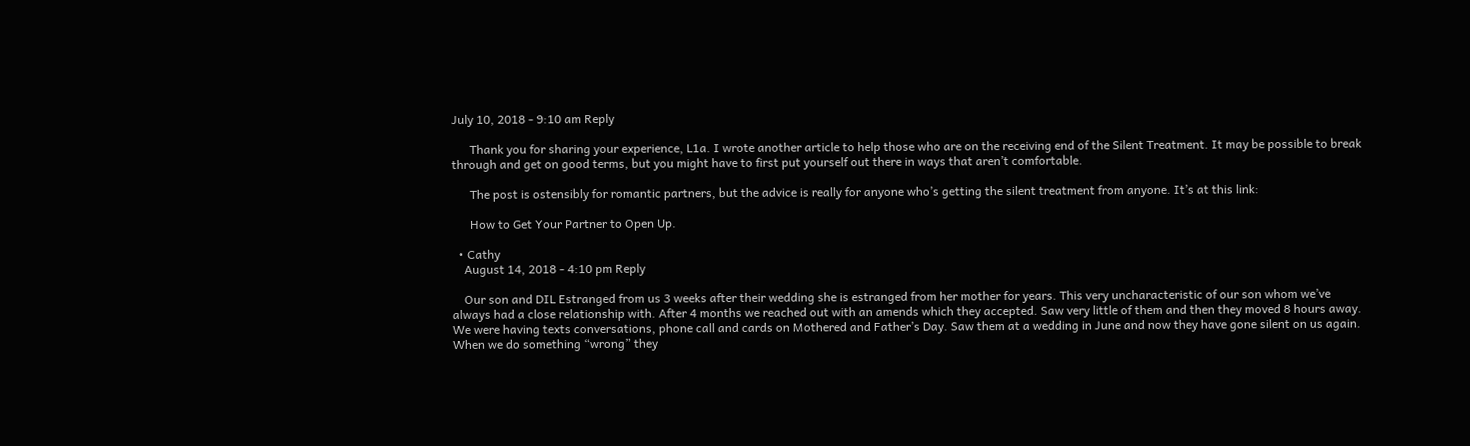July 10, 2018 - 9:10 am Reply

      Thank you for sharing your experience, L1a. I wrote another article to help those who are on the receiving end of the Silent Treatment. It may be possible to break through and get on good terms, but you might have to first put yourself out there in ways that aren’t comfortable.

      The post is ostensibly for romantic partners, but the advice is really for anyone who’s getting the silent treatment from anyone. It’s at this link:

      How to Get Your Partner to Open Up.

  • Cathy
    August 14, 2018 - 4:10 pm Reply

    Our son and DIL Estranged from us 3 weeks after their wedding she is estranged from her mother for years. This very uncharacteristic of our son whom we’ve always had a close relationship with. After 4 months we reached out with an amends which they accepted. Saw very little of them and then they moved 8 hours away. We were having texts conversations, phone call and cards on Mothered and Father’s Day. Saw them at a wedding in June and now they have gone silent on us again. When we do something “wrong” they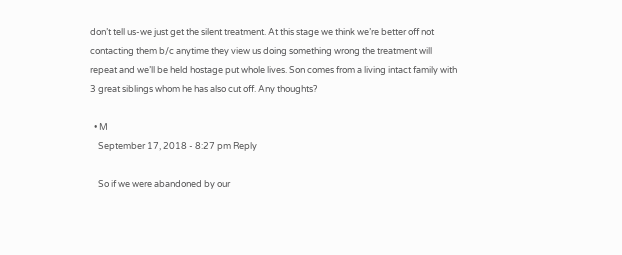don’t tell us-we just get the silent treatment. At this stage we think we’re better off not contacting them b/c anytime they view us doing something wrong the treatment will repeat and we’ll be held hostage put whole lives. Son comes from a living intact family with 3 great siblings whom he has also cut off. Any thoughts?

  • M
    September 17, 2018 - 8:27 pm Reply

    So if we were abandoned by our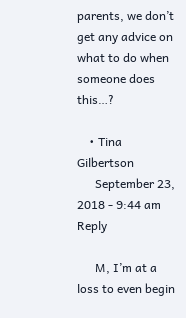parents, we don’t get any advice on what to do when someone does this…?

    • Tina Gilbertson
      September 23, 2018 - 9:44 am Reply

      M, I’m at a loss to even begin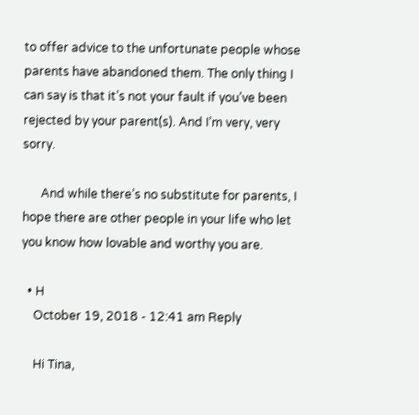to offer advice to the unfortunate people whose parents have abandoned them. The only thing I can say is that it’s not your fault if you’ve been rejected by your parent(s). And I’m very, very sorry.

      And while there’s no substitute for parents, I hope there are other people in your life who let you know how lovable and worthy you are.

  • H
    October 19, 2018 - 12:41 am Reply

    Hi Tina,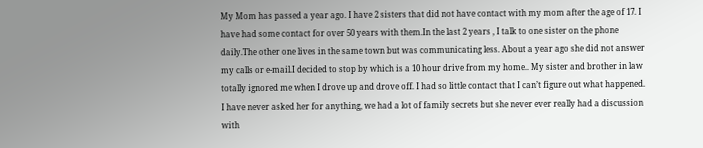My Mom has passed a year ago. I have 2 sisters that did not have contact with my mom after the age of 17. I have had some contact for over 50 years with them.In the last 2 years , I talk to one sister on the phone daily.The other one lives in the same town but was communicating less. About a year ago she did not answer my calls or e-mail.I decided to stop by which is a 10 hour drive from my home.. My sister and brother in law totally ignored me when I drove up and drove off. I had so little contact that I can’t figure out what happened. I have never asked her for anything, we had a lot of family secrets but she never ever really had a discussion with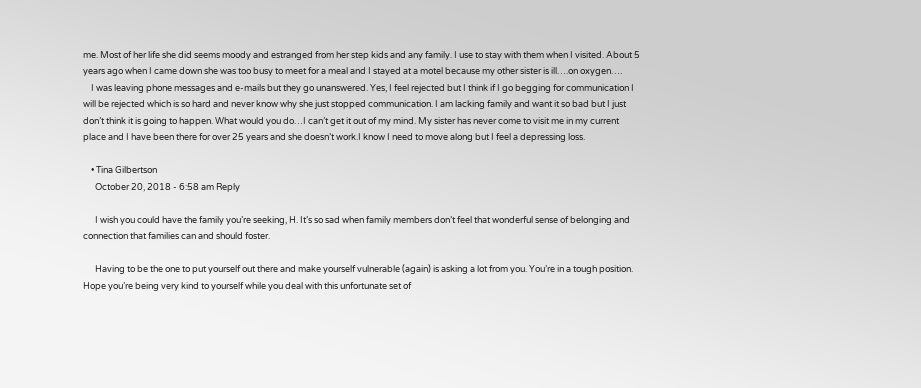me. Most of her life she did seems moody and estranged from her step kids and any family. I use to stay with them when I visited. About 5 years ago when I came down she was too busy to meet for a meal and I stayed at a motel because my other sister is ill….on oxygen….
    I was leaving phone messages and e-mails but they go unanswered. Yes, I feel rejected but I think if I go begging for communication I will be rejected which is so hard and never know why she just stopped communication. I am lacking family and want it so bad but I just don’t think it is going to happen. What would you do…I can’t get it out of my mind. My sister has never come to visit me in my current place and I have been there for over 25 years and she doesn’t work.I know I need to move along but I feel a depressing loss.

    • Tina Gilbertson
      October 20, 2018 - 6:58 am Reply

      I wish you could have the family you’re seeking, H. It’s so sad when family members don’t feel that wonderful sense of belonging and connection that families can and should foster.

      Having to be the one to put yourself out there and make yourself vulnerable (again) is asking a lot from you. You’re in a tough position. Hope you’re being very kind to yourself while you deal with this unfortunate set of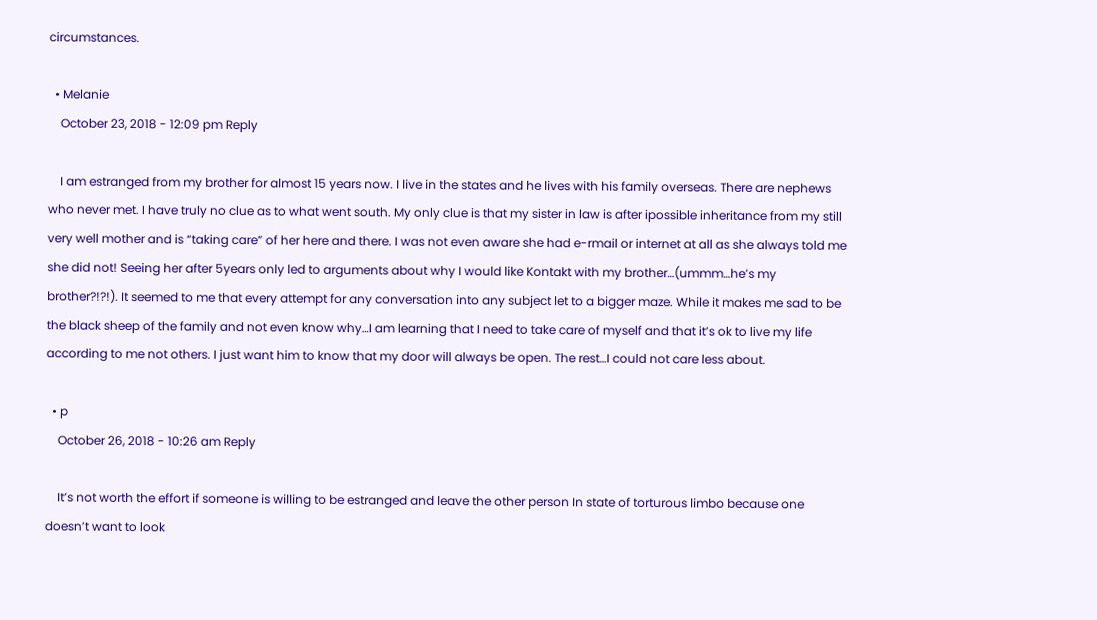circumstances.

  • Melanie
    October 23, 2018 - 12:09 pm Reply

    I am estranged from my brother for almost 15 years now. I live in the states and he lives with his family overseas. There are nephews who never met. I have truly no clue as to what went south. My only clue is that my sister in law is after ipossible inheritance from my still very well mother and is “taking care” of her here and there. I was not even aware she had e-rmail or internet at all as she always told me she did not! Seeing her after 5years only led to arguments about why I would like Kontakt with my brother…(ummm…he’s my brother?!?!). It seemed to me that every attempt for any conversation into any subject let to a bigger maze. While it makes me sad to be the black sheep of the family and not even know why…I am learning that I need to take care of myself and that it’s ok to live my life according to me not others. I just want him to know that my door will always be open. The rest…I could not care less about.

  • p
    October 26, 2018 - 10:26 am Reply

    It’s not worth the effort if someone is willing to be estranged and leave the other person In state of torturous limbo because one doesn’t want to look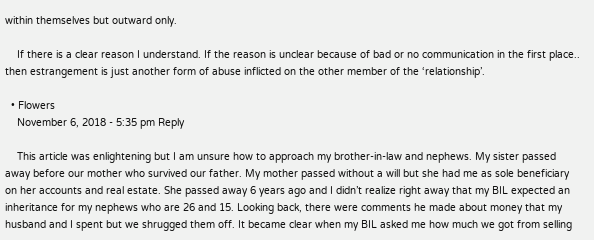within themselves but outward only.

    If there is a clear reason I understand. If the reason is unclear because of bad or no communication in the first place.. then estrangement is just another form of abuse inflicted on the other member of the ‘relationship’.

  • Flowers
    November 6, 2018 - 5:35 pm Reply

    This article was enlightening but I am unsure how to approach my brother-in-law and nephews. My sister passed away before our mother who survived our father. My mother passed without a will but she had me as sole beneficiary on her accounts and real estate. She passed away 6 years ago and I didn’t realize right away that my BIL expected an inheritance for my nephews who are 26 and 15. Looking back, there were comments he made about money that my husband and I spent but we shrugged them off. It became clear when my BIL asked me how much we got from selling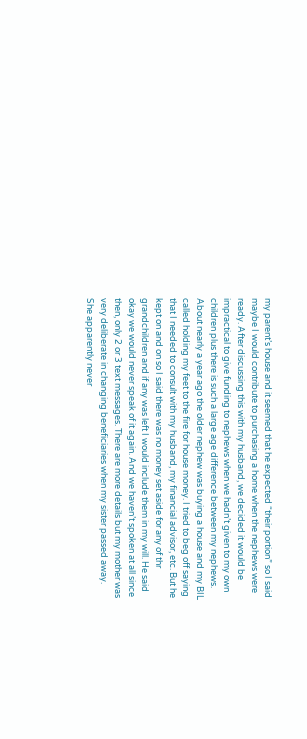my parent’s house and it seemed that he expected “their portion” so I said maybe I would contribute to purchasing a home when the nephews were ready. After discussing this with my husband, we decided it would be impractical to give funding to nephews when we hadn’t given to my own children plus there is such a large age difference between my nephews. About nearly a year ago the older nephew was buying a house and my BIL called holding my feet to the fire for house money. I tried to beg off saying that I needed to consult with my husband, my financial advisor, etc. But he kept on and on so I said there was no money set aside for any of thr grandchildren and if any was left I would include them in my will. He said okay we would never speak of it again. And we haven’t spoken at all since then, only 2 or 3 text messages. There are more details but my mother was very deliberate in changing beneficiaries when my sister passed away. She apparently never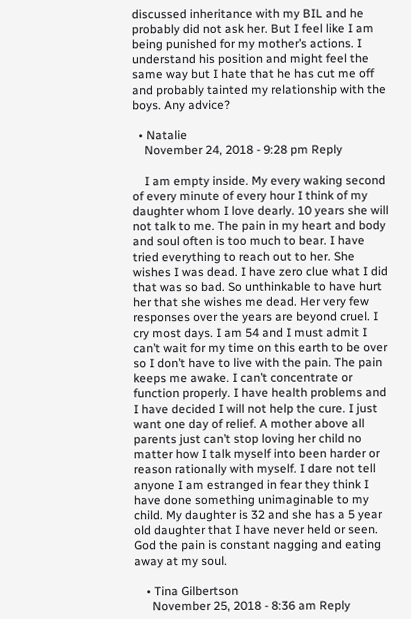discussed inheritance with my BIL and he probably did not ask her. But I feel like I am being punished for my mother’s actions. I understand his position and might feel the same way but I hate that he has cut me off and probably tainted my relationship with the boys. Any advice?

  • Natalie
    November 24, 2018 - 9:28 pm Reply

    I am empty inside. My every waking second of every minute of every hour I think of my daughter whom I love dearly. 10 years she will not talk to me. The pain in my heart and body and soul often is too much to bear. I have tried everything to reach out to her. She wishes I was dead. I have zero clue what I did that was so bad. So unthinkable to have hurt her that she wishes me dead. Her very few responses over the years are beyond cruel. I cry most days. I am 54 and I must admit I can’t wait for my time on this earth to be over so I don’t have to live with the pain. The pain keeps me awake. I can’t concentrate or function properly. I have health problems and I have decided I will not help the cure. I just want one day of relief. A mother above all parents just can’t stop loving her child no matter how I talk myself into been harder or reason rationally with myself. I dare not tell anyone I am estranged in fear they think I have done something unimaginable to my child. My daughter is 32 and she has a 5 year old daughter that I have never held or seen. God the pain is constant nagging and eating away at my soul.

    • Tina Gilbertson
      November 25, 2018 - 8:36 am Reply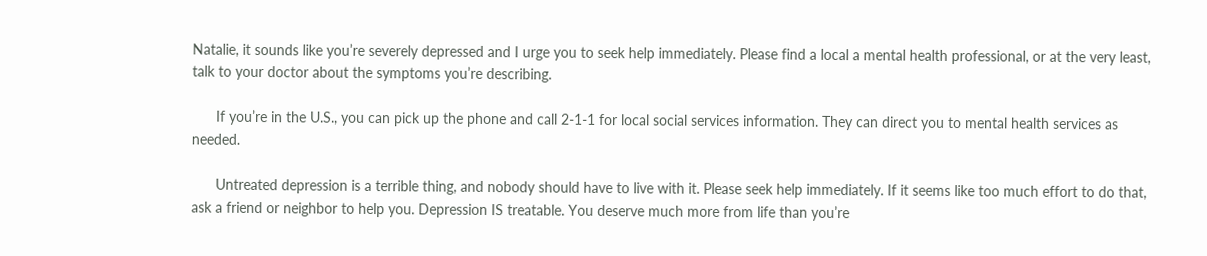Natalie, it sounds like you’re severely depressed and I urge you to seek help immediately. Please find a local a mental health professional, or at the very least, talk to your doctor about the symptoms you’re describing.

      If you’re in the U.S., you can pick up the phone and call 2-1-1 for local social services information. They can direct you to mental health services as needed.

      Untreated depression is a terrible thing, and nobody should have to live with it. Please seek help immediately. If it seems like too much effort to do that, ask a friend or neighbor to help you. Depression IS treatable. You deserve much more from life than you’re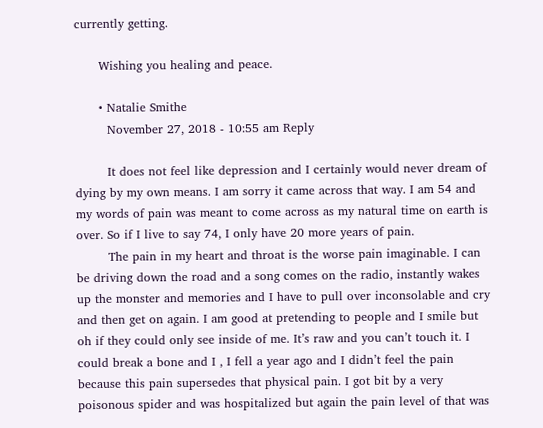currently getting.

      Wishing you healing and peace.

      • Natalie Smithe
        November 27, 2018 - 10:55 am Reply

        It does not feel like depression and I certainly would never dream of dying by my own means. I am sorry it came across that way. I am 54 and my words of pain was meant to come across as my natural time on earth is over. So if I live to say 74, I only have 20 more years of pain.
        The pain in my heart and throat is the worse pain imaginable. I can be driving down the road and a song comes on the radio, instantly wakes up the monster and memories and I have to pull over inconsolable and cry and then get on again. I am good at pretending to people and I smile but oh if they could only see inside of me. It’s raw and you can’t touch it. I could break a bone and I , I fell a year ago and I didn’t feel the pain because this pain supersedes that physical pain. I got bit by a very poisonous spider and was hospitalized but again the pain level of that was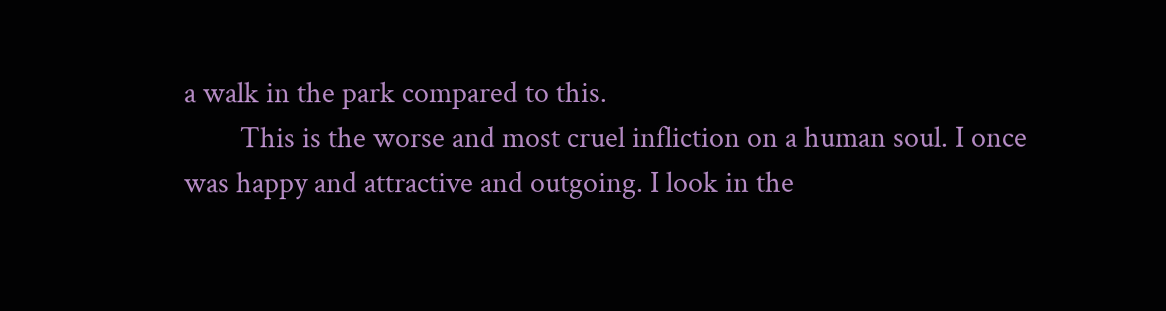a walk in the park compared to this.
        This is the worse and most cruel infliction on a human soul. I once was happy and attractive and outgoing. I look in the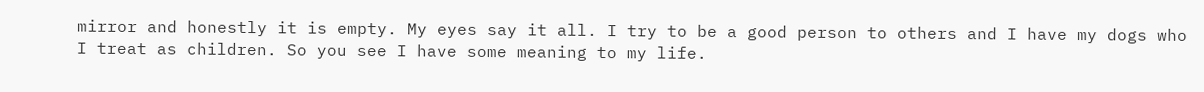mirror and honestly it is empty. My eyes say it all. I try to be a good person to others and I have my dogs who I treat as children. So you see I have some meaning to my life.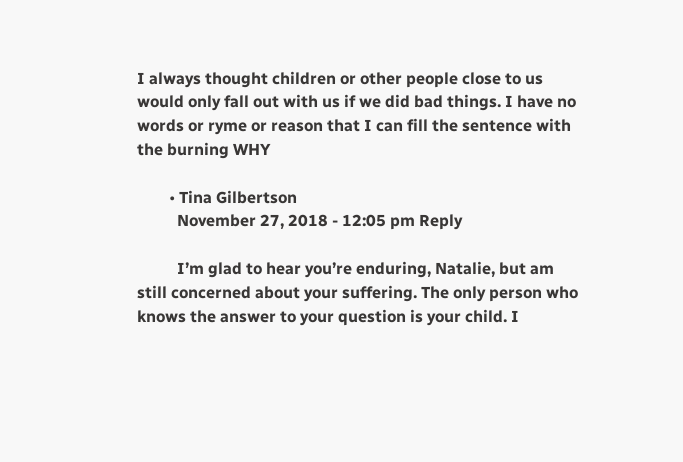I always thought children or other people close to us would only fall out with us if we did bad things. I have no words or ryme or reason that I can fill the sentence with the burning WHY

        • Tina Gilbertson
          November 27, 2018 - 12:05 pm Reply

          I’m glad to hear you’re enduring, Natalie, but am still concerned about your suffering. The only person who knows the answer to your question is your child. I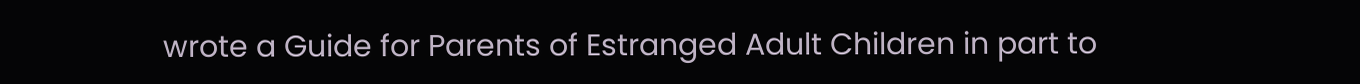wrote a Guide for Parents of Estranged Adult Children in part to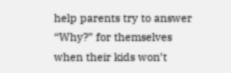help parents try to answer “Why?” for themselves when their kids won’t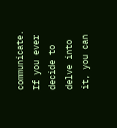communicate. If you ever decide to delve into it, you can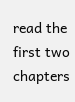read the first two chapters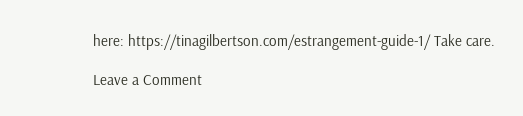here: https://tinagilbertson.com/estrangement-guide-1/ Take care.

Leave a Comment